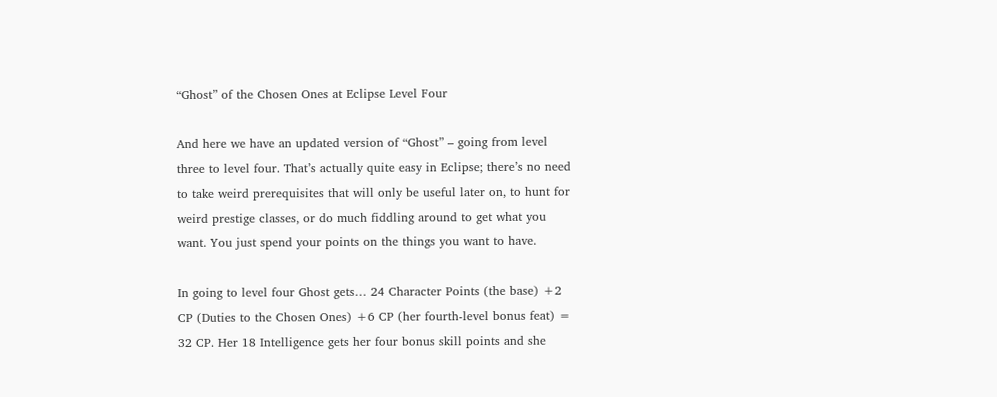“Ghost” of the Chosen Ones at Eclipse Level Four

And here we have an updated version of “Ghost” – going from level three to level four. That’s actually quite easy in Eclipse; there’s no need to take weird prerequisites that will only be useful later on, to hunt for weird prestige classes, or do much fiddling around to get what you want. You just spend your points on the things you want to have.

In going to level four Ghost gets… 24 Character Points (the base) +2 CP (Duties to the Chosen Ones) +6 CP (her fourth-level bonus feat) = 32 CP. Her 18 Intelligence gets her four bonus skill points and she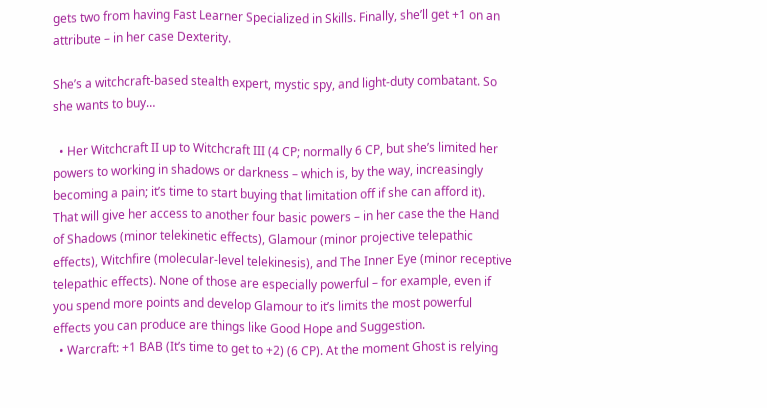gets two from having Fast Learner Specialized in Skills. Finally, she’ll get +1 on an attribute – in her case Dexterity.

She’s a witchcraft-based stealth expert, mystic spy, and light-duty combatant. So she wants to buy…

  • Her Witchcraft II up to Witchcraft III (4 CP; normally 6 CP, but she’s limited her powers to working in shadows or darkness – which is, by the way, increasingly becoming a pain; it’s time to start buying that limitation off if she can afford it). That will give her access to another four basic powers – in her case the the Hand of Shadows (minor telekinetic effects), Glamour (minor projective telepathic effects), Witchfire (molecular-level telekinesis), and The Inner Eye (minor receptive telepathic effects). None of those are especially powerful – for example, even if you spend more points and develop Glamour to it’s limits the most powerful effects you can produce are things like Good Hope and Suggestion.
  • Warcraft: +1 BAB (It’s time to get to +2) (6 CP). At the moment Ghost is relying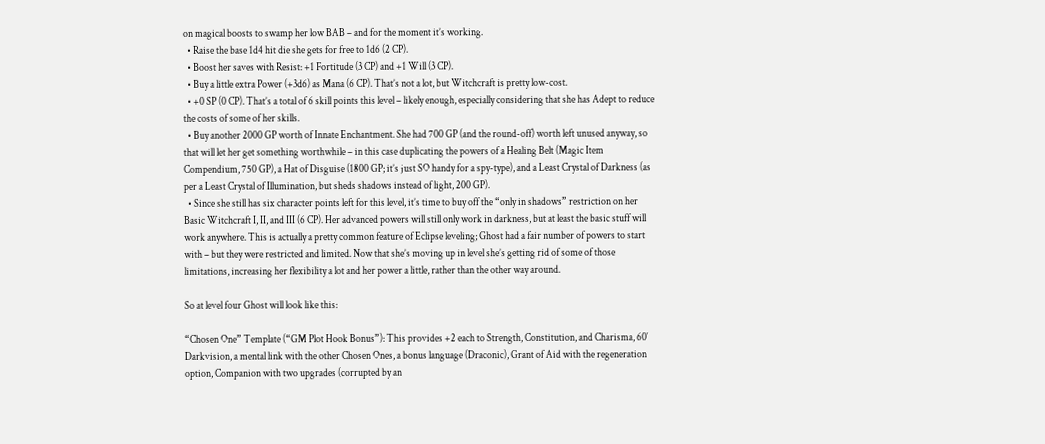on magical boosts to swamp her low BAB – and for the moment it’s working.
  • Raise the base 1d4 hit die she gets for free to 1d6 (2 CP).
  • Boost her saves with Resist: +1 Fortitude (3 CP) and +1 Will (3 CP).
  • Buy a little extra Power (+3d6) as Mana (6 CP). That’s not a lot, but Witchcraft is pretty low-cost.
  • +0 SP (0 CP). That’s a total of 6 skill points this level – likely enough, especially considering that she has Adept to reduce the costs of some of her skills.
  • Buy another 2000 GP worth of Innate Enchantment. She had 700 GP (and the round-off) worth left unused anyway, so that will let her get something worthwhile – in this case duplicating the powers of a Healing Belt (Magic Item Compendium, 750 GP), a Hat of Disguise (1800 GP; it’s just SO handy for a spy-type), and a Least Crystal of Darkness (as per a Least Crystal of Illumination, but sheds shadows instead of light, 200 GP).
  • Since she still has six character points left for this level, it’s time to buy off the “only in shadows” restriction on her Basic Witchcraft I, II, and III (6 CP). Her advanced powers will still only work in darkness, but at least the basic stuff will work anywhere. This is actually a pretty common feature of Eclipse leveling; Ghost had a fair number of powers to start with – but they were restricted and limited. Now that she’s moving up in level she’s getting rid of some of those limitations, increasing her flexibility a lot and her power a little, rather than the other way around.

So at level four Ghost will look like this:

“Chosen One” Template (“GM Plot Hook Bonus”): This provides +2 each to Strength, Constitution, and Charisma, 60′ Darkvision, a mental link with the other Chosen Ones, a bonus language (Draconic), Grant of Aid with the regeneration option, Companion with two upgrades (corrupted by an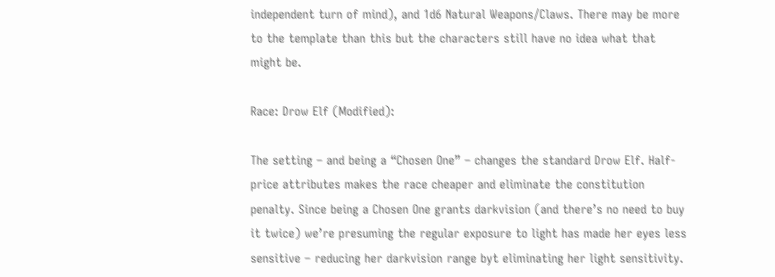independent turn of mind), and 1d6 Natural Weapons/Claws. There may be more to the template than this but the characters still have no idea what that might be.

Race: Drow Elf (Modified):

The setting – and being a “Chosen One” – changes the standard Drow Elf. Half-price attributes makes the race cheaper and eliminate the constitution penalty. Since being a Chosen One grants darkvision (and there’s no need to buy it twice) we’re presuming the regular exposure to light has made her eyes less sensitive – reducing her darkvision range byt eliminating her light sensitivity.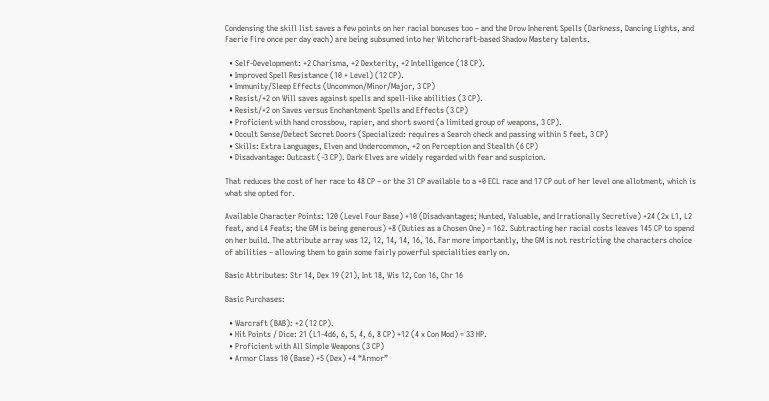Condensing the skill list saves a few points on her racial bonuses too – and the Drow Inherent Spells (Darkness, Dancing Lights, and Faerie Fire once per day each) are being subsumed into her Witchcraft-based Shadow Mastery talents.

  • Self-Development: +2 Charisma, +2 Dexterity, +2 Intelligence (18 CP).
  • Improved Spell Resistance (10 + Level) (12 CP).
  • Immunity/Sleep Effects (Uncommon/Minor/Major, 3 CP)
  • Resist/+2 on Will saves against spells and spell-like abilities (3 CP).
  • Resist/+2 on Saves versus Enchantment Spells and Effects (3 CP)
  • Proficient with hand crossbow, rapier, and short sword (a limited group of weapons, 3 CP).
  • Occult Sense/Detect Secret Doors (Specialized: requires a Search check and passing within 5 feet, 3 CP)
  • Skills: Extra Languages, Elven and Undercommon, +2 on Perception and Stealth (6 CP)
  • Disadvantage: Outcast (-3 CP). Dark Elves are widely regarded with fear and suspicion.

That reduces the cost of her race to 48 CP – or the 31 CP available to a +0 ECL race and 17 CP out of her level one allotment, which is what she opted for.

Available Character Points: 120 (Level Four Base) +10 (Disadvantages; Hunted, Valuable, and Irrationally Secretive) +24 (2x L1, L2 feat, and L4 Feats; the GM is being generous) +8 (Duties as a Chosen One) = 162. Subtracting her racial costs leaves 145 CP to spend on her build. The attribute array was 12, 12, 14, 14, 16, 16. Far more importantly, the GM is not restricting the characters choice of abilities – allowing them to gain some fairly powerful specialities early on.

Basic Attributes: Str 14, Dex 19 (21), Int 18, Wis 12, Con 16, Chr 16

Basic Purchases:

  • Warcraft (BAB): +2 (12 CP).
  • Hit Points / Dice: 21 (L1-4d6, 6, 5, 4, 6, 8 CP) +12 (4 x Con Mod) = 33 HP.
  • Proficient with All Simple Weapons (3 CP)
  • Armor Class 10 (Base) +5 (Dex) +4 “Armor”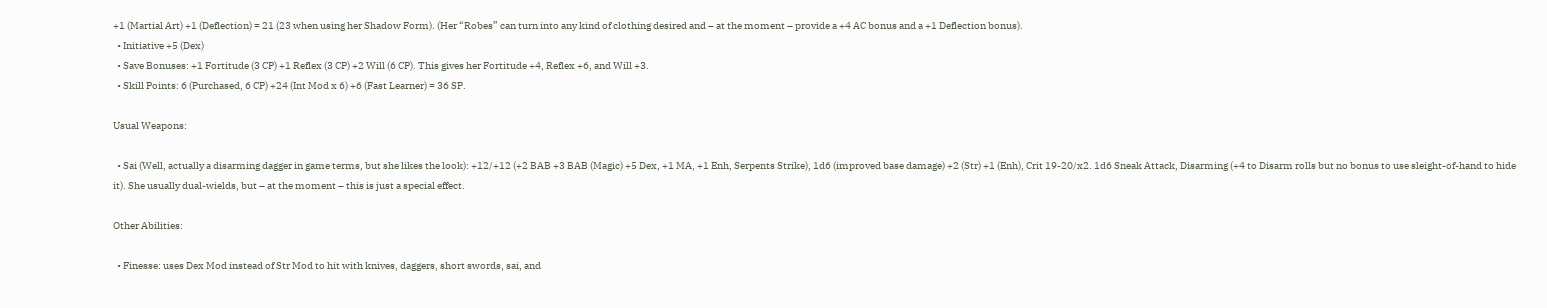+1 (Martial Art) +1 (Deflection) = 21 (23 when using her Shadow Form). (Her “Robes” can turn into any kind of clothing desired and – at the moment – provide a +4 AC bonus and a +1 Deflection bonus).
  • Initiative +5 (Dex)
  • Save Bonuses: +1 Fortitude (3 CP) +1 Reflex (3 CP) +2 Will (6 CP). This gives her Fortitude +4, Reflex +6, and Will +3.
  • Skill Points: 6 (Purchased, 6 CP) +24 (Int Mod x 6) +6 (Fast Learner) = 36 SP.

Usual Weapons:

  • Sai (Well, actually a disarming dagger in game terms, but she likes the look): +12/+12 (+2 BAB +3 BAB (Magic) +5 Dex, +1 MA, +1 Enh, Serpents Strike), 1d6 (improved base damage) +2 (Str) +1 (Enh), Crit 19-20/x2. 1d6 Sneak Attack, Disarming (+4 to Disarm rolls but no bonus to use sleight-of-hand to hide it). She usually dual-wields, but – at the moment – this is just a special effect.

Other Abilities:

  • Finesse: uses Dex Mod instead of Str Mod to hit with knives, daggers, short swords, sai, and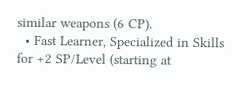similar weapons (6 CP).
  • Fast Learner, Specialized in Skills for +2 SP/Level (starting at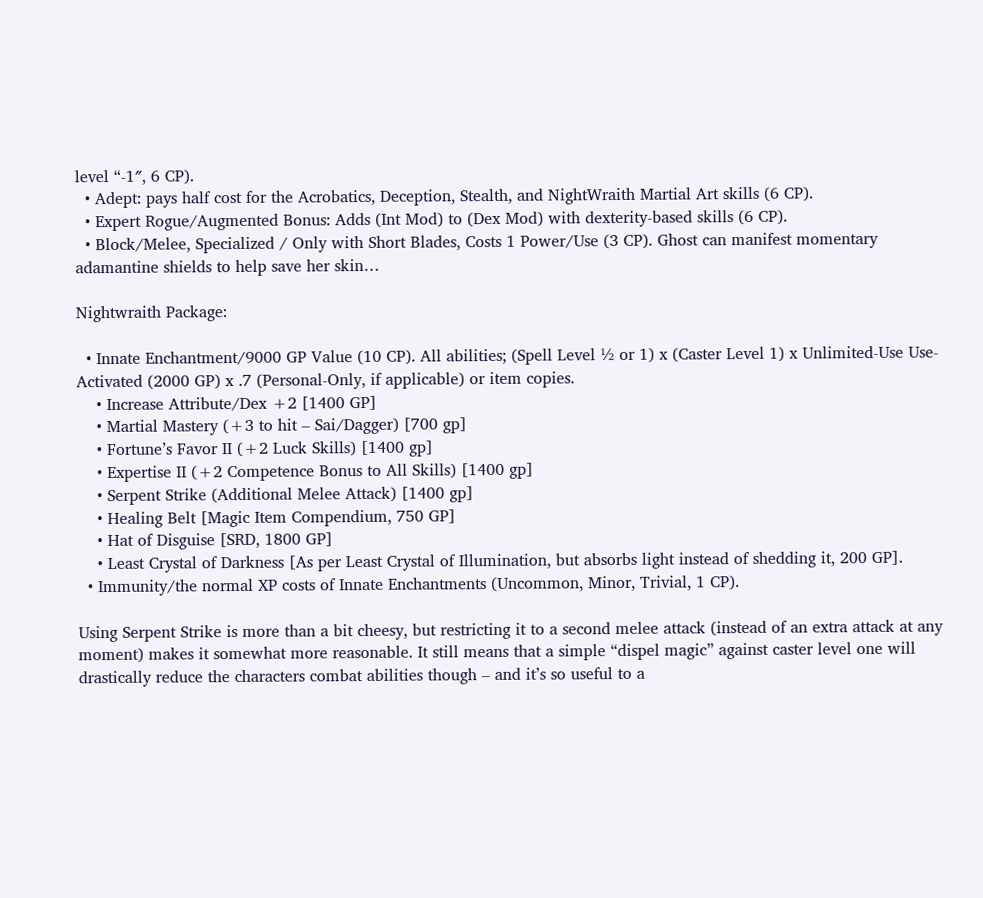level “-1″, 6 CP).
  • Adept: pays half cost for the Acrobatics, Deception, Stealth, and NightWraith Martial Art skills (6 CP).
  • Expert Rogue/Augmented Bonus: Adds (Int Mod) to (Dex Mod) with dexterity-based skills (6 CP).
  • Block/Melee, Specialized / Only with Short Blades, Costs 1 Power/Use (3 CP). Ghost can manifest momentary adamantine shields to help save her skin…

Nightwraith Package:

  • Innate Enchantment/9000 GP Value (10 CP). All abilities; (Spell Level ½ or 1) x (Caster Level 1) x Unlimited-Use Use-Activated (2000 GP) x .7 (Personal-Only, if applicable) or item copies.
    • Increase Attribute/Dex +2 [1400 GP]
    • Martial Mastery (+3 to hit – Sai/Dagger) [700 gp]
    • Fortune’s Favor II (+2 Luck Skills) [1400 gp]
    • Expertise II (+2 Competence Bonus to All Skills) [1400 gp]
    • Serpent Strike (Additional Melee Attack) [1400 gp]
    • Healing Belt [Magic Item Compendium, 750 GP]
    • Hat of Disguise [SRD, 1800 GP]
    • Least Crystal of Darkness [As per Least Crystal of Illumination, but absorbs light instead of shedding it, 200 GP].
  • Immunity/the normal XP costs of Innate Enchantments (Uncommon, Minor, Trivial, 1 CP).

Using Serpent Strike is more than a bit cheesy, but restricting it to a second melee attack (instead of an extra attack at any moment) makes it somewhat more reasonable. It still means that a simple “dispel magic” against caster level one will drastically reduce the characters combat abilities though – and it’s so useful to a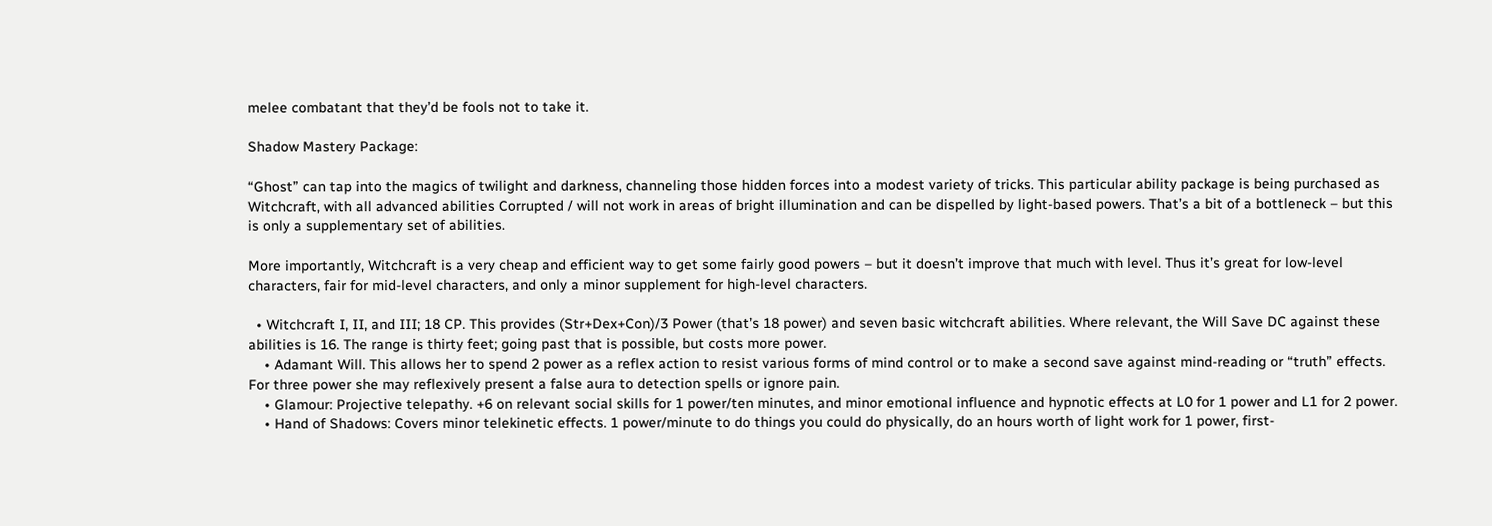melee combatant that they’d be fools not to take it.

Shadow Mastery Package:

“Ghost” can tap into the magics of twilight and darkness, channeling those hidden forces into a modest variety of tricks. This particular ability package is being purchased as Witchcraft, with all advanced abilities Corrupted / will not work in areas of bright illumination and can be dispelled by light-based powers. That’s a bit of a bottleneck – but this is only a supplementary set of abilities.

More importantly, Witchcraft is a very cheap and efficient way to get some fairly good powers – but it doesn’t improve that much with level. Thus it’s great for low-level characters, fair for mid-level characters, and only a minor supplement for high-level characters.

  • Witchcraft I, II, and III; 18 CP. This provides (Str+Dex+Con)/3 Power (that’s 18 power) and seven basic witchcraft abilities. Where relevant, the Will Save DC against these abilities is 16. The range is thirty feet; going past that is possible, but costs more power.
    • Adamant Will. This allows her to spend 2 power as a reflex action to resist various forms of mind control or to make a second save against mind-reading or “truth” effects. For three power she may reflexively present a false aura to detection spells or ignore pain.
    • Glamour: Projective telepathy. +6 on relevant social skills for 1 power/ten minutes, and minor emotional influence and hypnotic effects at L0 for 1 power and L1 for 2 power.
    • Hand of Shadows: Covers minor telekinetic effects. 1 power/minute to do things you could do physically, do an hours worth of light work for 1 power, first-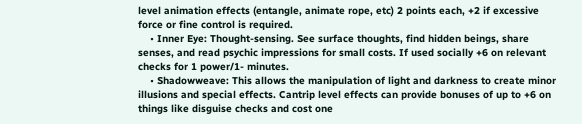level animation effects (entangle, animate rope, etc) 2 points each, +2 if excessive force or fine control is required.
    • Inner Eye: Thought-sensing. See surface thoughts, find hidden beings, share senses, and read psychic impressions for small costs. If used socially +6 on relevant checks for 1 power/1- minutes.
    • Shadowweave: This allows the manipulation of light and darkness to create minor illusions and special effects. Cantrip level effects can provide bonuses of up to +6 on things like disguise checks and cost one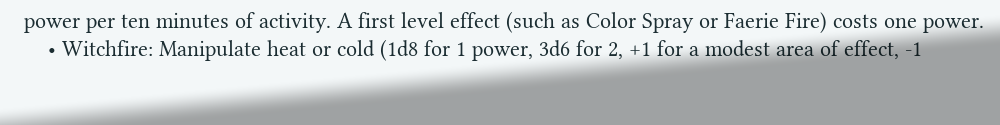power per ten minutes of activity. A first level effect (such as Color Spray or Faerie Fire) costs one power.
    • Witchfire: Manipulate heat or cold (1d8 for 1 power, 3d6 for 2, +1 for a modest area of effect, -1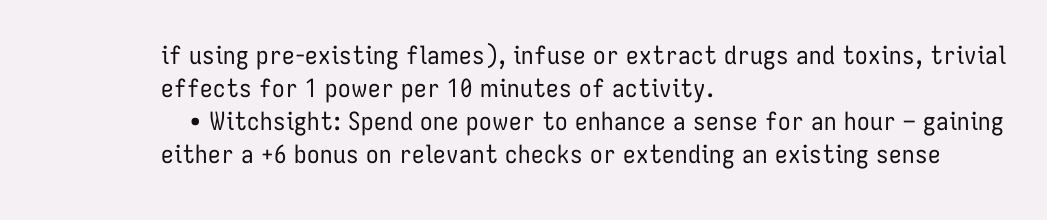if using pre-existing flames), infuse or extract drugs and toxins, trivial effects for 1 power per 10 minutes of activity.
    • Witchsight: Spend one power to enhance a sense for an hour – gaining either a +6 bonus on relevant checks or extending an existing sense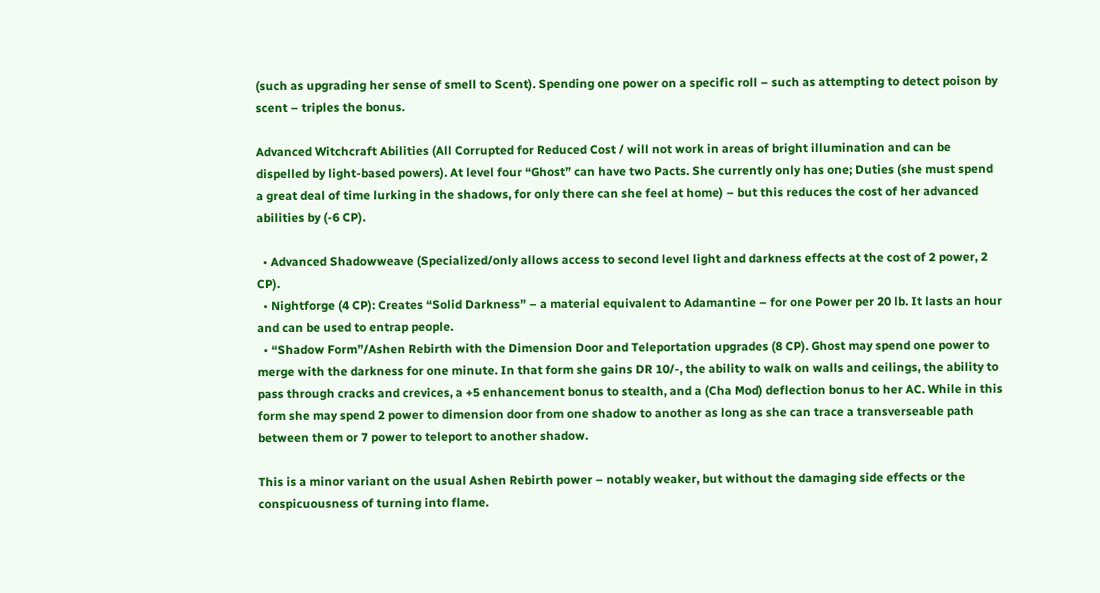(such as upgrading her sense of smell to Scent). Spending one power on a specific roll – such as attempting to detect poison by scent – triples the bonus.

Advanced Witchcraft Abilities (All Corrupted for Reduced Cost / will not work in areas of bright illumination and can be dispelled by light-based powers). At level four “Ghost” can have two Pacts. She currently only has one; Duties (she must spend a great deal of time lurking in the shadows, for only there can she feel at home) – but this reduces the cost of her advanced abilities by (-6 CP).

  • Advanced Shadowweave (Specialized/only allows access to second level light and darkness effects at the cost of 2 power, 2 CP).
  • Nightforge (4 CP): Creates “Solid Darkness” – a material equivalent to Adamantine – for one Power per 20 lb. It lasts an hour and can be used to entrap people.
  • “Shadow Form”/Ashen Rebirth with the Dimension Door and Teleportation upgrades (8 CP). Ghost may spend one power to merge with the darkness for one minute. In that form she gains DR 10/-, the ability to walk on walls and ceilings, the ability to pass through cracks and crevices, a +5 enhancement bonus to stealth, and a (Cha Mod) deflection bonus to her AC. While in this form she may spend 2 power to dimension door from one shadow to another as long as she can trace a transverseable path between them or 7 power to teleport to another shadow.

This is a minor variant on the usual Ashen Rebirth power – notably weaker, but without the damaging side effects or the conspicuousness of turning into flame.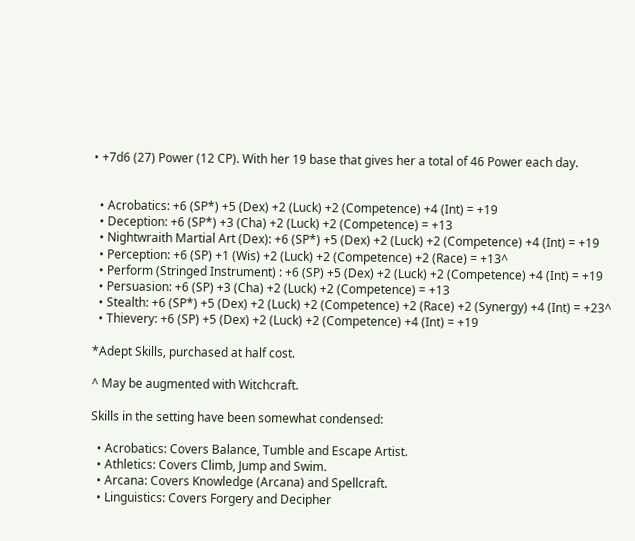• +7d6 (27) Power (12 CP). With her 19 base that gives her a total of 46 Power each day.


  • Acrobatics: +6 (SP*) +5 (Dex) +2 (Luck) +2 (Competence) +4 (Int) = +19
  • Deception: +6 (SP*) +3 (Cha) +2 (Luck) +2 (Competence) = +13
  • Nightwraith Martial Art (Dex): +6 (SP*) +5 (Dex) +2 (Luck) +2 (Competence) +4 (Int) = +19
  • Perception: +6 (SP) +1 (Wis) +2 (Luck) +2 (Competence) +2 (Race) = +13^
  • Perform (Stringed Instrument) : +6 (SP) +5 (Dex) +2 (Luck) +2 (Competence) +4 (Int) = +19
  • Persuasion: +6 (SP) +3 (Cha) +2 (Luck) +2 (Competence) = +13
  • Stealth: +6 (SP*) +5 (Dex) +2 (Luck) +2 (Competence) +2 (Race) +2 (Synergy) +4 (Int) = +23^
  • Thievery: +6 (SP) +5 (Dex) +2 (Luck) +2 (Competence) +4 (Int) = +19

*Adept Skills, purchased at half cost.

^ May be augmented with Witchcraft.

Skills in the setting have been somewhat condensed:

  • Acrobatics: Covers Balance, Tumble and Escape Artist.
  • Athletics: Covers Climb, Jump and Swim.
  • Arcana: Covers Knowledge (Arcana) and Spellcraft.
  • Linguistics: Covers Forgery and Decipher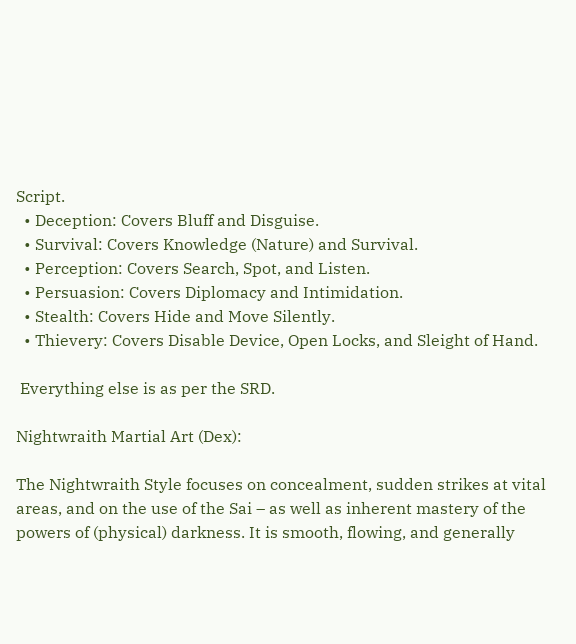Script.
  • Deception: Covers Bluff and Disguise.
  • Survival: Covers Knowledge (Nature) and Survival.
  • Perception: Covers Search, Spot, and Listen.
  • Persuasion: Covers Diplomacy and Intimidation.
  • Stealth: Covers Hide and Move Silently.
  • Thievery: Covers Disable Device, Open Locks, and Sleight of Hand.

 Everything else is as per the SRD.

Nightwraith Martial Art (Dex):

The Nightwraith Style focuses on concealment, sudden strikes at vital areas, and on the use of the Sai – as well as inherent mastery of the powers of (physical) darkness. It is smooth, flowing, and generally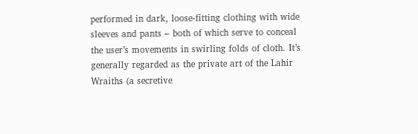performed in dark, loose-fitting clothing with wide sleeves and pants – both of which serve to conceal the user’s movements in swirling folds of cloth. It’s generally regarded as the private art of the Lahir Wraiths (a secretive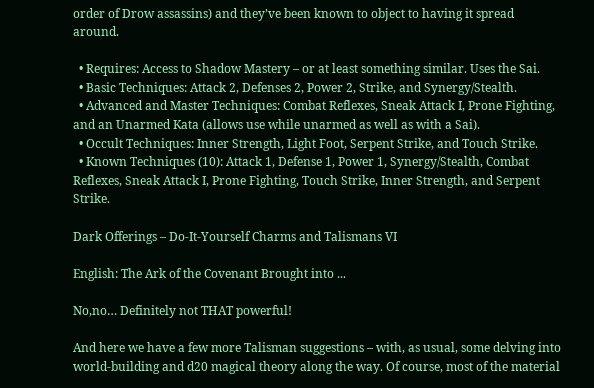order of Drow assassins) and they’ve been known to object to having it spread around.

  • Requires: Access to Shadow Mastery – or at least something similar. Uses the Sai.
  • Basic Techniques: Attack 2, Defenses 2, Power 2, Strike, and Synergy/Stealth.
  • Advanced and Master Techniques: Combat Reflexes, Sneak Attack I, Prone Fighting, and an Unarmed Kata (allows use while unarmed as well as with a Sai).
  • Occult Techniques: Inner Strength, Light Foot, Serpent Strike, and Touch Strike.
  • Known Techniques (10): Attack 1, Defense 1, Power 1, Synergy/Stealth, Combat Reflexes, Sneak Attack I, Prone Fighting, Touch Strike, Inner Strength, and Serpent Strike.

Dark Offerings – Do-It-Yourself Charms and Talismans VI

English: The Ark of the Covenant Brought into ...

No,no… Definitely not THAT powerful!

And here we have a few more Talisman suggestions – with, as usual, some delving into world-building and d20 magical theory along the way. Of course, most of the material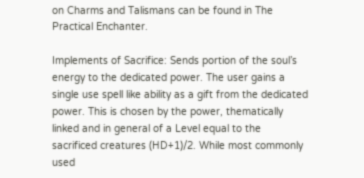on Charms and Talismans can be found in The Practical Enchanter.

Implements of Sacrifice: Sends portion of the soul’s energy to the dedicated power. The user gains a single use spell like ability as a gift from the dedicated power. This is chosen by the power, thematically linked and in general of a Level equal to the sacrificed creatures (HD+1)/2. While most commonly used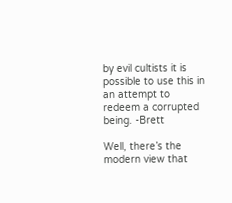by evil cultists it is possible to use this in an attempt to redeem a corrupted being. -Brett

Well, there’s the modern view that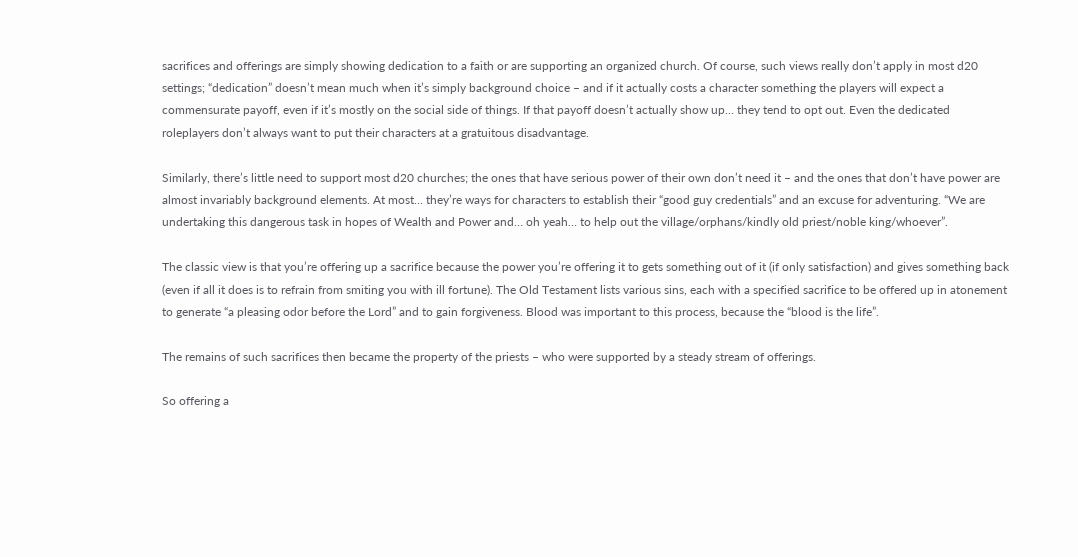sacrifices and offerings are simply showing dedication to a faith or are supporting an organized church. Of course, such views really don’t apply in most d20 settings; “dedication” doesn’t mean much when it’s simply background choice – and if it actually costs a character something the players will expect a commensurate payoff, even if it’s mostly on the social side of things. If that payoff doesn’t actually show up… they tend to opt out. Even the dedicated roleplayers don’t always want to put their characters at a gratuitous disadvantage.

Similarly, there’s little need to support most d20 churches; the ones that have serious power of their own don’t need it – and the ones that don’t have power are almost invariably background elements. At most… they’re ways for characters to establish their “good guy credentials” and an excuse for adventuring. “We are undertaking this dangerous task in hopes of Wealth and Power and… oh yeah… to help out the village/orphans/kindly old priest/noble king/whoever”.

The classic view is that you’re offering up a sacrifice because the power you’re offering it to gets something out of it (if only satisfaction) and gives something back (even if all it does is to refrain from smiting you with ill fortune). The Old Testament lists various sins, each with a specified sacrifice to be offered up in atonement to generate “a pleasing odor before the Lord” and to gain forgiveness. Blood was important to this process, because the “blood is the life”.

The remains of such sacrifices then became the property of the priests – who were supported by a steady stream of offerings.

So offering a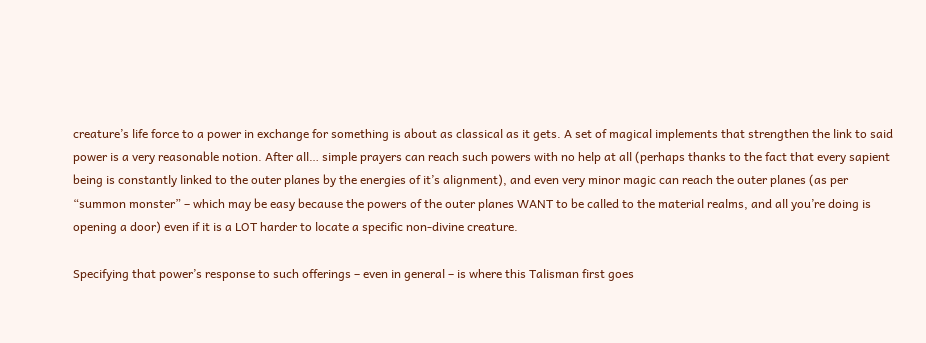creature’s life force to a power in exchange for something is about as classical as it gets. A set of magical implements that strengthen the link to said power is a very reasonable notion. After all… simple prayers can reach such powers with no help at all (perhaps thanks to the fact that every sapient being is constantly linked to the outer planes by the energies of it’s alignment), and even very minor magic can reach the outer planes (as per “summon monster” – which may be easy because the powers of the outer planes WANT to be called to the material realms, and all you’re doing is opening a door) even if it is a LOT harder to locate a specific non-divine creature.

Specifying that power’s response to such offerings – even in general – is where this Talisman first goes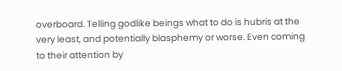overboard. Telling godlike beings what to do is hubris at the very least, and potentially blasphemy or worse. Even coming to their attention by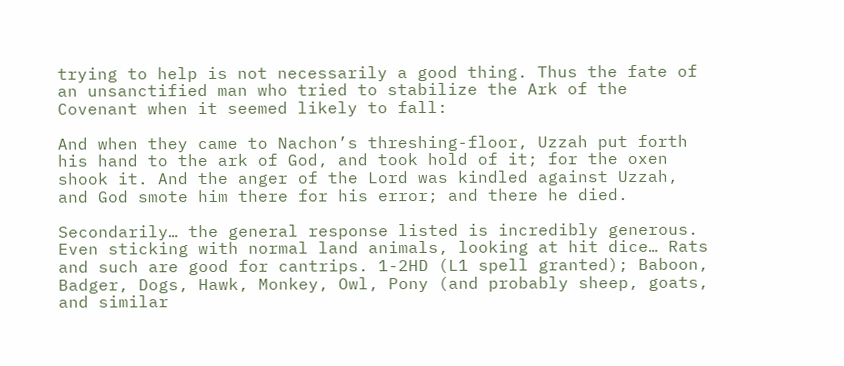trying to help is not necessarily a good thing. Thus the fate of an unsanctified man who tried to stabilize the Ark of the Covenant when it seemed likely to fall:

And when they came to Nachon’s threshing-floor, Uzzah put forth his hand to the ark of God, and took hold of it; for the oxen shook it. And the anger of the Lord was kindled against Uzzah, and God smote him there for his error; and there he died.

Secondarily… the general response listed is incredibly generous. Even sticking with normal land animals, looking at hit dice… Rats and such are good for cantrips. 1-2HD (L1 spell granted); Baboon, Badger, Dogs, Hawk, Monkey, Owl, Pony (and probably sheep, goats, and similar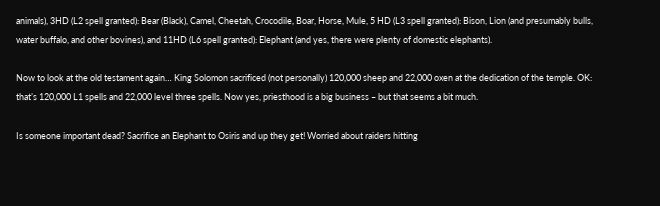animals), 3HD (L2 spell granted): Bear (Black), Camel, Cheetah, Crocodile, Boar, Horse, Mule, 5 HD (L3 spell granted): Bison, Lion (and presumably bulls, water buffalo, and other bovines), and 11HD (L6 spell granted): Elephant (and yes, there were plenty of domestic elephants).

Now to look at the old testament again… King Solomon sacrificed (not personally) 120,000 sheep and 22,000 oxen at the dedication of the temple. OK: that’s 120,000 L1 spells and 22,000 level three spells. Now yes, priesthood is a big business – but that seems a bit much.

Is someone important dead? Sacrifice an Elephant to Osiris and up they get! Worried about raiders hitting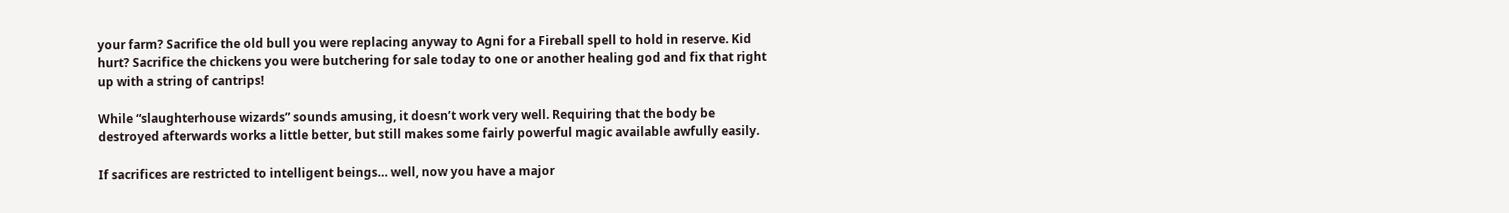your farm? Sacrifice the old bull you were replacing anyway to Agni for a Fireball spell to hold in reserve. Kid hurt? Sacrifice the chickens you were butchering for sale today to one or another healing god and fix that right up with a string of cantrips!

While “slaughterhouse wizards” sounds amusing, it doesn’t work very well. Requiring that the body be destroyed afterwards works a little better, but still makes some fairly powerful magic available awfully easily.

If sacrifices are restricted to intelligent beings… well, now you have a major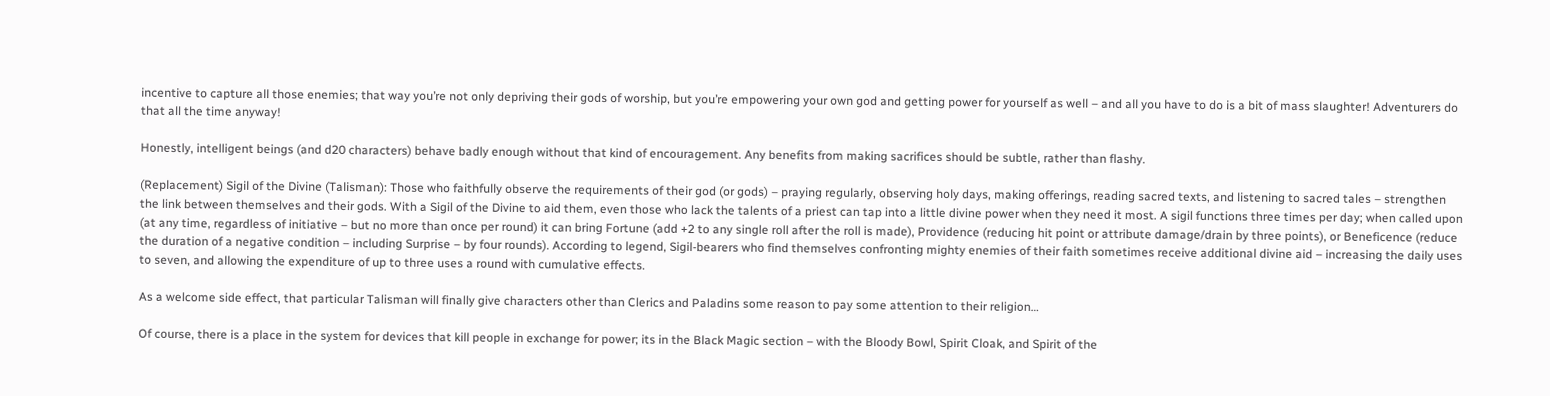incentive to capture all those enemies; that way you’re not only depriving their gods of worship, but you’re empowering your own god and getting power for yourself as well – and all you have to do is a bit of mass slaughter! Adventurers do that all the time anyway!

Honestly, intelligent beings (and d20 characters) behave badly enough without that kind of encouragement. Any benefits from making sacrifices should be subtle, rather than flashy.

(Replacement) Sigil of the Divine (Talisman): Those who faithfully observe the requirements of their god (or gods) – praying regularly, observing holy days, making offerings, reading sacred texts, and listening to sacred tales – strengthen the link between themselves and their gods. With a Sigil of the Divine to aid them, even those who lack the talents of a priest can tap into a little divine power when they need it most. A sigil functions three times per day; when called upon (at any time, regardless of initiative – but no more than once per round) it can bring Fortune (add +2 to any single roll after the roll is made), Providence (reducing hit point or attribute damage/drain by three points), or Beneficence (reduce the duration of a negative condition – including Surprise – by four rounds). According to legend, Sigil-bearers who find themselves confronting mighty enemies of their faith sometimes receive additional divine aid – increasing the daily uses to seven, and allowing the expenditure of up to three uses a round with cumulative effects.

As a welcome side effect, that particular Talisman will finally give characters other than Clerics and Paladins some reason to pay some attention to their religion…

Of course, there is a place in the system for devices that kill people in exchange for power; its in the Black Magic section – with the Bloody Bowl, Spirit Cloak, and Spirit of the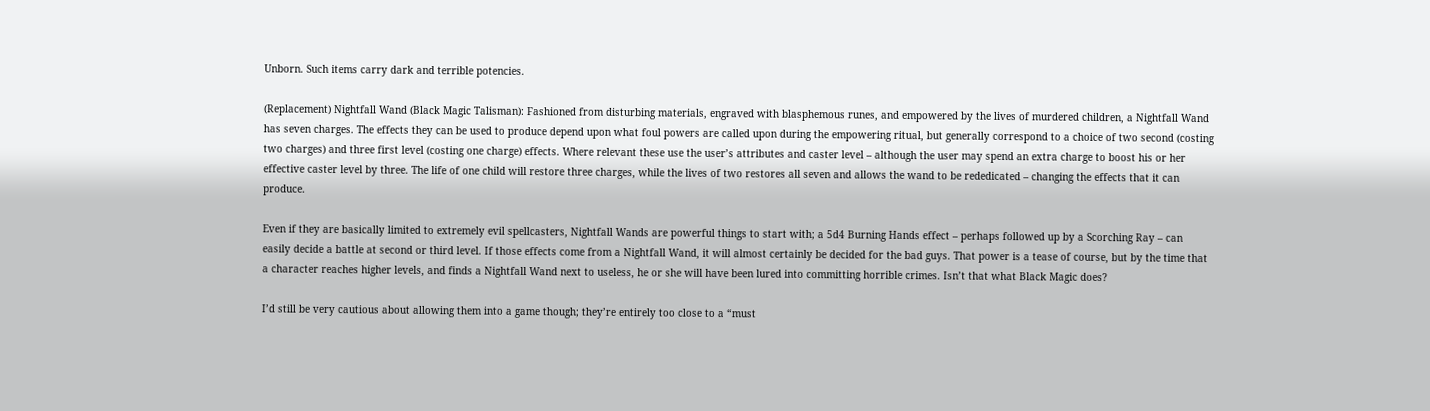Unborn. Such items carry dark and terrible potencies.

(Replacement) Nightfall Wand (Black Magic Talisman): Fashioned from disturbing materials, engraved with blasphemous runes, and empowered by the lives of murdered children, a Nightfall Wand has seven charges. The effects they can be used to produce depend upon what foul powers are called upon during the empowering ritual, but generally correspond to a choice of two second (costing two charges) and three first level (costing one charge) effects. Where relevant these use the user’s attributes and caster level – although the user may spend an extra charge to boost his or her effective caster level by three. The life of one child will restore three charges, while the lives of two restores all seven and allows the wand to be rededicated – changing the effects that it can produce.

Even if they are basically limited to extremely evil spellcasters, Nightfall Wands are powerful things to start with; a 5d4 Burning Hands effect – perhaps followed up by a Scorching Ray – can easily decide a battle at second or third level. If those effects come from a Nightfall Wand, it will almost certainly be decided for the bad guys. That power is a tease of course, but by the time that a character reaches higher levels, and finds a Nightfall Wand next to useless, he or she will have been lured into committing horrible crimes. Isn’t that what Black Magic does?

I’d still be very cautious about allowing them into a game though; they’re entirely too close to a “must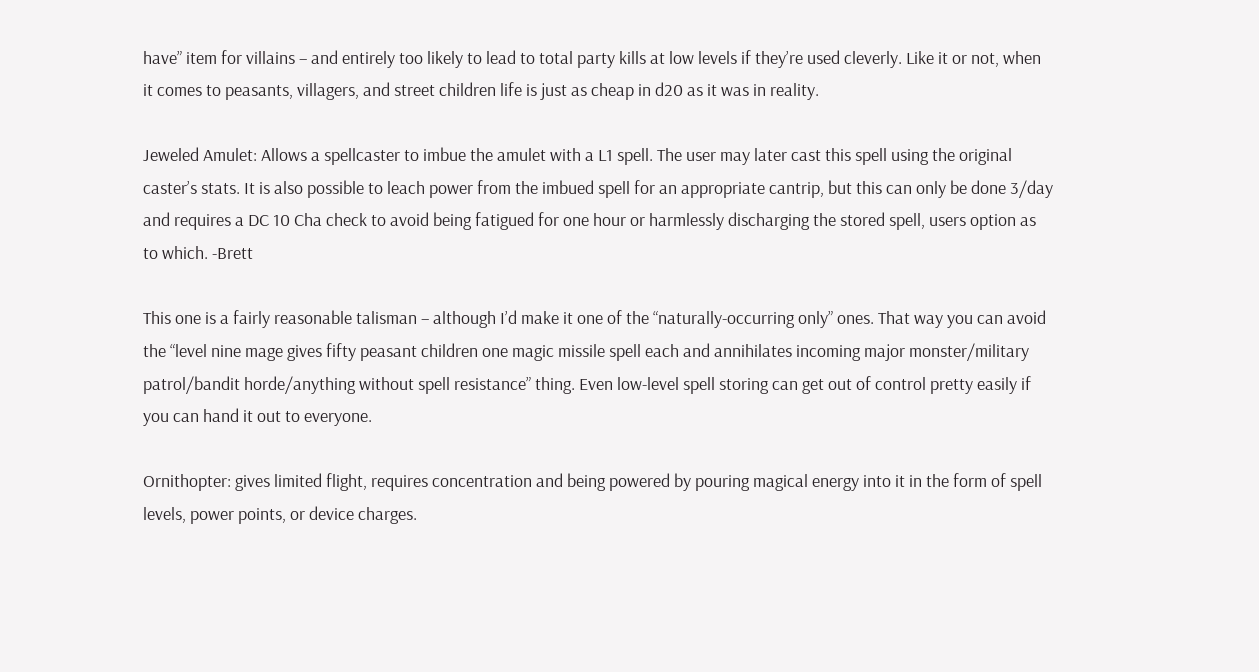have” item for villains – and entirely too likely to lead to total party kills at low levels if they’re used cleverly. Like it or not, when it comes to peasants, villagers, and street children life is just as cheap in d20 as it was in reality.

Jeweled Amulet: Allows a spellcaster to imbue the amulet with a L1 spell. The user may later cast this spell using the original caster’s stats. It is also possible to leach power from the imbued spell for an appropriate cantrip, but this can only be done 3/day and requires a DC 10 Cha check to avoid being fatigued for one hour or harmlessly discharging the stored spell, users option as to which. -Brett

This one is a fairly reasonable talisman – although I’d make it one of the “naturally-occurring only” ones. That way you can avoid the “level nine mage gives fifty peasant children one magic missile spell each and annihilates incoming major monster/military patrol/bandit horde/anything without spell resistance” thing. Even low-level spell storing can get out of control pretty easily if you can hand it out to everyone.

Ornithopter: gives limited flight, requires concentration and being powered by pouring magical energy into it in the form of spell levels, power points, or device charges.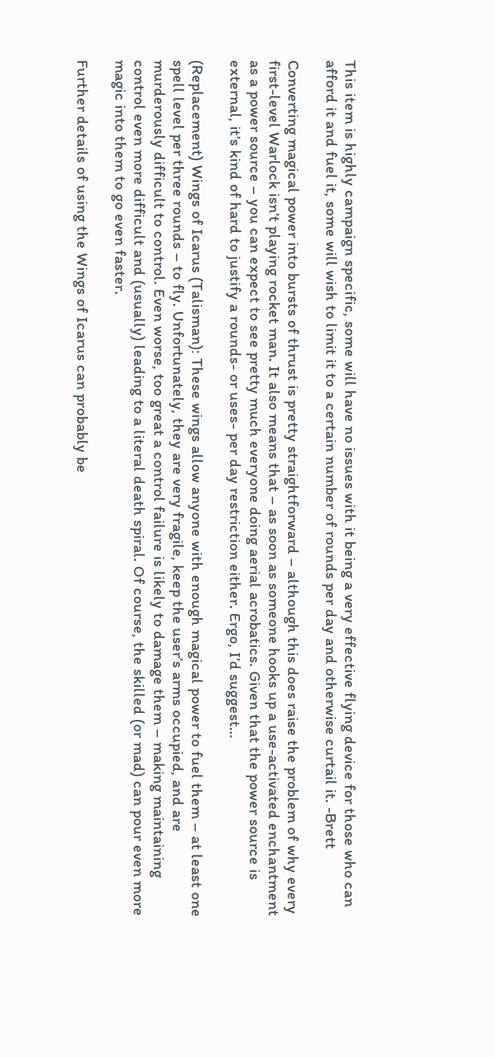This item is highly campaign specific, some will have no issues with it being a very effective flying device for those who can afford it and fuel it, some will wish to limit it to a certain number of rounds per day and otherwise curtail it. -Brett

Converting magical power into bursts of thrust is pretty straightforward – although this does raise the problem of why every first-level Warlock isn’t playing rocket man. It also means that – as soon as someone hooks up a use-activated enchantment as a power source – you can expect to see pretty much everyone doing aerial acrobatics. Given that the power source is external, it’s kind of hard to justify a rounds- or uses- per day restriction either. Ergo, I’d suggest…

(Replacement) Wings of Icarus (Talisman): These wings allow anyone with enough magical power to fuel them – at least one spell level per three rounds – to fly. Unfortunately, they are very fragile, keep the user’s arms occupied, and are murderously difficult to control. Even worse, too great a control failure is likely to damage them – making maintaining control even more difficult and (usually) leading to a literal death spiral. Of course, the skilled (or mad) can pour even more magic into them to go even faster.

Further details of using the Wings of Icarus can probably be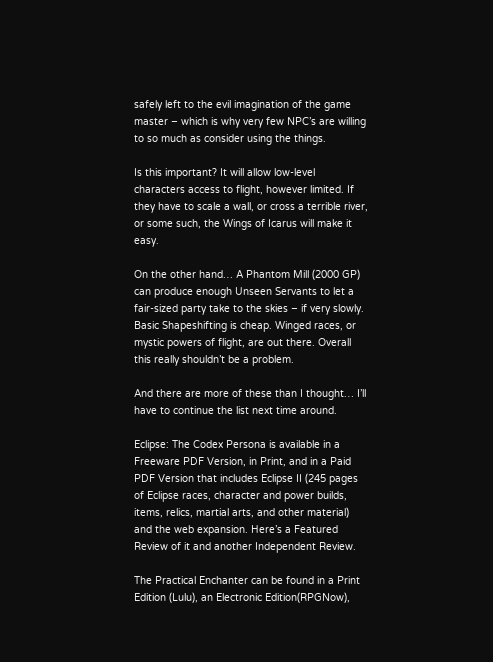safely left to the evil imagination of the game master – which is why very few NPC’s are willing to so much as consider using the things.

Is this important? It will allow low-level characters access to flight, however limited. If they have to scale a wall, or cross a terrible river, or some such, the Wings of Icarus will make it easy.

On the other hand… A Phantom Mill (2000 GP) can produce enough Unseen Servants to let a fair-sized party take to the skies – if very slowly. Basic Shapeshifting is cheap. Winged races, or mystic powers of flight, are out there. Overall this really shouldn’t be a problem.

And there are more of these than I thought… I’ll have to continue the list next time around.

Eclipse: The Codex Persona is available in a Freeware PDF Version, in Print, and in a Paid PDF Version that includes Eclipse II (245 pages of Eclipse races, character and power builds, items, relics, martial arts, and other material) and the web expansion. Here’s a Featured Review of it and another Independent Review.

The Practical Enchanter can be found in a Print Edition (Lulu), an Electronic Edition(RPGNow),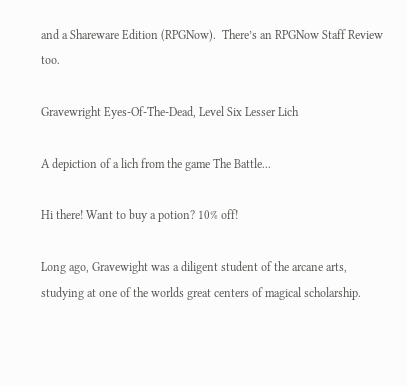and a Shareware Edition (RPGNow).  There’s an RPGNow Staff Review too.

Gravewright Eyes-Of-The-Dead, Level Six Lesser Lich

A depiction of a lich from the game The Battle...

Hi there! Want to buy a potion? 10% off!

Long ago, Gravewight was a diligent student of the arcane arts, studying at one of the worlds great centers of magical scholarship.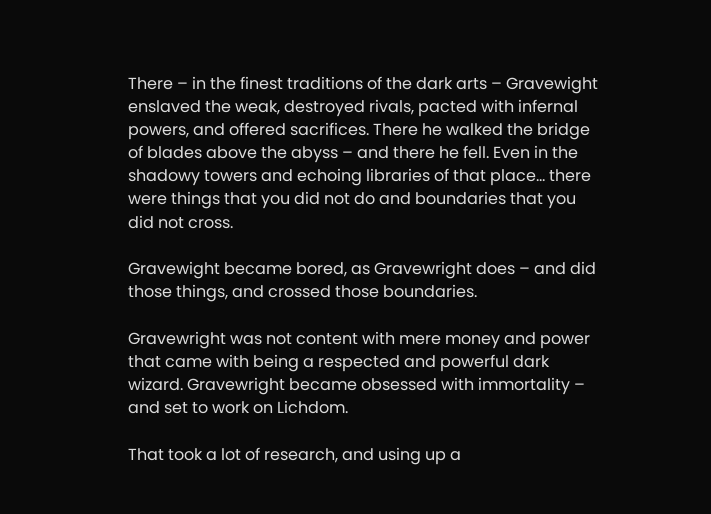There – in the finest traditions of the dark arts – Gravewight enslaved the weak, destroyed rivals, pacted with infernal powers, and offered sacrifices. There he walked the bridge of blades above the abyss – and there he fell. Even in the shadowy towers and echoing libraries of that place… there were things that you did not do and boundaries that you did not cross.

Gravewight became bored, as Gravewright does – and did those things, and crossed those boundaries.

Gravewright was not content with mere money and power that came with being a respected and powerful dark wizard. Gravewright became obsessed with immortality – and set to work on Lichdom.

That took a lot of research, and using up a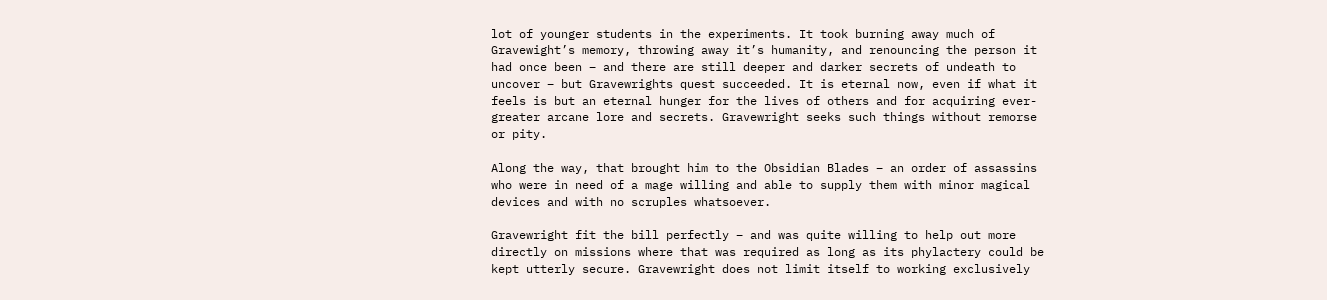lot of younger students in the experiments. It took burning away much of Gravewight’s memory, throwing away it’s humanity, and renouncing the person it had once been – and there are still deeper and darker secrets of undeath to uncover – but Gravewrights quest succeeded. It is eternal now, even if what it feels is but an eternal hunger for the lives of others and for acquiring ever-greater arcane lore and secrets. Gravewright seeks such things without remorse or pity.

Along the way, that brought him to the Obsidian Blades – an order of assassins who were in need of a mage willing and able to supply them with minor magical devices and with no scruples whatsoever.

Gravewright fit the bill perfectly – and was quite willing to help out more directly on missions where that was required as long as its phylactery could be kept utterly secure. Gravewright does not limit itself to working exclusively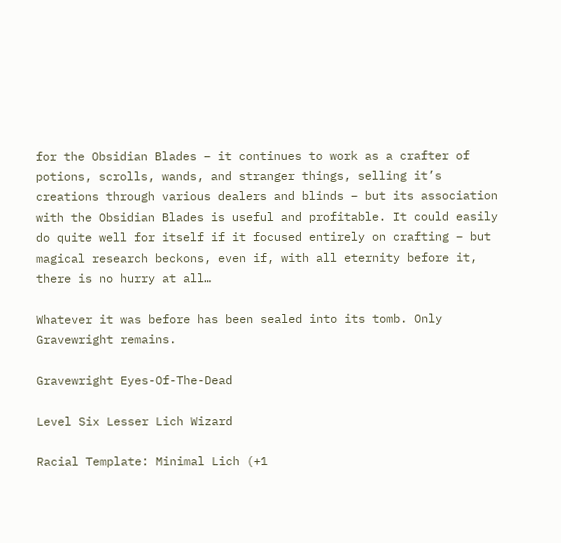for the Obsidian Blades – it continues to work as a crafter of potions, scrolls, wands, and stranger things, selling it’s creations through various dealers and blinds – but its association with the Obsidian Blades is useful and profitable. It could easily do quite well for itself if it focused entirely on crafting – but magical research beckons, even if, with all eternity before it, there is no hurry at all…

Whatever it was before has been sealed into its tomb. Only Gravewright remains.

Gravewright Eyes-Of-The-Dead

Level Six Lesser Lich Wizard

Racial Template: Minimal Lich (+1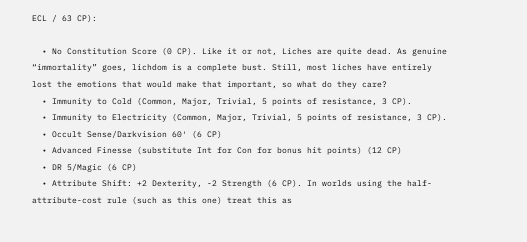ECL / 63 CP):

  • No Constitution Score (0 CP). Like it or not, Liches are quite dead. As genuine “immortality” goes, lichdom is a complete bust. Still, most liches have entirely lost the emotions that would make that important, so what do they care?
  • Immunity to Cold (Common, Major, Trivial, 5 points of resistance, 3 CP).
  • Immunity to Electricity (Common, Major, Trivial, 5 points of resistance, 3 CP).
  • Occult Sense/Darkvision 60′ (6 CP)
  • Advanced Finesse (substitute Int for Con for bonus hit points) (12 CP)
  • DR 5/Magic (6 CP)
  • Attribute Shift: +2 Dexterity, -2 Strength (6 CP). In worlds using the half-attribute-cost rule (such as this one) treat this as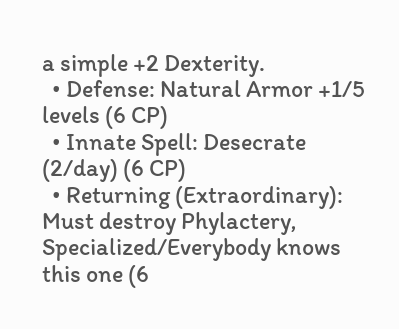a simple +2 Dexterity.
  • Defense: Natural Armor +1/5 levels (6 CP)
  • Innate Spell: Desecrate (2/day) (6 CP)
  • Returning (Extraordinary): Must destroy Phylactery, Specialized/Everybody knows this one (6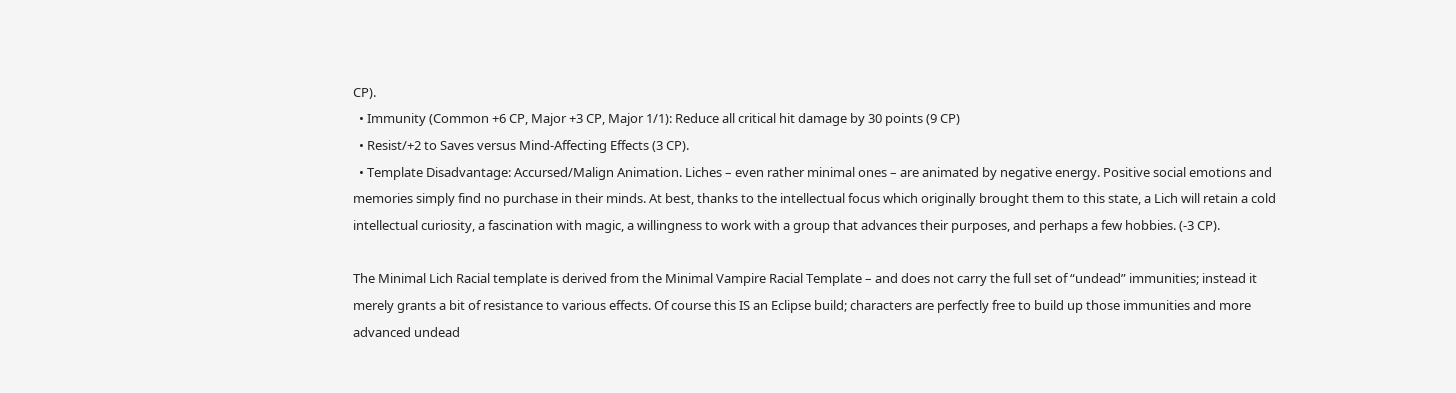CP).
  • Immunity (Common +6 CP, Major +3 CP, Major 1/1): Reduce all critical hit damage by 30 points (9 CP)
  • Resist/+2 to Saves versus Mind-Affecting Effects (3 CP).
  • Template Disadvantage: Accursed/Malign Animation. Liches – even rather minimal ones – are animated by negative energy. Positive social emotions and memories simply find no purchase in their minds. At best, thanks to the intellectual focus which originally brought them to this state, a Lich will retain a cold intellectual curiosity, a fascination with magic, a willingness to work with a group that advances their purposes, and perhaps a few hobbies. (-3 CP).

The Minimal Lich Racial template is derived from the Minimal Vampire Racial Template – and does not carry the full set of “undead” immunities; instead it merely grants a bit of resistance to various effects. Of course this IS an Eclipse build; characters are perfectly free to build up those immunities and more advanced undead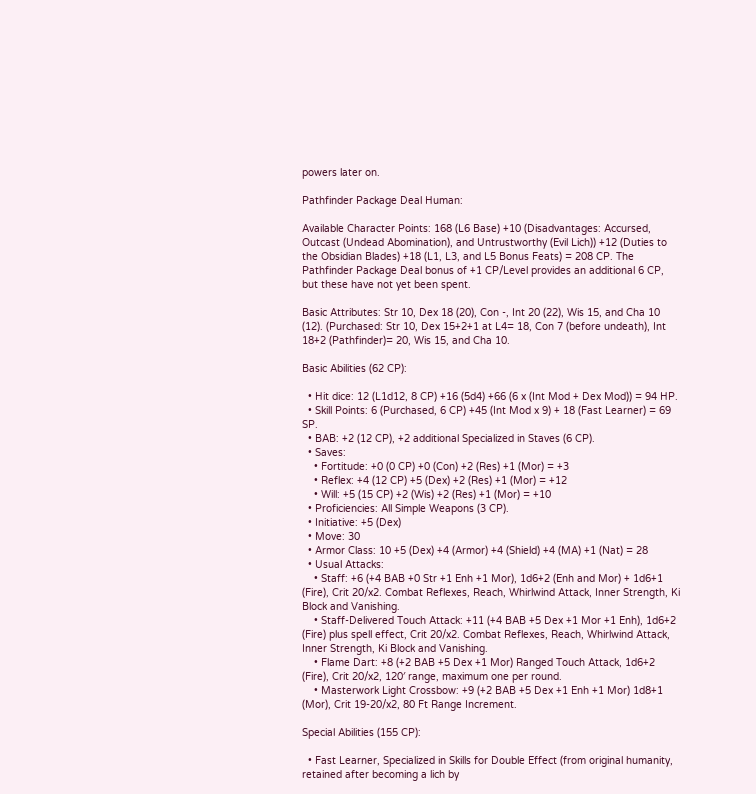powers later on.

Pathfinder Package Deal Human:

Available Character Points: 168 (L6 Base) +10 (Disadvantages: Accursed, Outcast (Undead Abomination), and Untrustworthy (Evil Lich)) +12 (Duties to the Obsidian Blades) +18 (L1, L3, and L5 Bonus Feats) = 208 CP. The Pathfinder Package Deal bonus of +1 CP/Level provides an additional 6 CP, but these have not yet been spent.

Basic Attributes: Str 10, Dex 18 (20), Con -, Int 20 (22), Wis 15, and Cha 10 (12). (Purchased: Str 10, Dex 15+2+1 at L4= 18, Con 7 (before undeath), Int 18+2 (Pathfinder)= 20, Wis 15, and Cha 10.

Basic Abilities (62 CP):

  • Hit dice: 12 (L1d12, 8 CP) +16 (5d4) +66 (6 x (Int Mod + Dex Mod)) = 94 HP.
  • Skill Points: 6 (Purchased, 6 CP) +45 (Int Mod x 9) + 18 (Fast Learner) = 69 SP.
  • BAB: +2 (12 CP), +2 additional Specialized in Staves (6 CP).
  • Saves:
    • Fortitude: +0 (0 CP) +0 (Con) +2 (Res) +1 (Mor) = +3
    • Reflex: +4 (12 CP) +5 (Dex) +2 (Res) +1 (Mor) = +12
    • Will: +5 (15 CP) +2 (Wis) +2 (Res) +1 (Mor) = +10
  • Proficiencies: All Simple Weapons (3 CP).
  • Initiative: +5 (Dex)
  • Move: 30
  • Armor Class: 10 +5 (Dex) +4 (Armor) +4 (Shield) +4 (MA) +1 (Nat) = 28
  • Usual Attacks:
    • Staff: +6 (+4 BAB +0 Str +1 Enh +1 Mor), 1d6+2 (Enh and Mor) + 1d6+1 (Fire), Crit 20/x2. Combat Reflexes, Reach, Whirlwind Attack, Inner Strength, Ki Block and Vanishing.
    • Staff-Delivered Touch Attack: +11 (+4 BAB +5 Dex +1 Mor +1 Enh), 1d6+2 (Fire) plus spell effect, Crit 20/x2. Combat Reflexes, Reach, Whirlwind Attack, Inner Strength, Ki Block and Vanishing.
    • Flame Dart: +8 (+2 BAB +5 Dex +1 Mor) Ranged Touch Attack, 1d6+2 (Fire), Crit 20/x2, 120′ range, maximum one per round.
    • Masterwork Light Crossbow: +9 (+2 BAB +5 Dex +1 Enh +1 Mor) 1d8+1 (Mor), Crit 19-20/x2, 80 Ft Range Increment.

Special Abilities (155 CP):

  • Fast Learner, Specialized in Skills for Double Effect (from original humanity, retained after becoming a lich by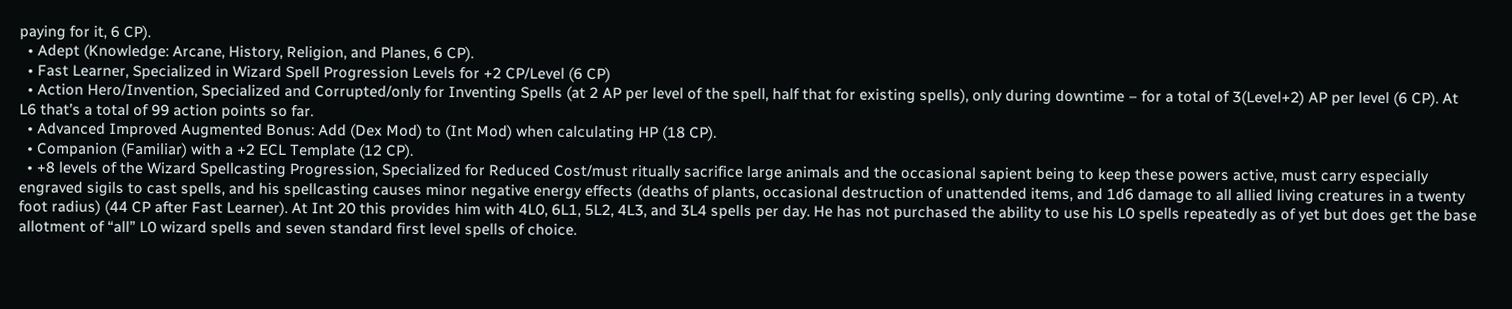paying for it, 6 CP).
  • Adept (Knowledge: Arcane, History, Religion, and Planes, 6 CP).
  • Fast Learner, Specialized in Wizard Spell Progression Levels for +2 CP/Level (6 CP)
  • Action Hero/Invention, Specialized and Corrupted/only for Inventing Spells (at 2 AP per level of the spell, half that for existing spells), only during downtime – for a total of 3(Level+2) AP per level (6 CP). At L6 that’s a total of 99 action points so far.
  • Advanced Improved Augmented Bonus: Add (Dex Mod) to (Int Mod) when calculating HP (18 CP).
  • Companion (Familiar) with a +2 ECL Template (12 CP).
  • +8 levels of the Wizard Spellcasting Progression, Specialized for Reduced Cost/must ritually sacrifice large animals and the occasional sapient being to keep these powers active, must carry especially engraved sigils to cast spells, and his spellcasting causes minor negative energy effects (deaths of plants, occasional destruction of unattended items, and 1d6 damage to all allied living creatures in a twenty foot radius) (44 CP after Fast Learner). At Int 20 this provides him with 4L0, 6L1, 5L2, 4L3, and 3L4 spells per day. He has not purchased the ability to use his L0 spells repeatedly as of yet but does get the base allotment of “all” L0 wizard spells and seven standard first level spells of choice.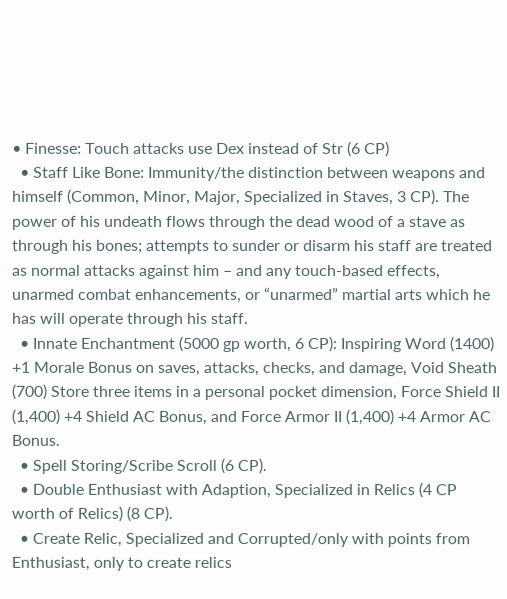• Finesse: Touch attacks use Dex instead of Str (6 CP)
  • Staff Like Bone: Immunity/the distinction between weapons and himself (Common, Minor, Major, Specialized in Staves, 3 CP). The power of his undeath flows through the dead wood of a stave as through his bones; attempts to sunder or disarm his staff are treated as normal attacks against him – and any touch-based effects, unarmed combat enhancements, or “unarmed” martial arts which he has will operate through his staff.
  • Innate Enchantment (5000 gp worth, 6 CP): Inspiring Word (1400) +1 Morale Bonus on saves, attacks, checks, and damage, Void Sheath (700) Store three items in a personal pocket dimension, Force Shield II (1,400) +4 Shield AC Bonus, and Force Armor II (1,400) +4 Armor AC Bonus.
  • Spell Storing/Scribe Scroll (6 CP).
  • Double Enthusiast with Adaption, Specialized in Relics (4 CP worth of Relics) (8 CP).
  • Create Relic, Specialized and Corrupted/only with points from Enthusiast, only to create relics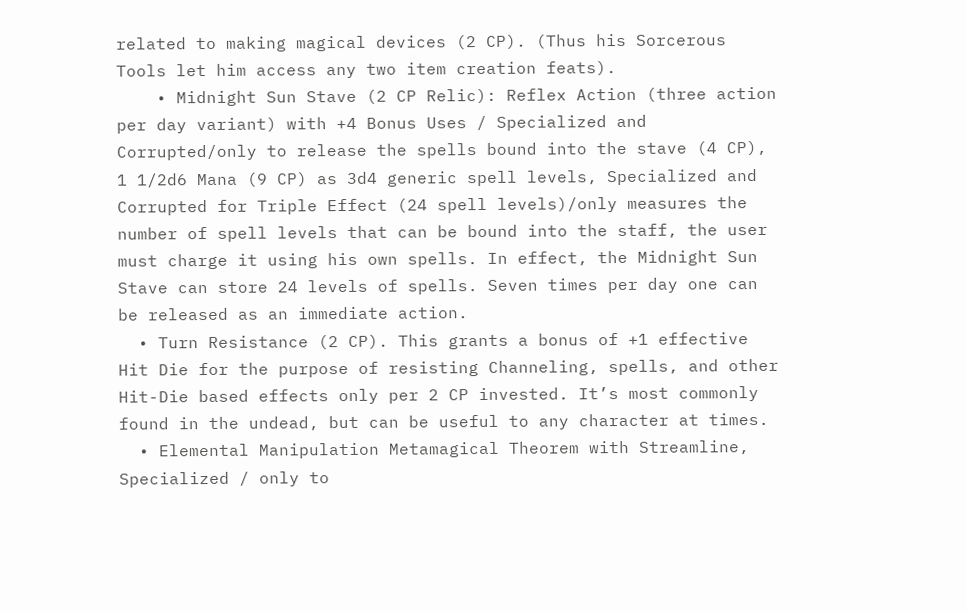related to making magical devices (2 CP). (Thus his Sorcerous Tools let him access any two item creation feats).
    • Midnight Sun Stave (2 CP Relic): Reflex Action (three action per day variant) with +4 Bonus Uses / Specialized and Corrupted/only to release the spells bound into the stave (4 CP), 1 1/2d6 Mana (9 CP) as 3d4 generic spell levels, Specialized and Corrupted for Triple Effect (24 spell levels)/only measures the number of spell levels that can be bound into the staff, the user must charge it using his own spells. In effect, the Midnight Sun Stave can store 24 levels of spells. Seven times per day one can be released as an immediate action.
  • Turn Resistance (2 CP). This grants a bonus of +1 effective Hit Die for the purpose of resisting Channeling, spells, and other Hit-Die based effects only per 2 CP invested. It’s most commonly found in the undead, but can be useful to any character at times.
  • Elemental Manipulation Metamagical Theorem with Streamline, Specialized / only to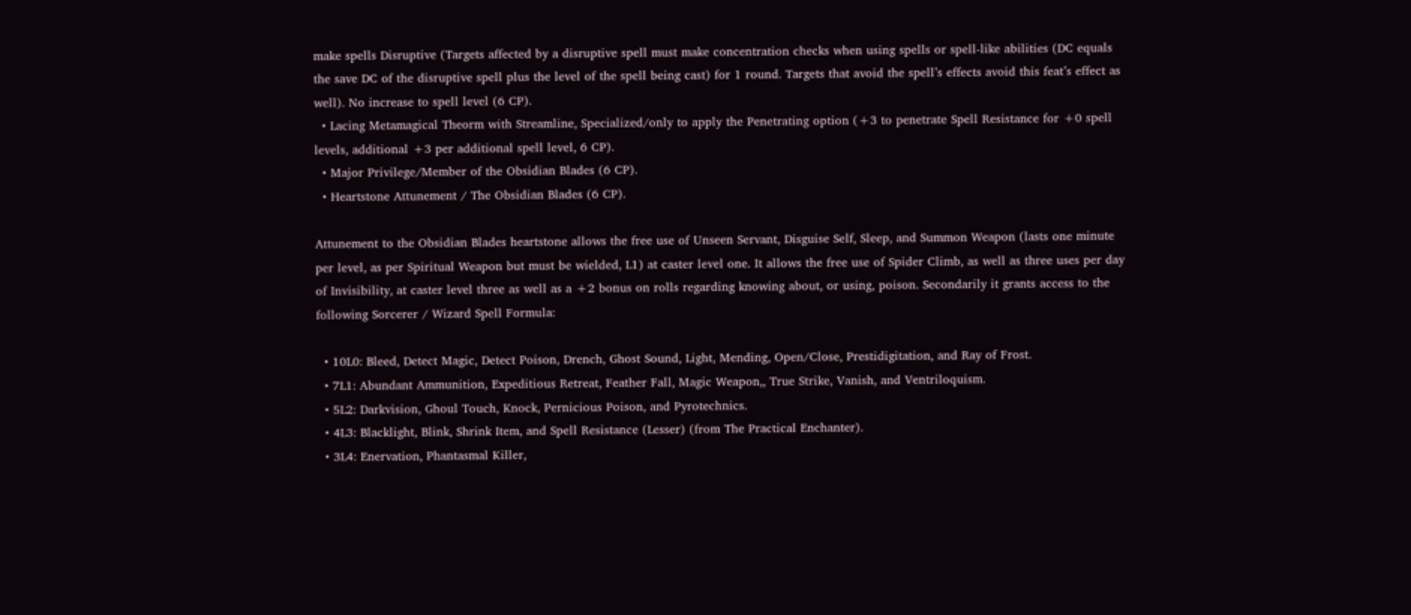make spells Disruptive (Targets affected by a disruptive spell must make concentration checks when using spells or spell-like abilities (DC equals the save DC of the disruptive spell plus the level of the spell being cast) for 1 round. Targets that avoid the spell’s effects avoid this feat’s effect as well). No increase to spell level (6 CP).
  • Lacing Metamagical Theorm with Streamline, Specialized/only to apply the Penetrating option (+3 to penetrate Spell Resistance for +0 spell levels, additional +3 per additional spell level, 6 CP).
  • Major Privilege/Member of the Obsidian Blades (6 CP).
  • Heartstone Attunement / The Obsidian Blades (6 CP).

Attunement to the Obsidian Blades heartstone allows the free use of Unseen Servant, Disguise Self, Sleep, and Summon Weapon (lasts one minute per level, as per Spiritual Weapon but must be wielded, L1) at caster level one. It allows the free use of Spider Climb, as well as three uses per day of Invisibility, at caster level three as well as a +2 bonus on rolls regarding knowing about, or using, poison. Secondarily it grants access to the following Sorcerer / Wizard Spell Formula:

  • 10L0: Bleed, Detect Magic, Detect Poison, Drench, Ghost Sound, Light, Mending, Open/Close, Prestidigitation, and Ray of Frost.
  • 7L1: Abundant Ammunition, Expeditious Retreat, Feather Fall, Magic Weapon,, True Strike, Vanish, and Ventriloquism.
  • 5L2: Darkvision, Ghoul Touch, Knock, Pernicious Poison, and Pyrotechnics.
  • 4L3: Blacklight, Blink, Shrink Item, and Spell Resistance (Lesser) (from The Practical Enchanter).
  • 3L4: Enervation, Phantasmal Killer,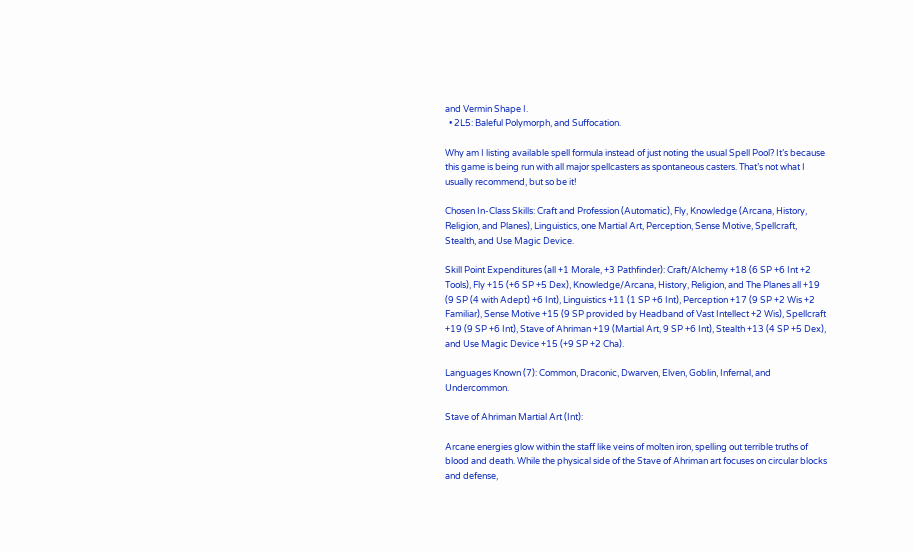and Vermin Shape I.
  • 2L5: Baleful Polymorph, and Suffocation.

Why am I listing available spell formula instead of just noting the usual Spell Pool? It’s because this game is being run with all major spellcasters as spontaneous casters. That’s not what I usually recommend, but so be it!

Chosen In-Class Skills: Craft and Profession (Automatic), Fly, Knowledge (Arcana, History, Religion, and Planes), Linguistics, one Martial Art, Perception, Sense Motive, Spellcraft, Stealth, and Use Magic Device.

Skill Point Expenditures (all +1 Morale, +3 Pathfinder): Craft/Alchemy +18 (6 SP +6 Int +2 Tools), Fly +15 (+6 SP +5 Dex), Knowledge/Arcana, History, Religion, and The Planes all +19 (9 SP (4 with Adept) +6 Int), Linguistics +11 (1 SP +6 Int), Perception +17 (9 SP +2 Wis +2 Familiar), Sense Motive +15 (9 SP provided by Headband of Vast Intellect +2 Wis), Spellcraft +19 (9 SP +6 Int), Stave of Ahriman +19 (Martial Art, 9 SP +6 Int), Stealth +13 (4 SP +5 Dex), and Use Magic Device +15 (+9 SP +2 Cha).

Languages Known (7): Common, Draconic, Dwarven, Elven, Goblin, Infernal, and Undercommon.

Stave of Ahriman Martial Art (Int):

Arcane energies glow within the staff like veins of molten iron, spelling out terrible truths of blood and death. While the physical side of the Stave of Ahriman art focuses on circular blocks and defense,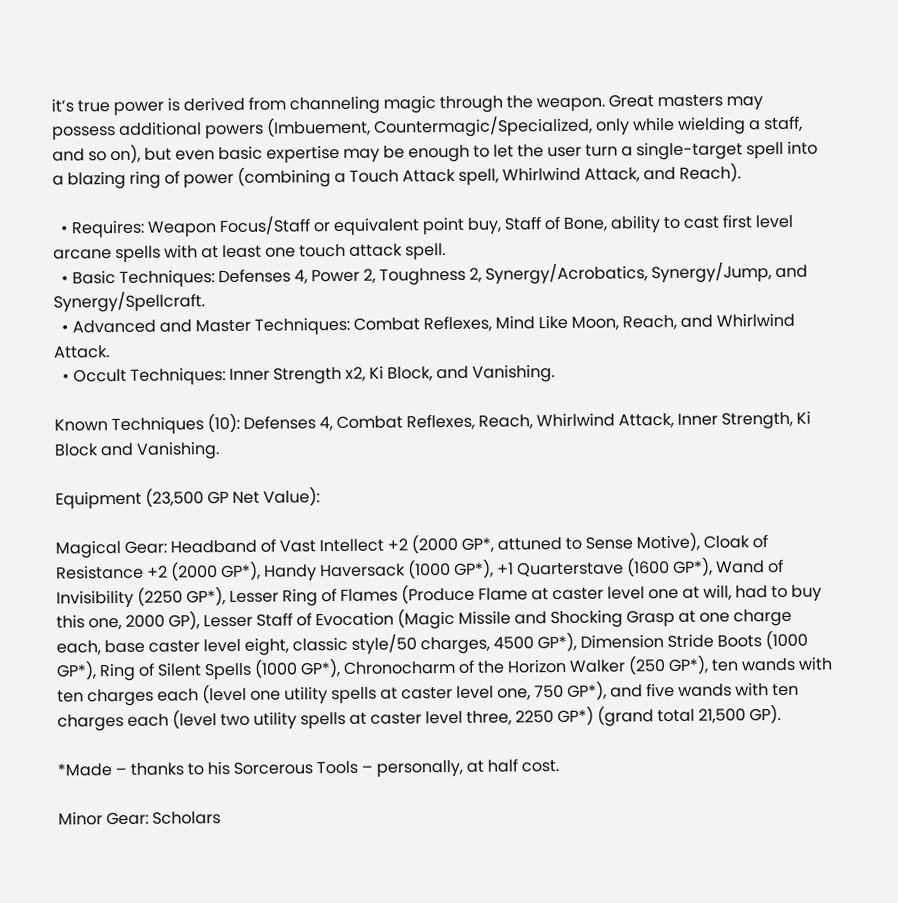it’s true power is derived from channeling magic through the weapon. Great masters may possess additional powers (Imbuement, Countermagic/Specialized, only while wielding a staff, and so on), but even basic expertise may be enough to let the user turn a single-target spell into a blazing ring of power (combining a Touch Attack spell, Whirlwind Attack, and Reach).

  • Requires: Weapon Focus/Staff or equivalent point buy, Staff of Bone, ability to cast first level arcane spells with at least one touch attack spell.
  • Basic Techniques: Defenses 4, Power 2, Toughness 2, Synergy/Acrobatics, Synergy/Jump, and Synergy/Spellcraft.
  • Advanced and Master Techniques: Combat Reflexes, Mind Like Moon, Reach, and Whirlwind Attack.
  • Occult Techniques: Inner Strength x2, Ki Block, and Vanishing.

Known Techniques (10): Defenses 4, Combat Reflexes, Reach, Whirlwind Attack, Inner Strength, Ki Block and Vanishing.

Equipment (23,500 GP Net Value):

Magical Gear: Headband of Vast Intellect +2 (2000 GP*, attuned to Sense Motive), Cloak of Resistance +2 (2000 GP*), Handy Haversack (1000 GP*), +1 Quarterstave (1600 GP*), Wand of Invisibility (2250 GP*), Lesser Ring of Flames (Produce Flame at caster level one at will, had to buy this one, 2000 GP), Lesser Staff of Evocation (Magic Missile and Shocking Grasp at one charge each, base caster level eight, classic style/50 charges, 4500 GP*), Dimension Stride Boots (1000 GP*), Ring of Silent Spells (1000 GP*), Chronocharm of the Horizon Walker (250 GP*), ten wands with ten charges each (level one utility spells at caster level one, 750 GP*), and five wands with ten charges each (level two utility spells at caster level three, 2250 GP*) (grand total 21,500 GP).

*Made – thanks to his Sorcerous Tools – personally, at half cost.

Minor Gear: Scholars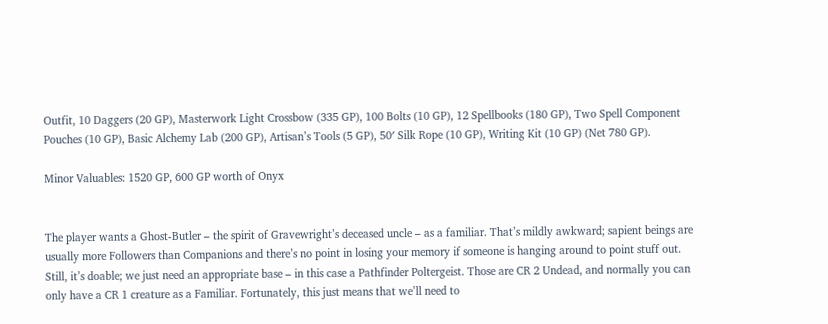Outfit, 10 Daggers (20 GP), Masterwork Light Crossbow (335 GP), 100 Bolts (10 GP), 12 Spellbooks (180 GP), Two Spell Component Pouches (10 GP), Basic Alchemy Lab (200 GP), Artisan’s Tools (5 GP), 50′ Silk Rope (10 GP), Writing Kit (10 GP) (Net 780 GP).

Minor Valuables: 1520 GP, 600 GP worth of Onyx


The player wants a Ghost-Butler – the spirit of Gravewright’s deceased uncle – as a familiar. That’s mildly awkward; sapient beings are usually more Followers than Companions and there’s no point in losing your memory if someone is hanging around to point stuff out. Still, it’s doable; we just need an appropriate base – in this case a Pathfinder Poltergeist. Those are CR 2 Undead, and normally you can only have a CR 1 creature as a Familiar. Fortunately, this just means that we’ll need to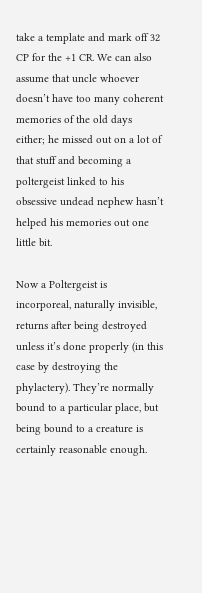take a template and mark off 32 CP for the +1 CR. We can also assume that uncle whoever doesn’t have too many coherent memories of the old days either; he missed out on a lot of that stuff and becoming a poltergeist linked to his obsessive undead nephew hasn’t helped his memories out one little bit.

Now a Poltergeist is incorporeal, naturally invisible, returns after being destroyed unless it’s done properly (in this case by destroying the phylactery). They’re normally bound to a particular place, but being bound to a creature is certainly reasonable enough.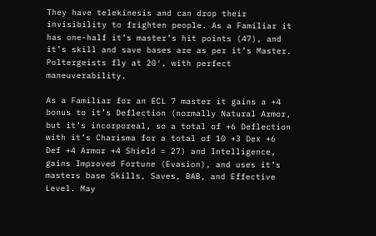They have telekinesis and can drop their invisibility to frighten people. As a Familiar it has one-half it’s master’s hit points (47), and it’s skill and save bases are as per it’s Master. Poltergeists fly at 20′, with perfect maneuverability.

As a Familiar for an ECL 7 master it gains a +4 bonus to it’s Deflection (normally Natural Armor, but it’s incorporeal, so a total of +6 Deflection with it’s Charisma for a total of 10 +3 Dex +6 Def +4 Armor +4 Shield = 27) and Intelligence, gains Improved Fortune (Evasion), and uses it’s masters base Skills, Saves, BAB, and Effective Level. May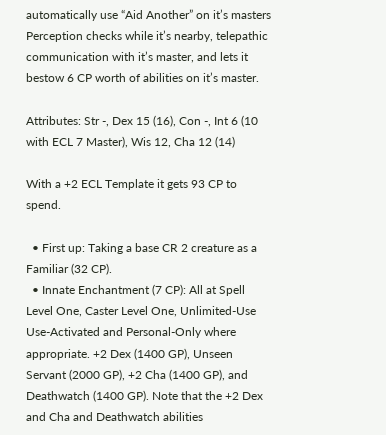automatically use “Aid Another” on it’s masters Perception checks while it’s nearby, telepathic communication with it’s master, and lets it bestow 6 CP worth of abilities on it’s master.

Attributes: Str -, Dex 15 (16), Con -, Int 6 (10 with ECL 7 Master), Wis 12, Cha 12 (14)

With a +2 ECL Template it gets 93 CP to spend.

  • First up: Taking a base CR 2 creature as a Familiar (32 CP).
  • Innate Enchantment (7 CP): All at Spell Level One, Caster Level One, Unlimited-Use Use-Activated and Personal-Only where appropriate. +2 Dex (1400 GP), Unseen Servant (2000 GP), +2 Cha (1400 GP), and Deathwatch (1400 GP). Note that the +2 Dex and Cha and Deathwatch abilities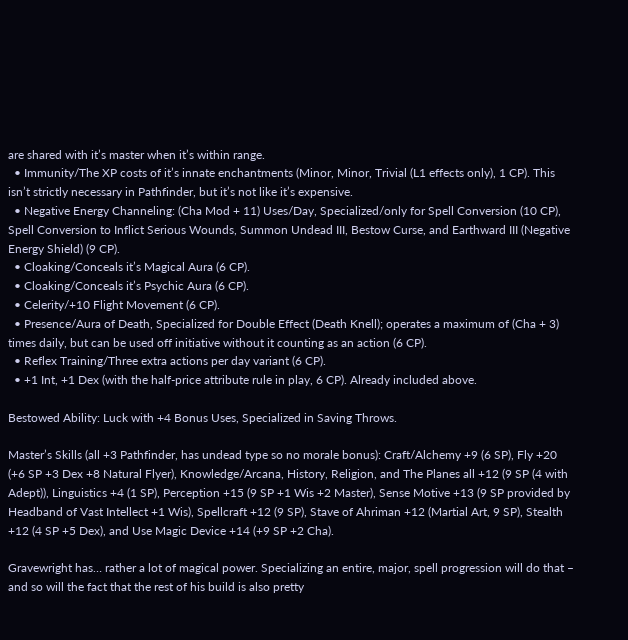are shared with it’s master when it’s within range.
  • Immunity/The XP costs of it’s innate enchantments (Minor, Minor, Trivial (L1 effects only), 1 CP). This isn’t strictly necessary in Pathfinder, but it’s not like it’s expensive.
  • Negative Energy Channeling: (Cha Mod + 11) Uses/Day, Specialized/only for Spell Conversion (10 CP), Spell Conversion to Inflict Serious Wounds, Summon Undead III, Bestow Curse, and Earthward III (Negative Energy Shield) (9 CP).
  • Cloaking/Conceals it’s Magical Aura (6 CP).
  • Cloaking/Conceals it’s Psychic Aura (6 CP).
  • Celerity/+10 Flight Movement (6 CP).
  • Presence/Aura of Death, Specialized for Double Effect (Death Knell); operates a maximum of (Cha + 3) times daily, but can be used off initiative without it counting as an action (6 CP).
  • Reflex Training/Three extra actions per day variant (6 CP).
  • +1 Int, +1 Dex (with the half-price attribute rule in play, 6 CP). Already included above.

Bestowed Ability: Luck with +4 Bonus Uses, Specialized in Saving Throws.

Master’s Skills (all +3 Pathfinder, has undead type so no morale bonus): Craft/Alchemy +9 (6 SP), Fly +20 (+6 SP +3 Dex +8 Natural Flyer), Knowledge/Arcana, History, Religion, and The Planes all +12 (9 SP (4 with Adept)), Linguistics +4 (1 SP), Perception +15 (9 SP +1 Wis +2 Master), Sense Motive +13 (9 SP provided by Headband of Vast Intellect +1 Wis), Spellcraft +12 (9 SP), Stave of Ahriman +12 (Martial Art, 9 SP), Stealth +12 (4 SP +5 Dex), and Use Magic Device +14 (+9 SP +2 Cha).

Gravewright has… rather a lot of magical power. Specializing an entire, major, spell progression will do that – and so will the fact that the rest of his build is also pretty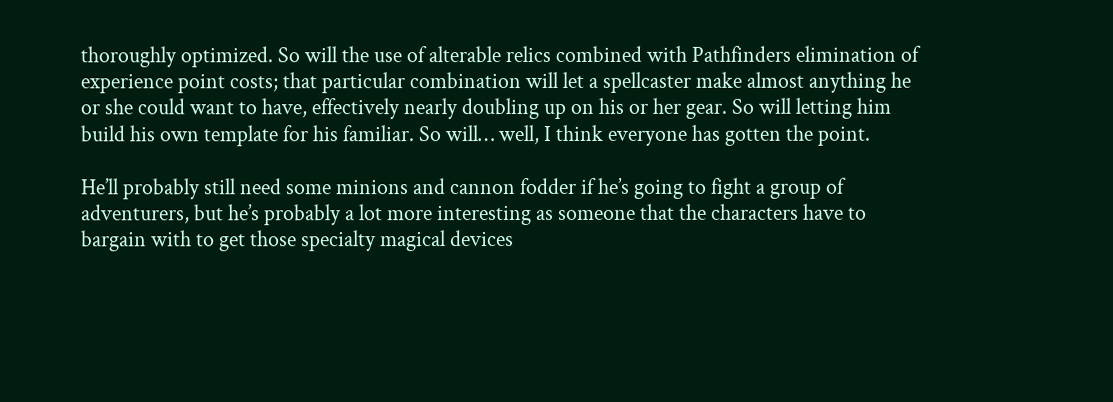thoroughly optimized. So will the use of alterable relics combined with Pathfinders elimination of experience point costs; that particular combination will let a spellcaster make almost anything he or she could want to have, effectively nearly doubling up on his or her gear. So will letting him build his own template for his familiar. So will… well, I think everyone has gotten the point.

He’ll probably still need some minions and cannon fodder if he’s going to fight a group of adventurers, but he’s probably a lot more interesting as someone that the characters have to bargain with to get those specialty magical devices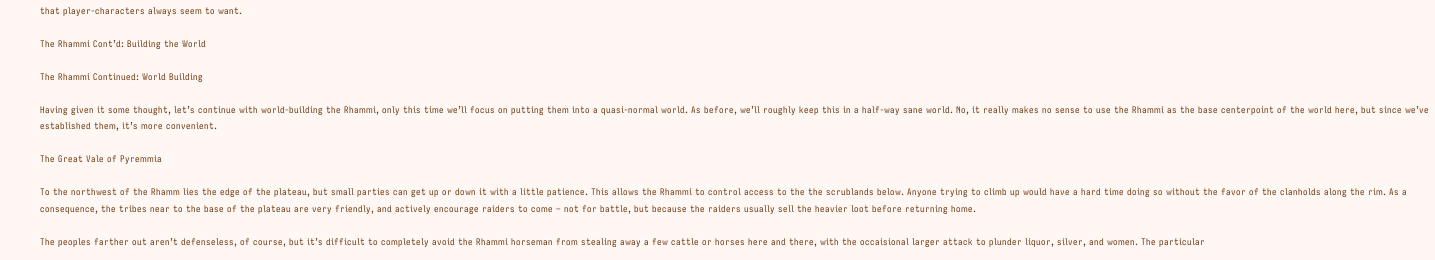that player-characters always seem to want.

The Rhammi Cont’d: Building the World

The Rhammi Continued: World Building

Having given it some thought, let’s continue with world-building the Rhammi, only this time we’ll focus on putting them into a quasi-normal world. As before, we’ll roughly keep this in a half-way sane world. No, it really makes no sense to use the Rhammi as the base centerpoint of the world here, but since we’ve established them, it’s more convenient.

The Great Vale of Pyremmia

To the northwest of the Rhamm lies the edge of the plateau, but small parties can get up or down it with a little patience. This allows the Rhammi to control access to the the scrublands below. Anyone trying to climb up would have a hard time doing so without the favor of the clanholds along the rim. As a consequence, the tribes near to the base of the plateau are very friendly, and actively encourage raiders to come – not for battle, but because the raiders usually sell the heavier loot before returning home.

The peoples farther out aren’t defenseless, of course, but it’s difficult to completely avoid the Rhammi horseman from stealing away a few cattle or horses here and there, with the occaisional larger attack to plunder liquor, silver, and women. The particular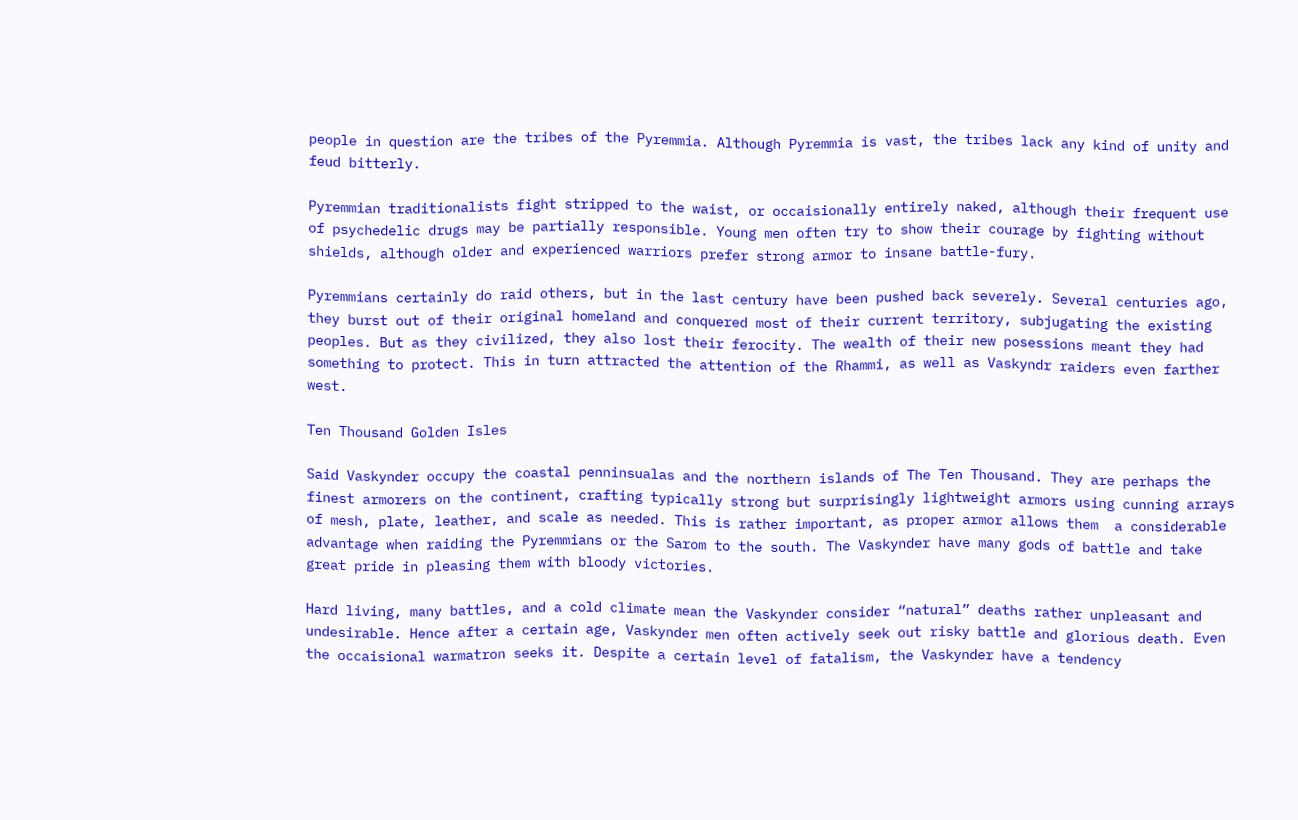people in question are the tribes of the Pyremmia. Although Pyremmia is vast, the tribes lack any kind of unity and feud bitterly.

Pyremmian traditionalists fight stripped to the waist, or occaisionally entirely naked, although their frequent use of psychedelic drugs may be partially responsible. Young men often try to show their courage by fighting without shields, although older and experienced warriors prefer strong armor to insane battle-fury.

Pyremmians certainly do raid others, but in the last century have been pushed back severely. Several centuries ago, they burst out of their original homeland and conquered most of their current territory, subjugating the existing peoples. But as they civilized, they also lost their ferocity. The wealth of their new posessions meant they had something to protect. This in turn attracted the attention of the Rhammi, as well as Vaskyndr raiders even farther west.

Ten Thousand Golden Isles

Said Vaskynder occupy the coastal penninsualas and the northern islands of The Ten Thousand. They are perhaps the finest armorers on the continent, crafting typically strong but surprisingly lightweight armors using cunning arrays of mesh, plate, leather, and scale as needed. This is rather important, as proper armor allows them  a considerable advantage when raiding the Pyremmians or the Sarom to the south. The Vaskynder have many gods of battle and take great pride in pleasing them with bloody victories.

Hard living, many battles, and a cold climate mean the Vaskynder consider “natural” deaths rather unpleasant and undesirable. Hence after a certain age, Vaskynder men often actively seek out risky battle and glorious death. Even the occaisional warmatron seeks it. Despite a certain level of fatalism, the Vaskynder have a tendency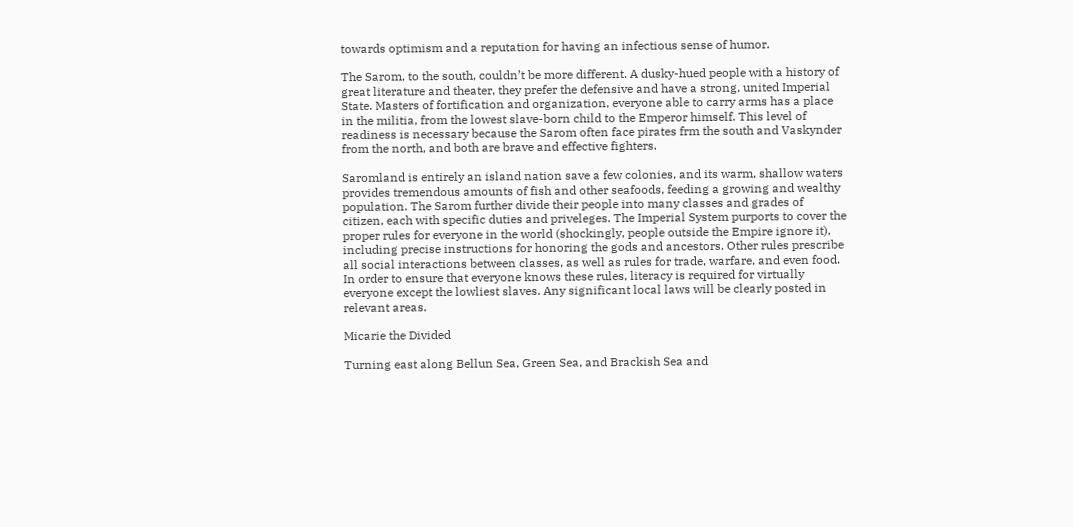towards optimism and a reputation for having an infectious sense of humor.

The Sarom, to the south, couldn’t be more different. A dusky-hued people with a history of great literature and theater, they prefer the defensive and have a strong, united Imperial State. Masters of fortification and organization, everyone able to carry arms has a place in the militia, from the lowest slave-born child to the Emperor himself. This level of readiness is necessary because the Sarom often face pirates frm the south and Vaskynder from the north, and both are brave and effective fighters.

Saromland is entirely an island nation save a few colonies, and its warm, shallow waters provides tremendous amounts of fish and other seafoods, feeding a growing and wealthy population. The Sarom further divide their people into many classes and grades of citizen, each with specific duties and priveleges. The Imperial System purports to cover the proper rules for everyone in the world (shockingly, people outside the Empire ignore it), including precise instructions for honoring the gods and ancestors. Other rules prescribe all social interactions between classes, as well as rules for trade, warfare, and even food. In order to ensure that everyone knows these rules, literacy is required for virtually everyone except the lowliest slaves. Any significant local laws will be clearly posted in relevant areas.

Micarie the Divided

Turning east along Bellun Sea, Green Sea, and Brackish Sea and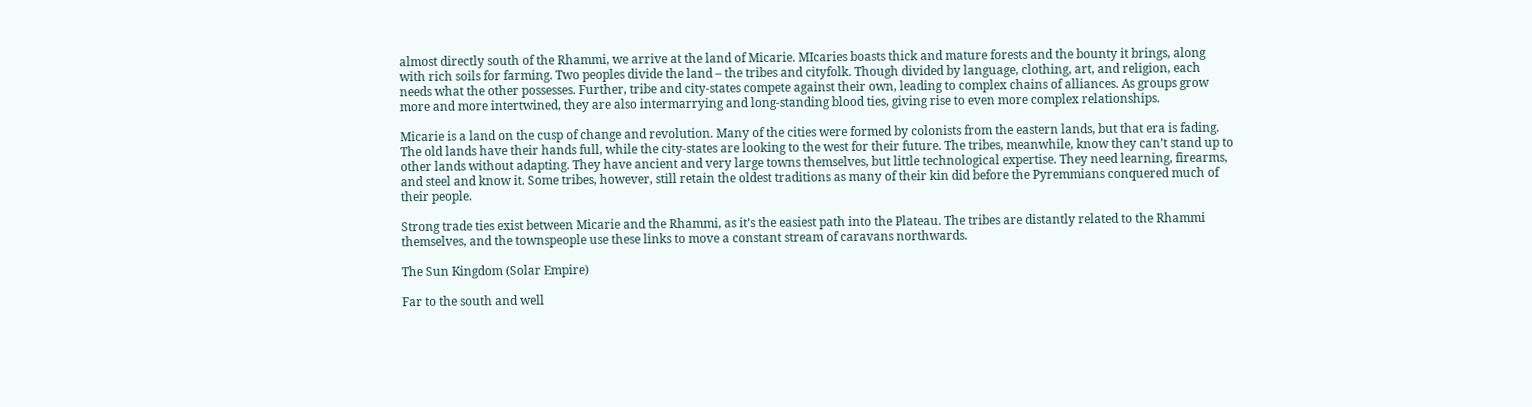almost directly south of the Rhammi, we arrive at the land of Micarie. MIcaries boasts thick and mature forests and the bounty it brings, along with rich soils for farming. Two peoples divide the land – the tribes and cityfolk. Though divided by language, clothing, art, and religion, each needs what the other possesses. Further, tribe and city-states compete against their own, leading to complex chains of alliances. As groups grow more and more intertwined, they are also intermarrying and long-standing blood ties, giving rise to even more complex relationships.

Micarie is a land on the cusp of change and revolution. Many of the cities were formed by colonists from the eastern lands, but that era is fading. The old lands have their hands full, while the city-states are looking to the west for their future. The tribes, meanwhile, know they can’t stand up to other lands without adapting. They have ancient and very large towns themselves, but little technological expertise. They need learning, firearms, and steel and know it. Some tribes, however, still retain the oldest traditions as many of their kin did before the Pyremmians conquered much of their people.

Strong trade ties exist between Micarie and the Rhammi, as it’s the easiest path into the Plateau. The tribes are distantly related to the Rhammi themselves, and the townspeople use these links to move a constant stream of caravans northwards.

The Sun Kingdom (Solar Empire)

Far to the south and well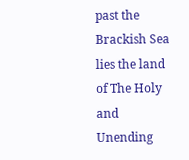past the Brackish Sea lies the land of The Holy and Unending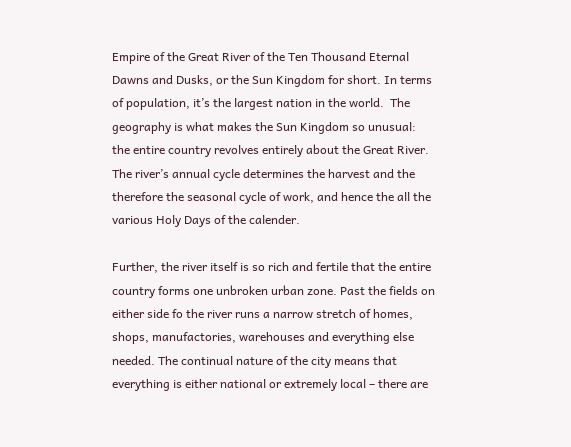Empire of the Great River of the Ten Thousand Eternal Dawns and Dusks, or the Sun Kingdom for short. In terms of population, it’s the largest nation in the world.  The geography is what makes the Sun Kingdom so unusual: the entire country revolves entirely about the Great River. The river’s annual cycle determines the harvest and the therefore the seasonal cycle of work, and hence the all the various Holy Days of the calender.

Further, the river itself is so rich and fertile that the entire country forms one unbroken urban zone. Past the fields on either side fo the river runs a narrow stretch of homes, shops, manufactories, warehouses and everything else needed. The continual nature of the city means that everything is either national or extremely local – there are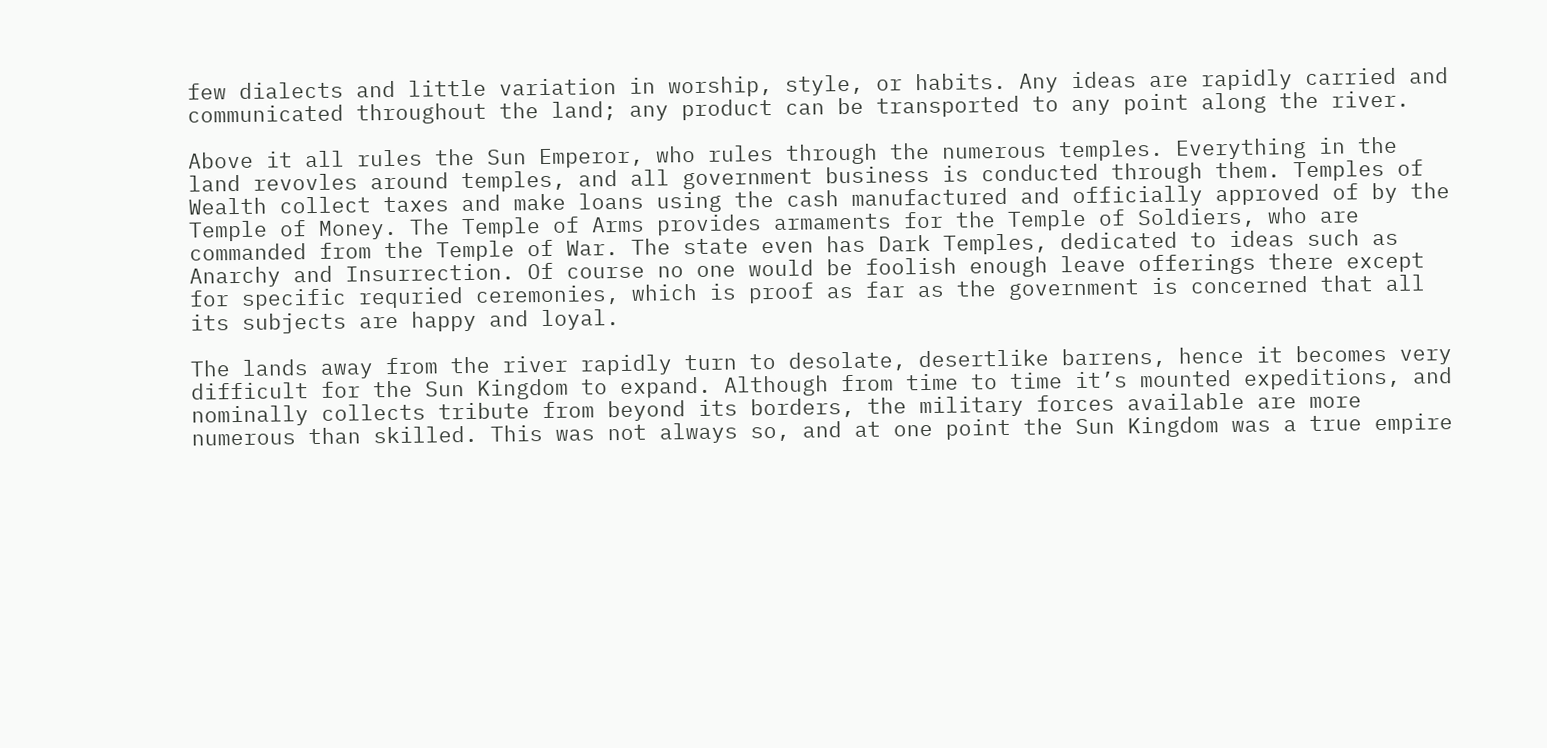few dialects and little variation in worship, style, or habits. Any ideas are rapidly carried and communicated throughout the land; any product can be transported to any point along the river.

Above it all rules the Sun Emperor, who rules through the numerous temples. Everything in the land revovles around temples, and all government business is conducted through them. Temples of Wealth collect taxes and make loans using the cash manufactured and officially approved of by the Temple of Money. The Temple of Arms provides armaments for the Temple of Soldiers, who are commanded from the Temple of War. The state even has Dark Temples, dedicated to ideas such as Anarchy and Insurrection. Of course no one would be foolish enough leave offerings there except for specific requried ceremonies, which is proof as far as the government is concerned that all its subjects are happy and loyal.

The lands away from the river rapidly turn to desolate, desertlike barrens, hence it becomes very difficult for the Sun Kingdom to expand. Although from time to time it’s mounted expeditions, and nominally collects tribute from beyond its borders, the military forces available are more numerous than skilled. This was not always so, and at one point the Sun Kingdom was a true empire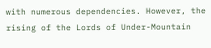with numerous dependencies. However, the rising of the Lords of Under-Mountain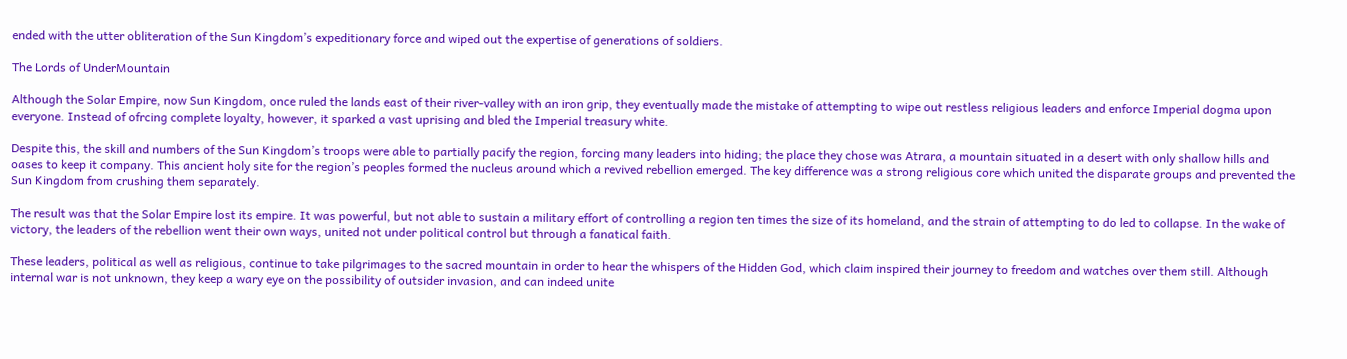ended with the utter obliteration of the Sun Kingdom’s expeditionary force and wiped out the expertise of generations of soldiers.

The Lords of UnderMountain

Although the Solar Empire, now Sun Kingdom, once ruled the lands east of their river-valley with an iron grip, they eventually made the mistake of attempting to wipe out restless religious leaders and enforce Imperial dogma upon everyone. Instead of ofrcing complete loyalty, however, it sparked a vast uprising and bled the Imperial treasury white.

Despite this, the skill and numbers of the Sun Kingdom’s troops were able to partially pacify the region, forcing many leaders into hiding; the place they chose was Atrara, a mountain situated in a desert with only shallow hills and oases to keep it company. This ancient holy site for the region’s peoples formed the nucleus around which a revived rebellion emerged. The key difference was a strong religious core which united the disparate groups and prevented the Sun Kingdom from crushing them separately.

The result was that the Solar Empire lost its empire. It was powerful, but not able to sustain a military effort of controlling a region ten times the size of its homeland, and the strain of attempting to do led to collapse. In the wake of victory, the leaders of the rebellion went their own ways, united not under political control but through a fanatical faith.

These leaders, political as well as religious, continue to take pilgrimages to the sacred mountain in order to hear the whispers of the Hidden God, which claim inspired their journey to freedom and watches over them still. Although internal war is not unknown, they keep a wary eye on the possibility of outsider invasion, and can indeed unite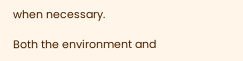when necessary.

Both the environment and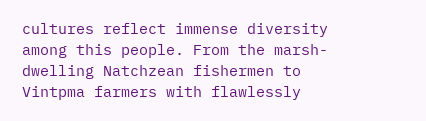cultures reflect immense diversity among this people. From the marsh-dwelling Natchzean fishermen to Vintpma farmers with flawlessly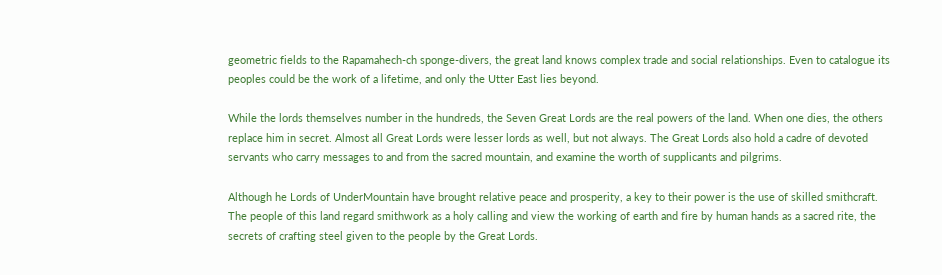geometric fields to the Rapamahech-ch sponge-divers, the great land knows complex trade and social relationships. Even to catalogue its peoples could be the work of a lifetime, and only the Utter East lies beyond.

While the lords themselves number in the hundreds, the Seven Great Lords are the real powers of the land. When one dies, the others replace him in secret. Almost all Great Lords were lesser lords as well, but not always. The Great Lords also hold a cadre of devoted servants who carry messages to and from the sacred mountain, and examine the worth of supplicants and pilgrims.

Although he Lords of UnderMountain have brought relative peace and prosperity, a key to their power is the use of skilled smithcraft. The people of this land regard smithwork as a holy calling and view the working of earth and fire by human hands as a sacred rite, the secrets of crafting steel given to the people by the Great Lords.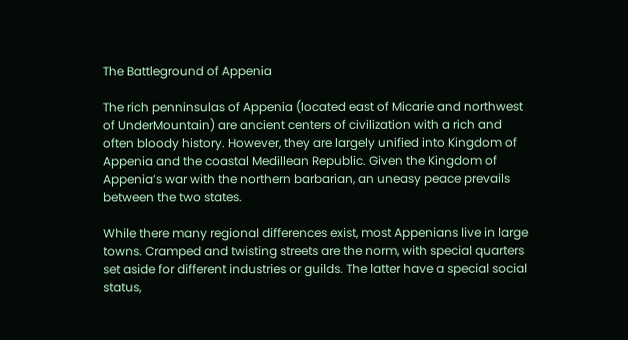The Battleground of Appenia

The rich penninsulas of Appenia (located east of Micarie and northwest of UnderMountain) are ancient centers of civilization with a rich and often bloody history. However, they are largely unified into Kingdom of Appenia and the coastal Medillean Republic. Given the Kingdom of Appenia’s war with the northern barbarian, an uneasy peace prevails between the two states.

While there many regional differences exist, most Appenians live in large towns. Cramped and twisting streets are the norm, with special quarters set aside for different industries or guilds. The latter have a special social status,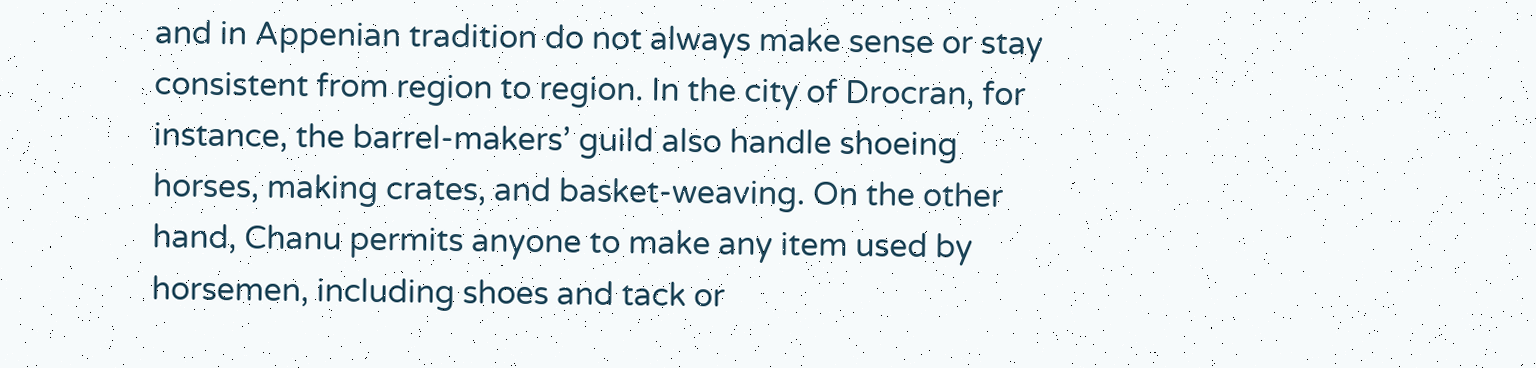and in Appenian tradition do not always make sense or stay consistent from region to region. In the city of Drocran, for instance, the barrel-makers’ guild also handle shoeing horses, making crates, and basket-weaving. On the other hand, Chanu permits anyone to make any item used by horsemen, including shoes and tack or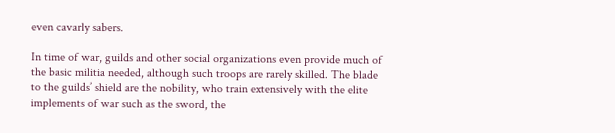even cavarly sabers.

In time of war, guilds and other social organizations even provide much of the basic militia needed, although such troops are rarely skilled. The blade to the guilds’ shield are the nobility, who train extensively with the elite implements of war such as the sword, the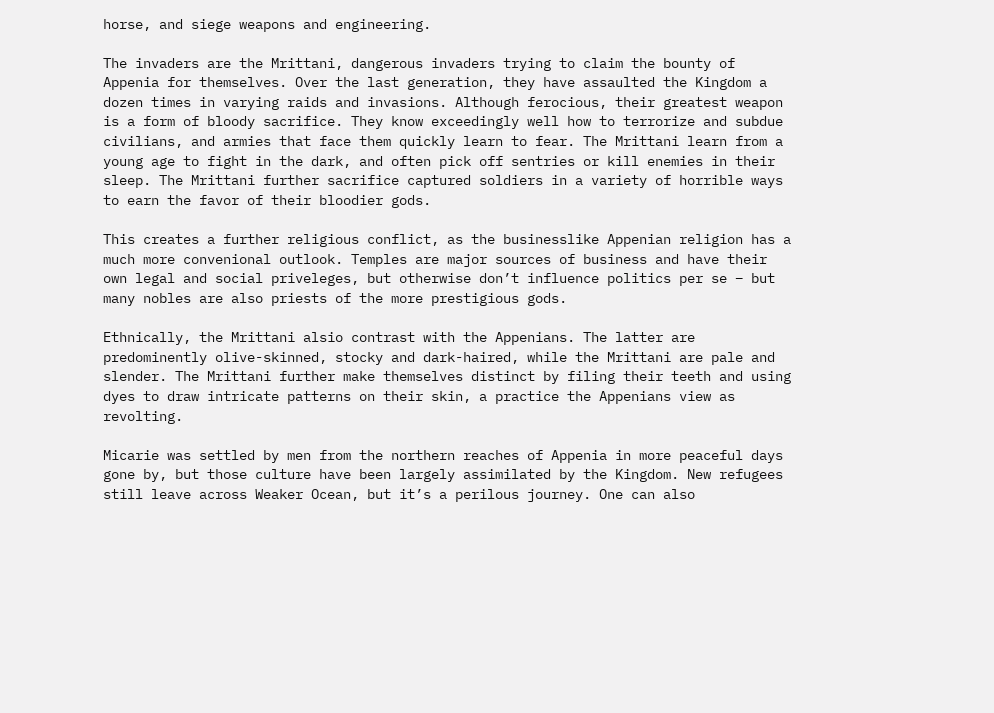horse, and siege weapons and engineering.

The invaders are the Mrittani, dangerous invaders trying to claim the bounty of Appenia for themselves. Over the last generation, they have assaulted the Kingdom a dozen times in varying raids and invasions. Although ferocious, their greatest weapon is a form of bloody sacrifice. They know exceedingly well how to terrorize and subdue civilians, and armies that face them quickly learn to fear. The Mrittani learn from a young age to fight in the dark, and often pick off sentries or kill enemies in their sleep. The Mrittani further sacrifice captured soldiers in a variety of horrible ways to earn the favor of their bloodier gods.

This creates a further religious conflict, as the businesslike Appenian religion has a much more convenional outlook. Temples are major sources of business and have their own legal and social priveleges, but otherwise don’t influence politics per se – but many nobles are also priests of the more prestigious gods.

Ethnically, the Mrittani alsio contrast with the Appenians. The latter are predominently olive-skinned, stocky and dark-haired, while the Mrittani are pale and slender. The Mrittani further make themselves distinct by filing their teeth and using dyes to draw intricate patterns on their skin, a practice the Appenians view as revolting.

Micarie was settled by men from the northern reaches of Appenia in more peaceful days gone by, but those culture have been largely assimilated by the Kingdom. New refugees still leave across Weaker Ocean, but it’s a perilous journey. One can also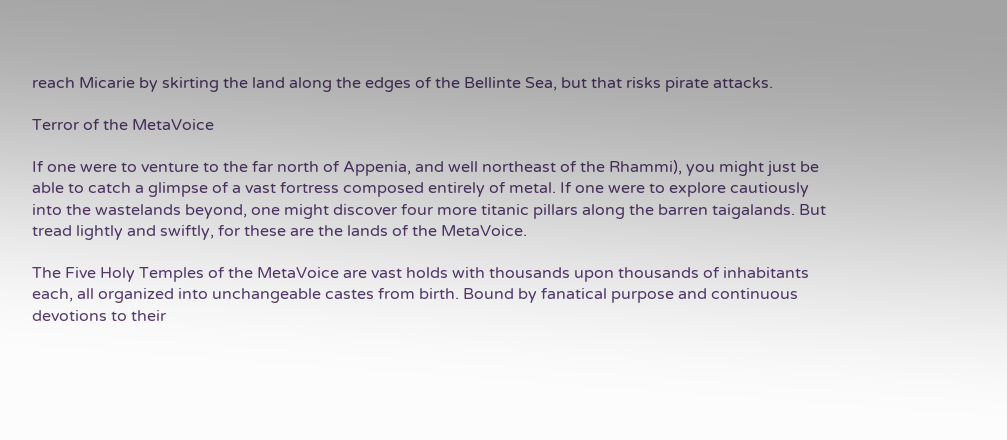reach Micarie by skirting the land along the edges of the Bellinte Sea, but that risks pirate attacks.

Terror of the MetaVoice

If one were to venture to the far north of Appenia, and well northeast of the Rhammi), you might just be able to catch a glimpse of a vast fortress composed entirely of metal. If one were to explore cautiously into the wastelands beyond, one might discover four more titanic pillars along the barren taigalands. But tread lightly and swiftly, for these are the lands of the MetaVoice.

The Five Holy Temples of the MetaVoice are vast holds with thousands upon thousands of inhabitants each, all organized into unchangeable castes from birth. Bound by fanatical purpose and continuous devotions to their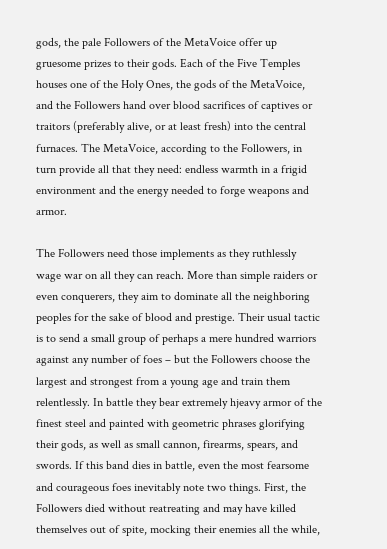gods, the pale Followers of the MetaVoice offer up gruesome prizes to their gods. Each of the Five Temples houses one of the Holy Ones, the gods of the MetaVoice, and the Followers hand over blood sacrifices of captives or traitors (preferably alive, or at least fresh) into the central furnaces. The MetaVoice, according to the Followers, in turn provide all that they need: endless warmth in a frigid environment and the energy needed to forge weapons and armor.

The Followers need those implements as they ruthlessly wage war on all they can reach. More than simple raiders or even conquerers, they aim to dominate all the neighboring peoples for the sake of blood and prestige. Their usual tactic is to send a small group of perhaps a mere hundred warriors against any number of foes – but the Followers choose the largest and strongest from a young age and train them relentlessly. In battle they bear extremely hjeavy armor of the finest steel and painted with geometric phrases glorifying their gods, as well as small cannon, firearms, spears, and swords. If this band dies in battle, even the most fearsome and courageous foes inevitably note two things. First, the Followers died without reatreating and may have killed themselves out of spite, mocking their enemies all the while,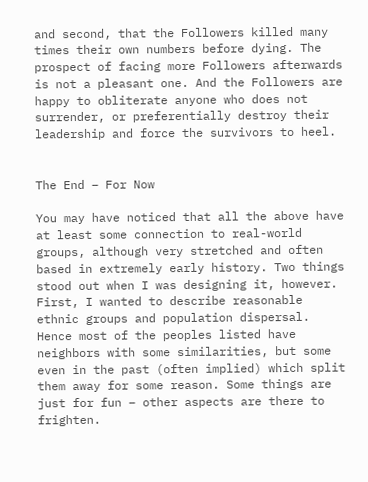and second, that the Followers killed many times their own numbers before dying. The prospect of facing more Followers afterwards is not a pleasant one. And the Followers are happy to obliterate anyone who does not surrender, or preferentially destroy their leadership and force the survivors to heel.


The End – For Now

You may have noticed that all the above have at least some connection to real-world groups, although very stretched and often based in extremely early history. Two things stood out when I was designing it, however. First, I wanted to describe reasonable ethnic groups and population dispersal. Hence most of the peoples listed have neighbors with some similarities, but some even in the past (often implied) which split them away for some reason. Some things are just for fun – other aspects are there to frighten.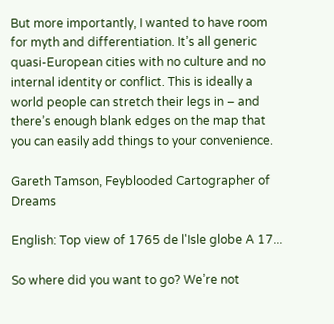But more importantly, I wanted to have room for myth and differentiation. It’s all generic quasi-European cities with no culture and no internal identity or conflict. This is ideally a world people can stretch their legs in – and there’s enough blank edges on the map that you can easily add things to your convenience.

Gareth Tamson, Feyblooded Cartographer of Dreams

English: Top view of 1765 de l'Isle globe A 17...

So where did you want to go? We’re not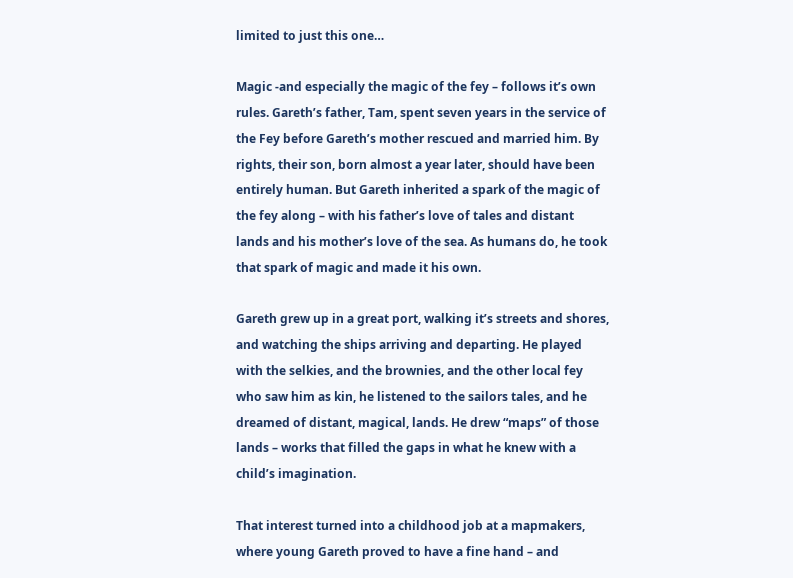limited to just this one…

Magic -and especially the magic of the fey – follows it’s own rules. Gareth’s father, Tam, spent seven years in the service of the Fey before Gareth’s mother rescued and married him. By rights, their son, born almost a year later, should have been entirely human. But Gareth inherited a spark of the magic of the fey along – with his father’s love of tales and distant lands and his mother’s love of the sea. As humans do, he took that spark of magic and made it his own.

Gareth grew up in a great port, walking it’s streets and shores, and watching the ships arriving and departing. He played with the selkies, and the brownies, and the other local fey who saw him as kin, he listened to the sailors tales, and he dreamed of distant, magical, lands. He drew “maps” of those lands – works that filled the gaps in what he knew with a child’s imagination.

That interest turned into a childhood job at a mapmakers, where young Gareth proved to have a fine hand – and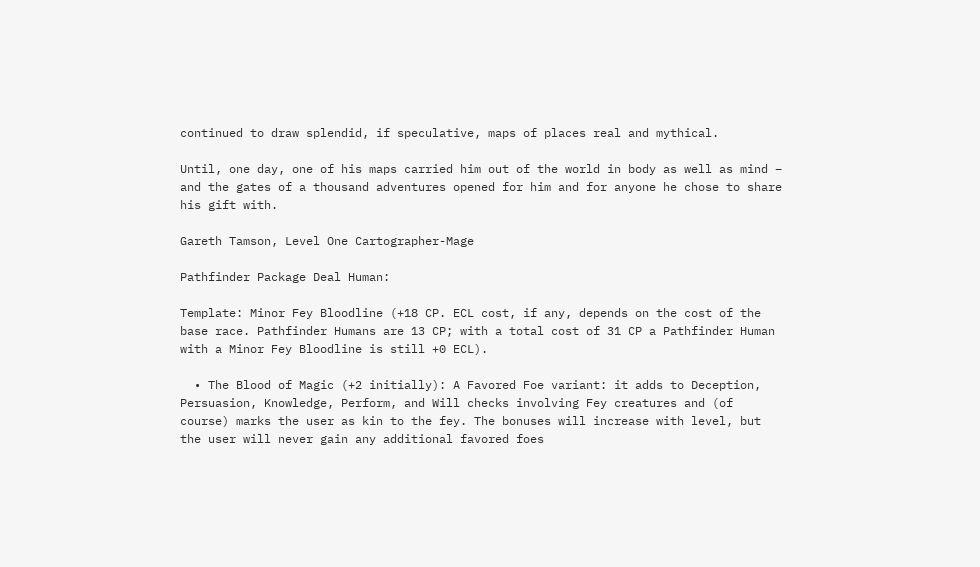continued to draw splendid, if speculative, maps of places real and mythical.

Until, one day, one of his maps carried him out of the world in body as well as mind – and the gates of a thousand adventures opened for him and for anyone he chose to share his gift with.

Gareth Tamson, Level One Cartographer-Mage

Pathfinder Package Deal Human:

Template: Minor Fey Bloodline (+18 CP. ECL cost, if any, depends on the cost of the base race. Pathfinder Humans are 13 CP; with a total cost of 31 CP a Pathfinder Human with a Minor Fey Bloodline is still +0 ECL).

  • The Blood of Magic (+2 initially): A Favored Foe variant: it adds to Deception, Persuasion, Knowledge, Perform, and Will checks involving Fey creatures and (of course) marks the user as kin to the fey. The bonuses will increase with level, but the user will never gain any additional favored foes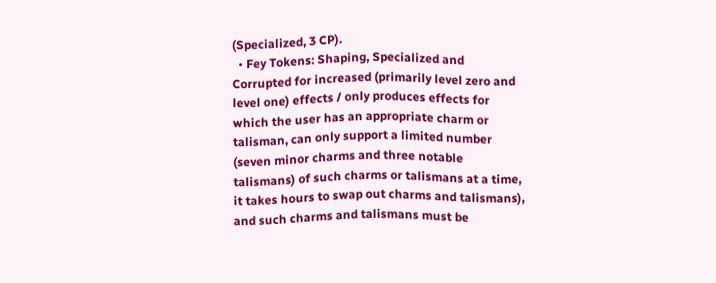(Specialized, 3 CP).
  • Fey Tokens: Shaping, Specialized and Corrupted for increased (primarily level zero and level one) effects / only produces effects for which the user has an appropriate charm or talisman, can only support a limited number (seven minor charms and three notable talismans) of such charms or talismans at a time, it takes hours to swap out charms and talismans), and such charms and talismans must be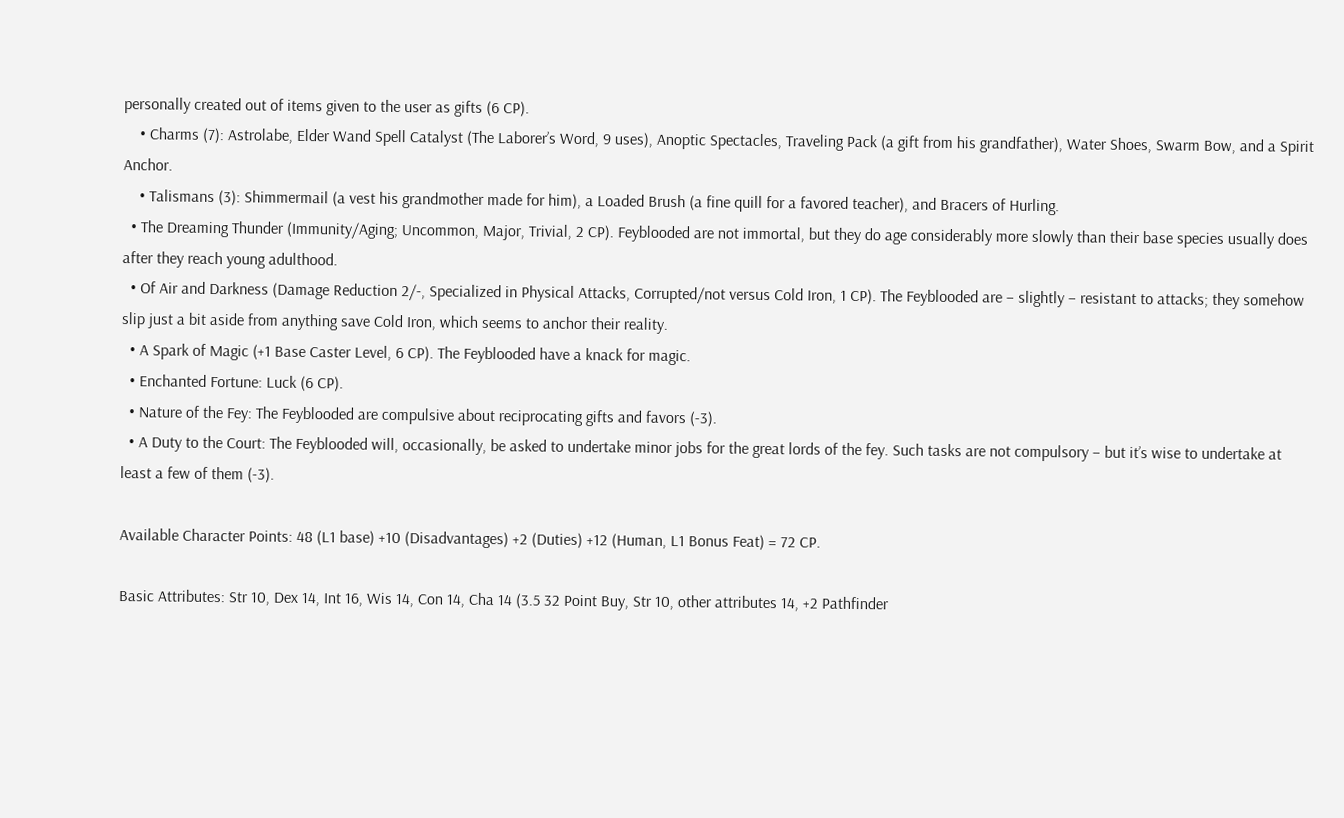personally created out of items given to the user as gifts (6 CP).
    • Charms (7): Astrolabe, Elder Wand Spell Catalyst (The Laborer’s Word, 9 uses), Anoptic Spectacles, Traveling Pack (a gift from his grandfather), Water Shoes, Swarm Bow, and a Spirit Anchor.
    • Talismans (3): Shimmermail (a vest his grandmother made for him), a Loaded Brush (a fine quill for a favored teacher), and Bracers of Hurling.
  • The Dreaming Thunder (Immunity/Aging; Uncommon, Major, Trivial, 2 CP). Feyblooded are not immortal, but they do age considerably more slowly than their base species usually does after they reach young adulthood.
  • Of Air and Darkness (Damage Reduction 2/-, Specialized in Physical Attacks, Corrupted/not versus Cold Iron, 1 CP). The Feyblooded are – slightly – resistant to attacks; they somehow slip just a bit aside from anything save Cold Iron, which seems to anchor their reality.
  • A Spark of Magic (+1 Base Caster Level, 6 CP). The Feyblooded have a knack for magic.
  • Enchanted Fortune: Luck (6 CP).
  • Nature of the Fey: The Feyblooded are compulsive about reciprocating gifts and favors (-3).
  • A Duty to the Court: The Feyblooded will, occasionally, be asked to undertake minor jobs for the great lords of the fey. Such tasks are not compulsory – but it’s wise to undertake at least a few of them (-3).

Available Character Points: 48 (L1 base) +10 (Disadvantages) +2 (Duties) +12 (Human, L1 Bonus Feat) = 72 CP.

Basic Attributes: Str 10, Dex 14, Int 16, Wis 14, Con 14, Cha 14 (3.5 32 Point Buy, Str 10, other attributes 14, +2 Pathfinder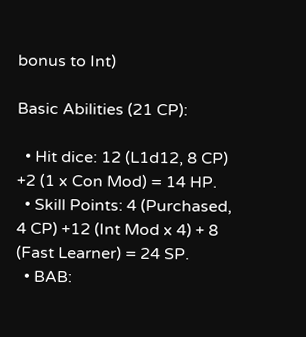bonus to Int)

Basic Abilities (21 CP):

  • Hit dice: 12 (L1d12, 8 CP) +2 (1 x Con Mod) = 14 HP.
  • Skill Points: 4 (Purchased, 4 CP) +12 (Int Mod x 4) + 8 (Fast Learner) = 24 SP.
  • BAB: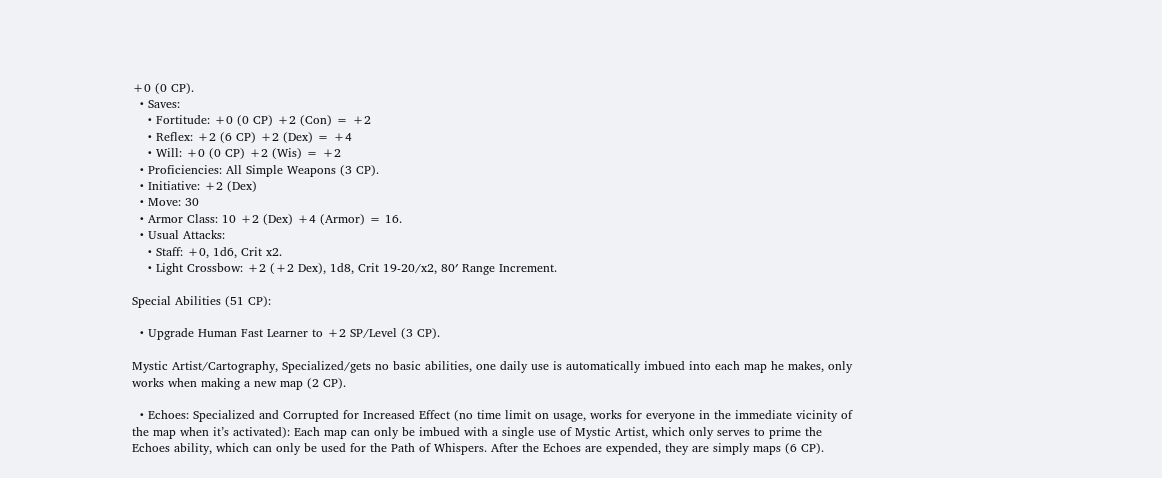+0 (0 CP).
  • Saves:
    • Fortitude: +0 (0 CP) +2 (Con) = +2
    • Reflex: +2 (6 CP) +2 (Dex) = +4
    • Will: +0 (0 CP) +2 (Wis) = +2
  • Proficiencies: All Simple Weapons (3 CP).
  • Initiative: +2 (Dex)
  • Move: 30
  • Armor Class: 10 +2 (Dex) +4 (Armor) = 16.
  • Usual Attacks:
    • Staff: +0, 1d6, Crit x2.
    • Light Crossbow: +2 (+2 Dex), 1d8, Crit 19-20/x2, 80′ Range Increment.

Special Abilities (51 CP):

  • Upgrade Human Fast Learner to +2 SP/Level (3 CP).

Mystic Artist/Cartography, Specialized/gets no basic abilities, one daily use is automatically imbued into each map he makes, only works when making a new map (2 CP).

  • Echoes: Specialized and Corrupted for Increased Effect (no time limit on usage, works for everyone in the immediate vicinity of the map when it’s activated): Each map can only be imbued with a single use of Mystic Artist, which only serves to prime the Echoes ability, which can only be used for the Path of Whispers. After the Echoes are expended, they are simply maps (6 CP).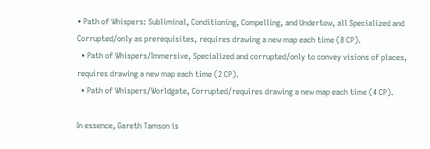• Path of Whispers: Subliminal, Conditioning, Compelling, and Undertow, all Specialized and Corrupted/only as prerequisites, requires drawing a new map each time (8 CP).
  • Path of Whispers/Immersive, Specialized and corrupted/only to convey visions of places, requires drawing a new map each time (2 CP).
  • Path of Whispers/Worldgate, Corrupted/requires drawing a new map each time (4 CP).

In essence, Gareth Tamson is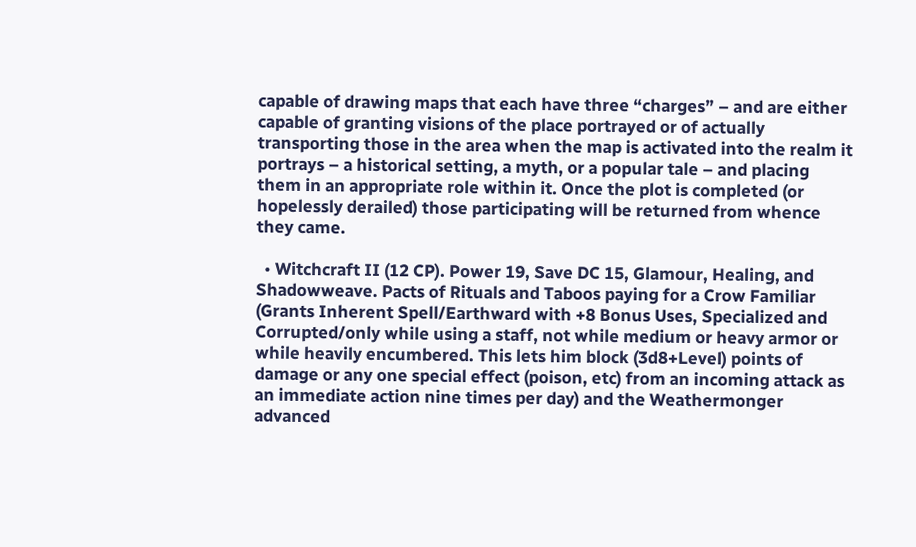capable of drawing maps that each have three “charges” – and are either capable of granting visions of the place portrayed or of actually transporting those in the area when the map is activated into the realm it portrays – a historical setting, a myth, or a popular tale – and placing them in an appropriate role within it. Once the plot is completed (or hopelessly derailed) those participating will be returned from whence they came.

  • Witchcraft II (12 CP). Power 19, Save DC 15, Glamour, Healing, and Shadowweave. Pacts of Rituals and Taboos paying for a Crow Familiar (Grants Inherent Spell/Earthward with +8 Bonus Uses, Specialized and Corrupted/only while using a staff, not while medium or heavy armor or while heavily encumbered. This lets him block (3d8+Level) points of damage or any one special effect (poison, etc) from an incoming attack as an immediate action nine times per day) and the Weathermonger advanced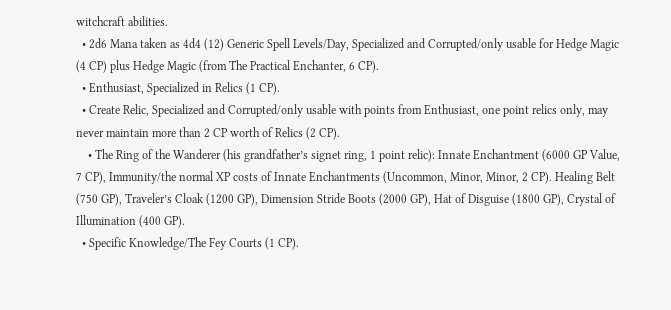witchcraft abilities.
  • 2d6 Mana taken as 4d4 (12) Generic Spell Levels/Day, Specialized and Corrupted/only usable for Hedge Magic (4 CP) plus Hedge Magic (from The Practical Enchanter, 6 CP).
  • Enthusiast, Specialized in Relics (1 CP).
  • Create Relic, Specialized and Corrupted/only usable with points from Enthusiast, one point relics only, may never maintain more than 2 CP worth of Relics (2 CP).
    • The Ring of the Wanderer (his grandfather’s signet ring, 1 point relic): Innate Enchantment (6000 GP Value, 7 CP), Immunity/the normal XP costs of Innate Enchantments (Uncommon, Minor, Minor, 2 CP). Healing Belt (750 GP), Traveler’s Cloak (1200 GP), Dimension Stride Boots (2000 GP), Hat of Disguise (1800 GP), Crystal of Illumination (400 GP).
  • Specific Knowledge/The Fey Courts (1 CP).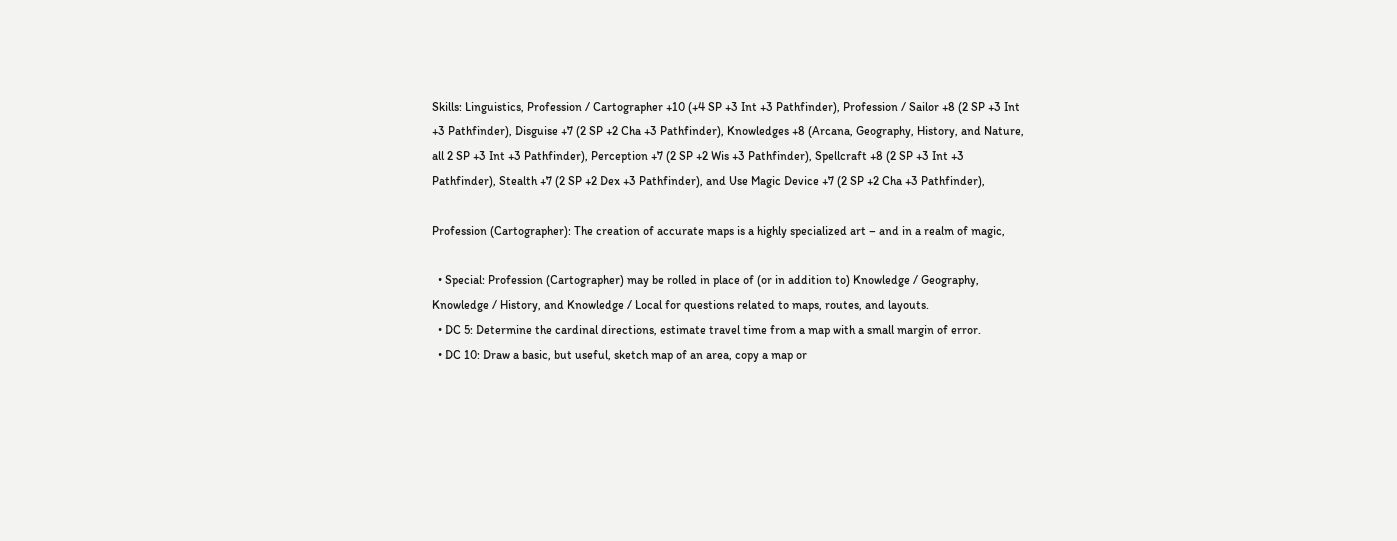Skills: Linguistics, Profession / Cartographer +10 (+4 SP +3 Int +3 Pathfinder), Profession / Sailor +8 (2 SP +3 Int +3 Pathfinder), Disguise +7 (2 SP +2 Cha +3 Pathfinder), Knowledges +8 (Arcana, Geography, History, and Nature, all 2 SP +3 Int +3 Pathfinder), Perception +7 (2 SP +2 Wis +3 Pathfinder), Spellcraft +8 (2 SP +3 Int +3 Pathfinder), Stealth +7 (2 SP +2 Dex +3 Pathfinder), and Use Magic Device +7 (2 SP +2 Cha +3 Pathfinder),

Profession (Cartographer): The creation of accurate maps is a highly specialized art – and in a realm of magic,

  • Special: Profession (Cartographer) may be rolled in place of (or in addition to) Knowledge / Geography, Knowledge / History, and Knowledge / Local for questions related to maps, routes, and layouts.
  • DC 5: Determine the cardinal directions, estimate travel time from a map with a small margin of error.
  • DC 10: Draw a basic, but useful, sketch map of an area, copy a map or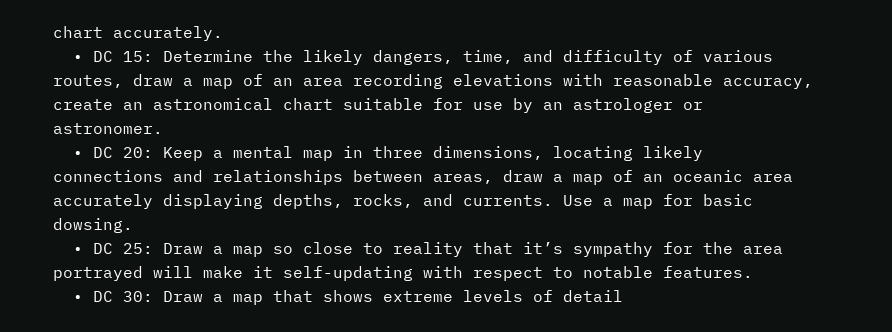chart accurately.
  • DC 15: Determine the likely dangers, time, and difficulty of various routes, draw a map of an area recording elevations with reasonable accuracy, create an astronomical chart suitable for use by an astrologer or astronomer.
  • DC 20: Keep a mental map in three dimensions, locating likely connections and relationships between areas, draw a map of an oceanic area accurately displaying depths, rocks, and currents. Use a map for basic dowsing.
  • DC 25: Draw a map so close to reality that it’s sympathy for the area portrayed will make it self-updating with respect to notable features.
  • DC 30: Draw a map that shows extreme levels of detail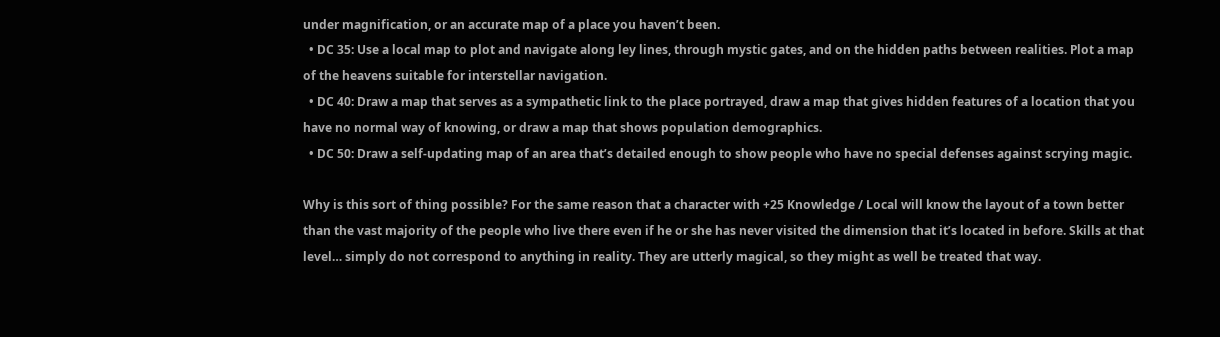under magnification, or an accurate map of a place you haven’t been.
  • DC 35: Use a local map to plot and navigate along ley lines, through mystic gates, and on the hidden paths between realities. Plot a map of the heavens suitable for interstellar navigation.
  • DC 40: Draw a map that serves as a sympathetic link to the place portrayed, draw a map that gives hidden features of a location that you have no normal way of knowing, or draw a map that shows population demographics.
  • DC 50: Draw a self-updating map of an area that’s detailed enough to show people who have no special defenses against scrying magic.

Why is this sort of thing possible? For the same reason that a character with +25 Knowledge / Local will know the layout of a town better than the vast majority of the people who live there even if he or she has never visited the dimension that it’s located in before. Skills at that level… simply do not correspond to anything in reality. They are utterly magical, so they might as well be treated that way.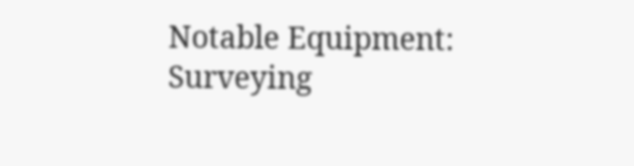Notable Equipment: Surveying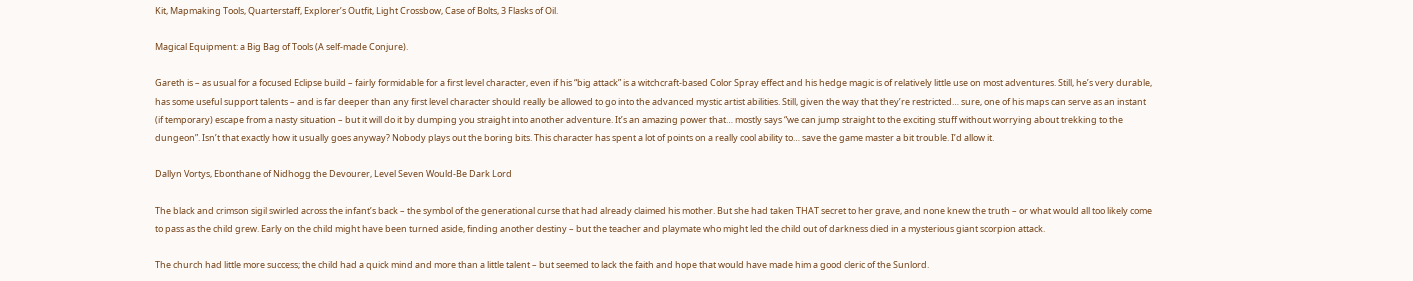Kit, Mapmaking Tools, Quarterstaff, Explorer’s Outfit, Light Crossbow, Case of Bolts, 3 Flasks of Oil.

Magical Equipment: a Big Bag of Tools (A self-made Conjure).

Gareth is – as usual for a focused Eclipse build – fairly formidable for a first level character, even if his “big attack” is a witchcraft-based Color Spray effect and his hedge magic is of relatively little use on most adventures. Still, he’s very durable, has some useful support talents – and is far deeper than any first level character should really be allowed to go into the advanced mystic artist abilities. Still, given the way that they’re restricted… sure, one of his maps can serve as an instant (if temporary) escape from a nasty situation – but it will do it by dumping you straight into another adventure. It’s an amazing power that… mostly says “we can jump straight to the exciting stuff without worrying about trekking to the dungeon”. Isn’t that exactly how it usually goes anyway? Nobody plays out the boring bits. This character has spent a lot of points on a really cool ability to… save the game master a bit trouble. I’d allow it.

Dallyn Vortys, Ebonthane of Nidhogg the Devourer, Level Seven Would-Be Dark Lord

The black and crimson sigil swirled across the infant’s back – the symbol of the generational curse that had already claimed his mother. But she had taken THAT secret to her grave, and none knew the truth – or what would all too likely come to pass as the child grew. Early on the child might have been turned aside, finding another destiny – but the teacher and playmate who might led the child out of darkness died in a mysterious giant scorpion attack.

The church had little more success; the child had a quick mind and more than a little talent – but seemed to lack the faith and hope that would have made him a good cleric of the Sunlord.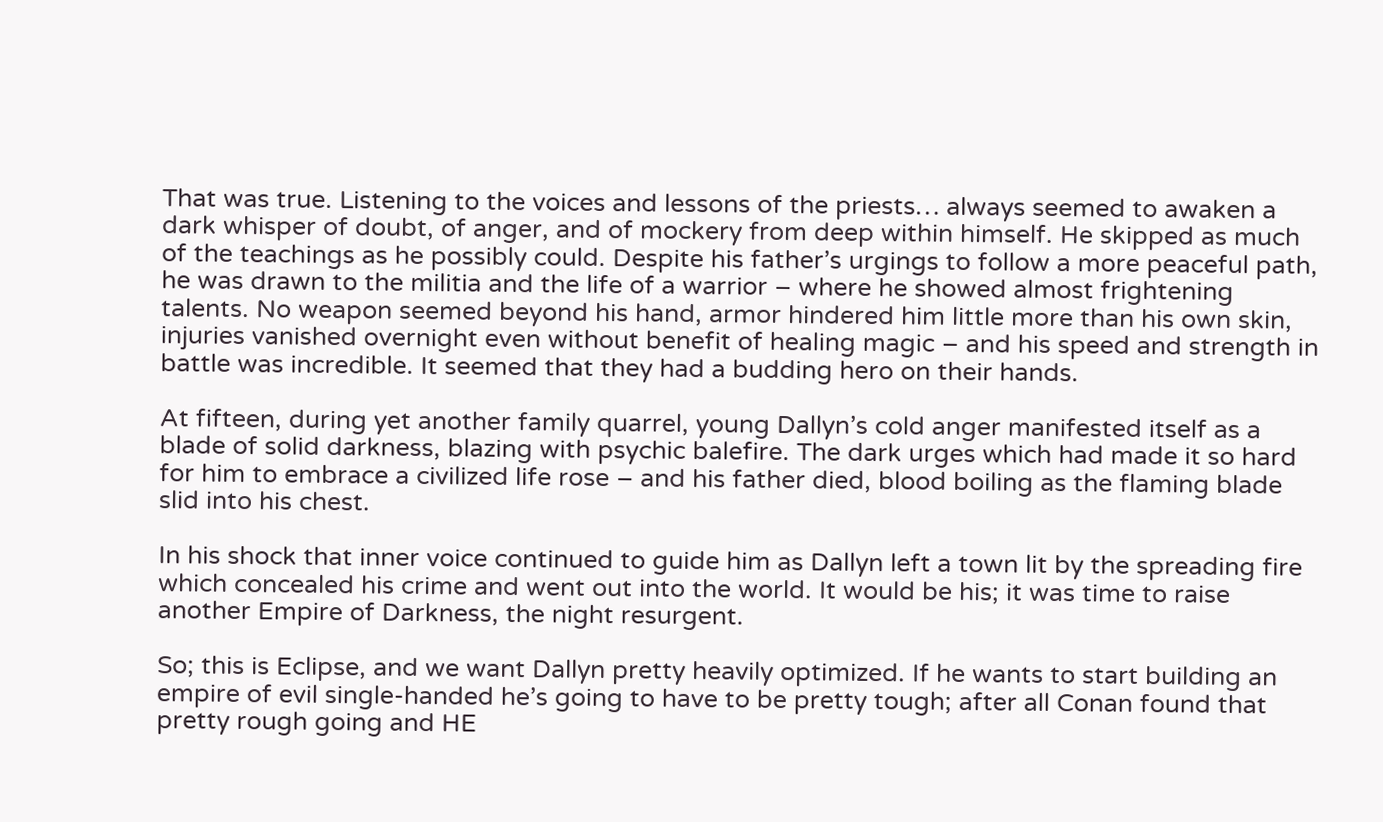That was true. Listening to the voices and lessons of the priests… always seemed to awaken a dark whisper of doubt, of anger, and of mockery from deep within himself. He skipped as much of the teachings as he possibly could. Despite his father’s urgings to follow a more peaceful path, he was drawn to the militia and the life of a warrior – where he showed almost frightening talents. No weapon seemed beyond his hand, armor hindered him little more than his own skin, injuries vanished overnight even without benefit of healing magic – and his speed and strength in battle was incredible. It seemed that they had a budding hero on their hands.

At fifteen, during yet another family quarrel, young Dallyn’s cold anger manifested itself as a blade of solid darkness, blazing with psychic balefire. The dark urges which had made it so hard for him to embrace a civilized life rose – and his father died, blood boiling as the flaming blade slid into his chest.

In his shock that inner voice continued to guide him as Dallyn left a town lit by the spreading fire which concealed his crime and went out into the world. It would be his; it was time to raise another Empire of Darkness, the night resurgent.

So; this is Eclipse, and we want Dallyn pretty heavily optimized. If he wants to start building an empire of evil single-handed he’s going to have to be pretty tough; after all Conan found that pretty rough going and HE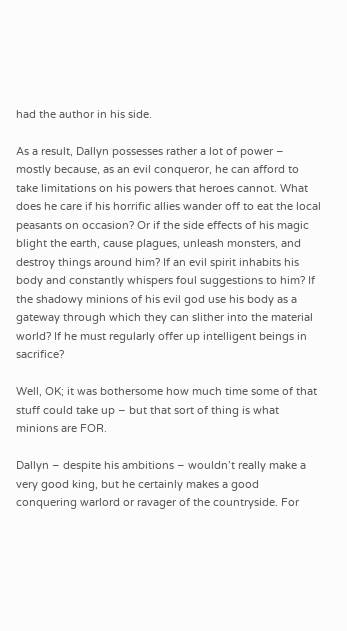had the author in his side.

As a result, Dallyn possesses rather a lot of power – mostly because, as an evil conqueror, he can afford to take limitations on his powers that heroes cannot. What does he care if his horrific allies wander off to eat the local peasants on occasion? Or if the side effects of his magic blight the earth, cause plagues, unleash monsters, and destroy things around him? If an evil spirit inhabits his body and constantly whispers foul suggestions to him? If the shadowy minions of his evil god use his body as a gateway through which they can slither into the material world? If he must regularly offer up intelligent beings in sacrifice?

Well, OK; it was bothersome how much time some of that stuff could take up – but that sort of thing is what minions are FOR.

Dallyn – despite his ambitions – wouldn’t really make a very good king, but he certainly makes a good conquering warlord or ravager of the countryside. For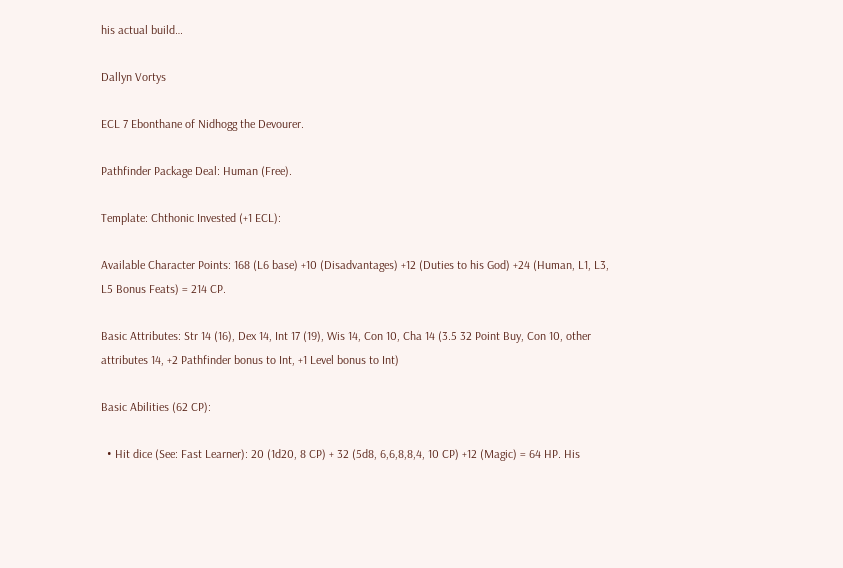his actual build…

Dallyn Vortys

ECL 7 Ebonthane of Nidhogg the Devourer.

Pathfinder Package Deal: Human (Free).

Template: Chthonic Invested (+1 ECL):

Available Character Points: 168 (L6 base) +10 (Disadvantages) +12 (Duties to his God) +24 (Human, L1, L3, L5 Bonus Feats) = 214 CP.

Basic Attributes: Str 14 (16), Dex 14, Int 17 (19), Wis 14, Con 10, Cha 14 (3.5 32 Point Buy, Con 10, other attributes 14, +2 Pathfinder bonus to Int, +1 Level bonus to Int)

Basic Abilities (62 CP):

  • Hit dice (See: Fast Learner): 20 (1d20, 8 CP) + 32 (5d8, 6,6,8,8,4, 10 CP) +12 (Magic) = 64 HP. His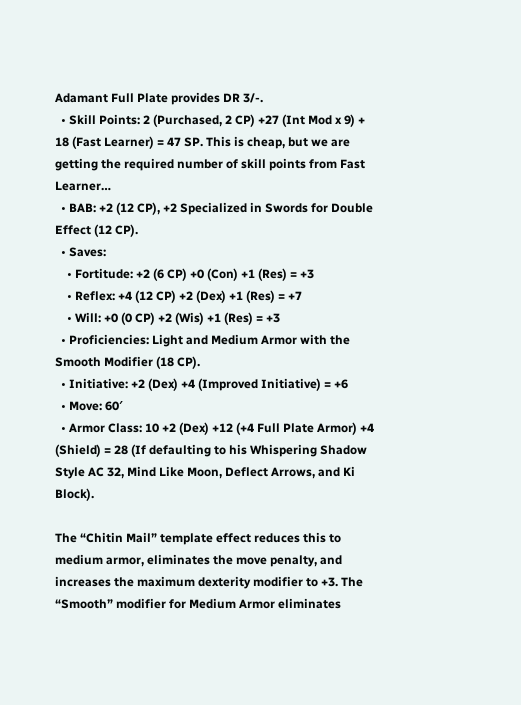Adamant Full Plate provides DR 3/-.
  • Skill Points: 2 (Purchased, 2 CP) +27 (Int Mod x 9) + 18 (Fast Learner) = 47 SP. This is cheap, but we are getting the required number of skill points from Fast Learner…
  • BAB: +2 (12 CP), +2 Specialized in Swords for Double Effect (12 CP).
  • Saves:
    • Fortitude: +2 (6 CP) +0 (Con) +1 (Res) = +3
    • Reflex: +4 (12 CP) +2 (Dex) +1 (Res) = +7
    • Will: +0 (0 CP) +2 (Wis) +1 (Res) = +3
  • Proficiencies: Light and Medium Armor with the Smooth Modifier (18 CP).
  • Initiative: +2 (Dex) +4 (Improved Initiative) = +6
  • Move: 60′
  • Armor Class: 10 +2 (Dex) +12 (+4 Full Plate Armor) +4 (Shield) = 28 (If defaulting to his Whispering Shadow Style AC 32, Mind Like Moon, Deflect Arrows, and Ki Block).

The “Chitin Mail” template effect reduces this to medium armor, eliminates the move penalty, and increases the maximum dexterity modifier to +3. The “Smooth” modifier for Medium Armor eliminates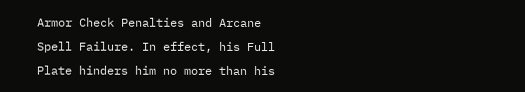Armor Check Penalties and Arcane Spell Failure. In effect, his Full Plate hinders him no more than his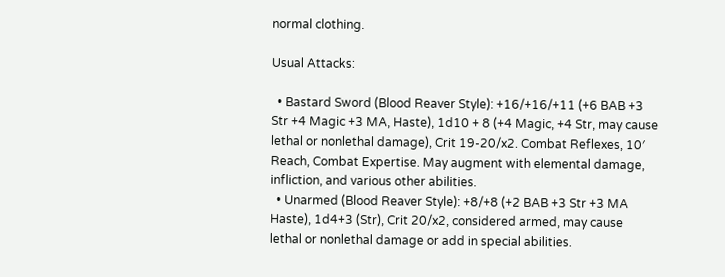normal clothing.

Usual Attacks:

  • Bastard Sword (Blood Reaver Style): +16/+16/+11 (+6 BAB +3 Str +4 Magic +3 MA, Haste), 1d10 + 8 (+4 Magic, +4 Str, may cause lethal or nonlethal damage), Crit 19-20/x2. Combat Reflexes, 10′ Reach, Combat Expertise. May augment with elemental damage, infliction, and various other abilities.
  • Unarmed (Blood Reaver Style): +8/+8 (+2 BAB +3 Str +3 MA Haste), 1d4+3 (Str), Crit 20/x2, considered armed, may cause lethal or nonlethal damage or add in special abilities.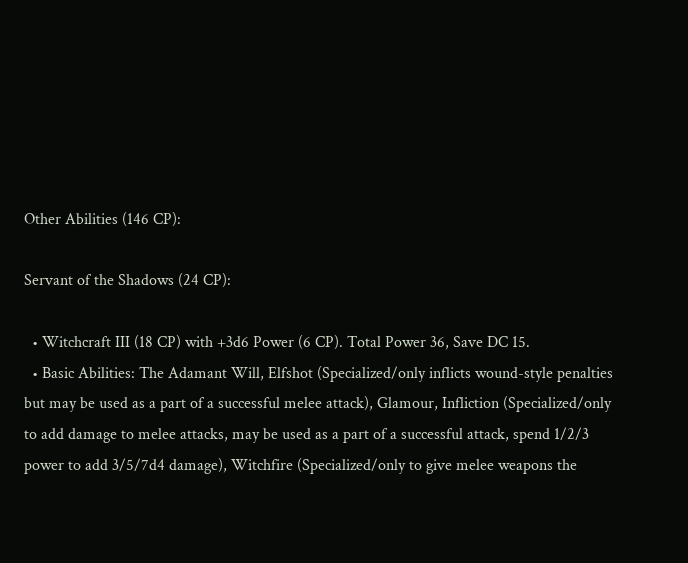Other Abilities (146 CP):

Servant of the Shadows (24 CP):

  • Witchcraft III (18 CP) with +3d6 Power (6 CP). Total Power 36, Save DC 15.
  • Basic Abilities: The Adamant Will, Elfshot (Specialized/only inflicts wound-style penalties but may be used as a part of a successful melee attack), Glamour, Infliction (Specialized/only to add damage to melee attacks, may be used as a part of a successful attack, spend 1/2/3 power to add 3/5/7d4 damage), Witchfire (Specialized/only to give melee weapons the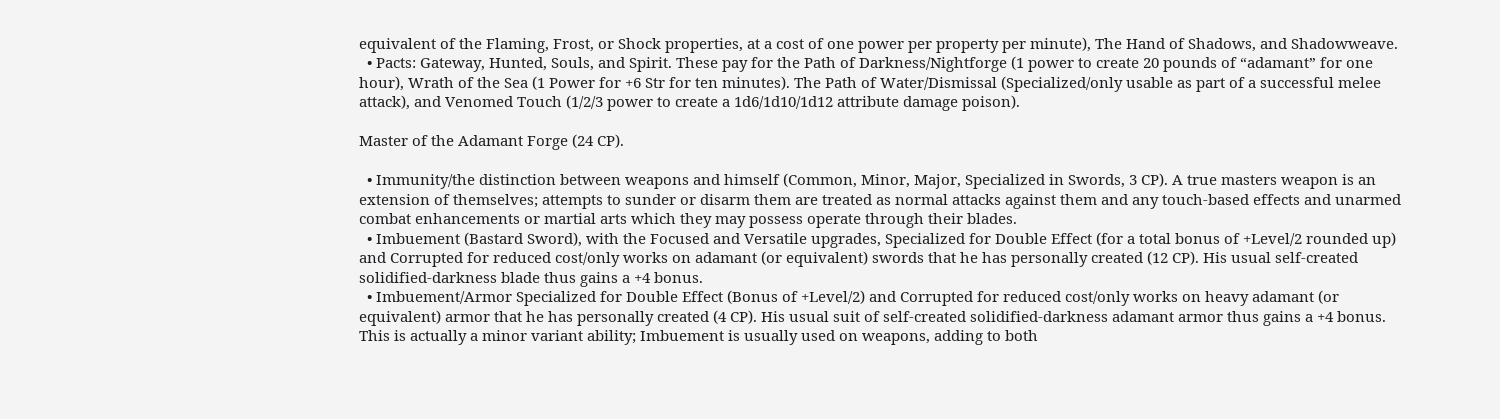equivalent of the Flaming, Frost, or Shock properties, at a cost of one power per property per minute), The Hand of Shadows, and Shadowweave.
  • Pacts: Gateway, Hunted, Souls, and Spirit. These pay for the Path of Darkness/Nightforge (1 power to create 20 pounds of “adamant” for one hour), Wrath of the Sea (1 Power for +6 Str for ten minutes). The Path of Water/Dismissal (Specialized/only usable as part of a successful melee attack), and Venomed Touch (1/2/3 power to create a 1d6/1d10/1d12 attribute damage poison).

Master of the Adamant Forge (24 CP).

  • Immunity/the distinction between weapons and himself (Common, Minor, Major, Specialized in Swords, 3 CP). A true masters weapon is an extension of themselves; attempts to sunder or disarm them are treated as normal attacks against them and any touch-based effects and unarmed combat enhancements or martial arts which they may possess operate through their blades.
  • Imbuement (Bastard Sword), with the Focused and Versatile upgrades, Specialized for Double Effect (for a total bonus of +Level/2 rounded up) and Corrupted for reduced cost/only works on adamant (or equivalent) swords that he has personally created (12 CP). His usual self-created solidified-darkness blade thus gains a +4 bonus.
  • Imbuement/Armor Specialized for Double Effect (Bonus of +Level/2) and Corrupted for reduced cost/only works on heavy adamant (or equivalent) armor that he has personally created (4 CP). His usual suit of self-created solidified-darkness adamant armor thus gains a +4 bonus. This is actually a minor variant ability; Imbuement is usually used on weapons, adding to both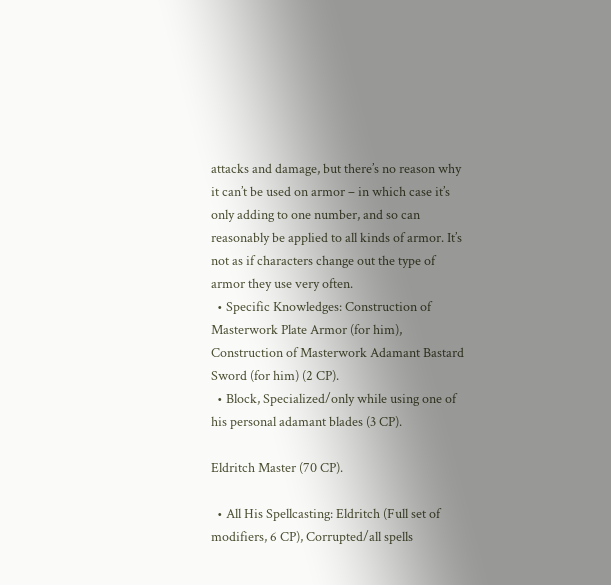attacks and damage, but there’s no reason why it can’t be used on armor – in which case it’s only adding to one number, and so can reasonably be applied to all kinds of armor. It’s not as if characters change out the type of armor they use very often.
  • Specific Knowledges: Construction of Masterwork Plate Armor (for him), Construction of Masterwork Adamant Bastard Sword (for him) (2 CP).
  • Block, Specialized/only while using one of his personal adamant blades (3 CP).

Eldritch Master (70 CP).

  • All His Spellcasting: Eldritch (Full set of modifiers, 6 CP), Corrupted/all spells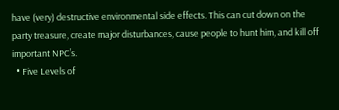have (very) destructive environmental side effects. This can cut down on the party treasure, create major disturbances, cause people to hunt him, and kill off important NPC’s.
  • Five Levels of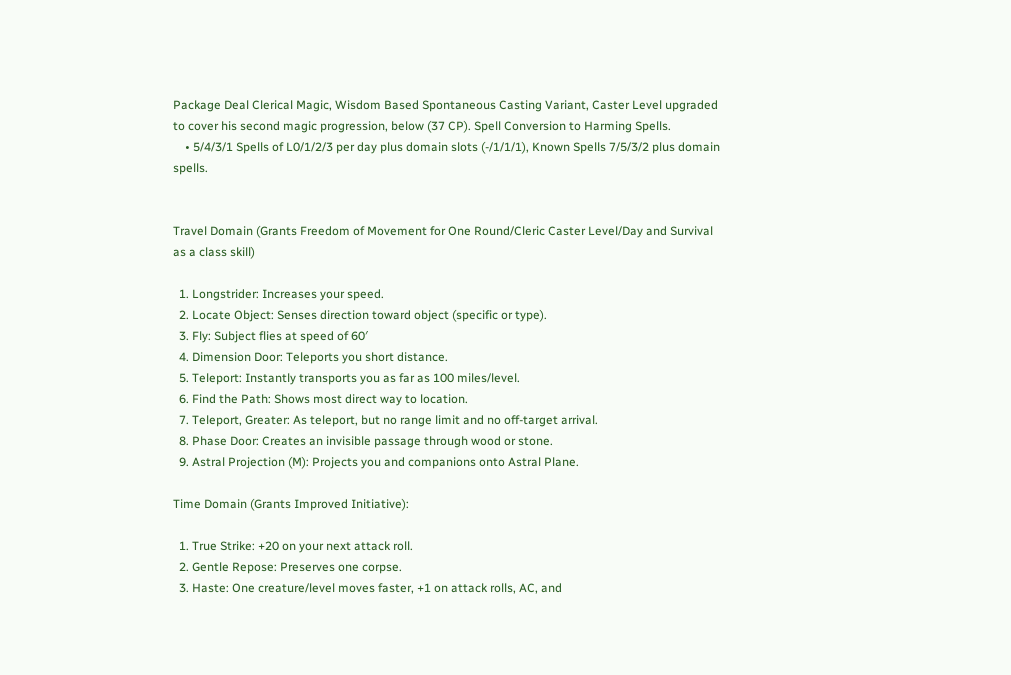Package Deal Clerical Magic, Wisdom Based Spontaneous Casting Variant, Caster Level upgraded to cover his second magic progression, below (37 CP). Spell Conversion to Harming Spells.
    • 5/4/3/1 Spells of L0/1/2/3 per day plus domain slots (-/1/1/1), Known Spells 7/5/3/2 plus domain spells.


Travel Domain (Grants Freedom of Movement for One Round/Cleric Caster Level/Day and Survival as a class skill)

  1. Longstrider: Increases your speed.
  2. Locate Object: Senses direction toward object (specific or type).
  3. Fly: Subject flies at speed of 60′
  4. Dimension Door: Teleports you short distance.
  5. Teleport: Instantly transports you as far as 100 miles/level.
  6. Find the Path: Shows most direct way to location.
  7. Teleport, Greater: As teleport, but no range limit and no off-target arrival.
  8. Phase Door: Creates an invisible passage through wood or stone.
  9. Astral Projection (M): Projects you and companions onto Astral Plane.

Time Domain (Grants Improved Initiative):

  1. True Strike: +20 on your next attack roll.
  2. Gentle Repose: Preserves one corpse.
  3. Haste: One creature/level moves faster, +1 on attack rolls, AC, and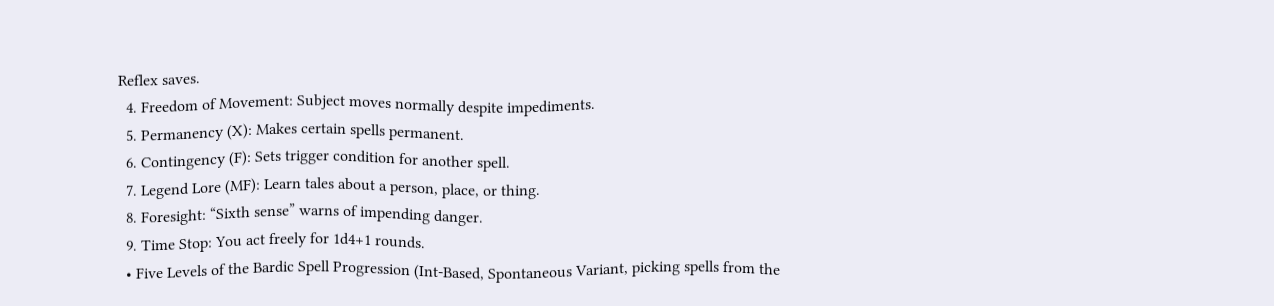Reflex saves.
  4. Freedom of Movement: Subject moves normally despite impediments.
  5. Permanency (X): Makes certain spells permanent.
  6. Contingency (F): Sets trigger condition for another spell.
  7. Legend Lore (MF): Learn tales about a person, place, or thing.
  8. Foresight: “Sixth sense” warns of impending danger.
  9. Time Stop: You act freely for 1d4+1 rounds.
  • Five Levels of the Bardic Spell Progression (Int-Based, Spontaneous Variant, picking spells from the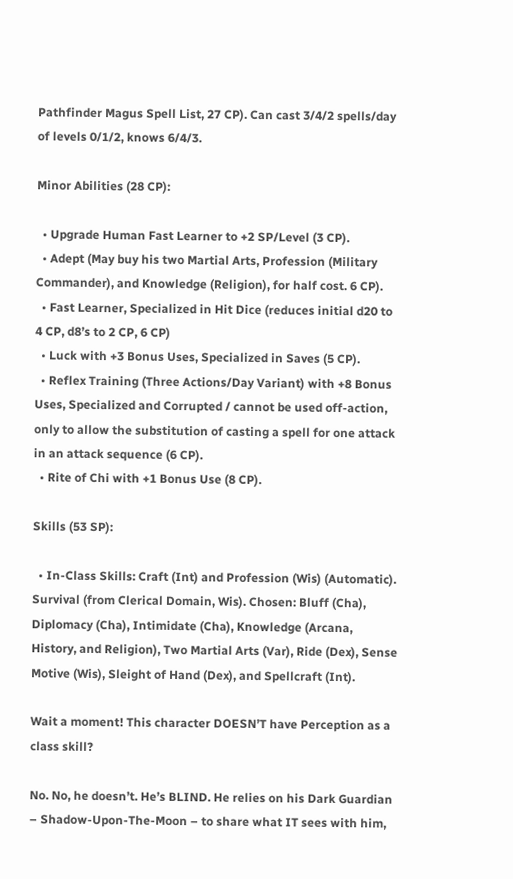Pathfinder Magus Spell List, 27 CP). Can cast 3/4/2 spells/day of levels 0/1/2, knows 6/4/3.

Minor Abilities (28 CP):

  • Upgrade Human Fast Learner to +2 SP/Level (3 CP).
  • Adept (May buy his two Martial Arts, Profession (Military Commander), and Knowledge (Religion), for half cost. 6 CP).
  • Fast Learner, Specialized in Hit Dice (reduces initial d20 to 4 CP, d8’s to 2 CP, 6 CP)
  • Luck with +3 Bonus Uses, Specialized in Saves (5 CP).
  • Reflex Training (Three Actions/Day Variant) with +8 Bonus Uses, Specialized and Corrupted / cannot be used off-action, only to allow the substitution of casting a spell for one attack in an attack sequence (6 CP).
  • Rite of Chi with +1 Bonus Use (8 CP).

Skills (53 SP):

  • In-Class Skills: Craft (Int) and Profession (Wis) (Automatic). Survival (from Clerical Domain, Wis). Chosen: Bluff (Cha), Diplomacy (Cha), Intimidate (Cha), Knowledge (Arcana, History, and Religion), Two Martial Arts (Var), Ride (Dex), Sense Motive (Wis), Sleight of Hand (Dex), and Spellcraft (Int).

Wait a moment! This character DOESN’T have Perception as a class skill?

No. No, he doesn’t. He’s BLIND. He relies on his Dark Guardian – Shadow-Upon-The-Moon – to share what IT sees with him,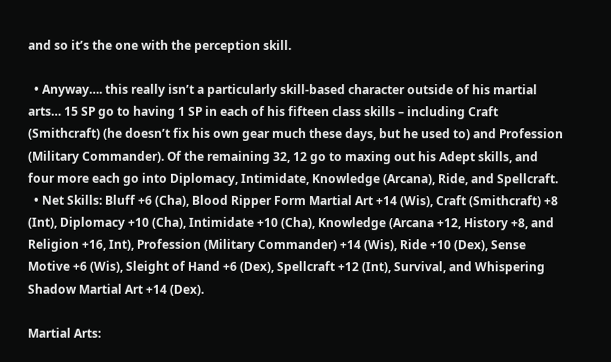and so it’s the one with the perception skill.

  • Anyway…. this really isn’t a particularly skill-based character outside of his martial arts… 15 SP go to having 1 SP in each of his fifteen class skills – including Craft (Smithcraft) (he doesn’t fix his own gear much these days, but he used to) and Profession (Military Commander). Of the remaining 32, 12 go to maxing out his Adept skills, and four more each go into Diplomacy, Intimidate, Knowledge (Arcana), Ride, and Spellcraft.
  • Net Skills: Bluff +6 (Cha), Blood Ripper Form Martial Art +14 (Wis), Craft (Smithcraft) +8 (Int), Diplomacy +10 (Cha), Intimidate +10 (Cha), Knowledge (Arcana +12, History +8, and Religion +16, Int), Profession (Military Commander) +14 (Wis), Ride +10 (Dex), Sense Motive +6 (Wis), Sleight of Hand +6 (Dex), Spellcraft +12 (Int), Survival, and Whispering Shadow Martial Art +14 (Dex).

Martial Arts: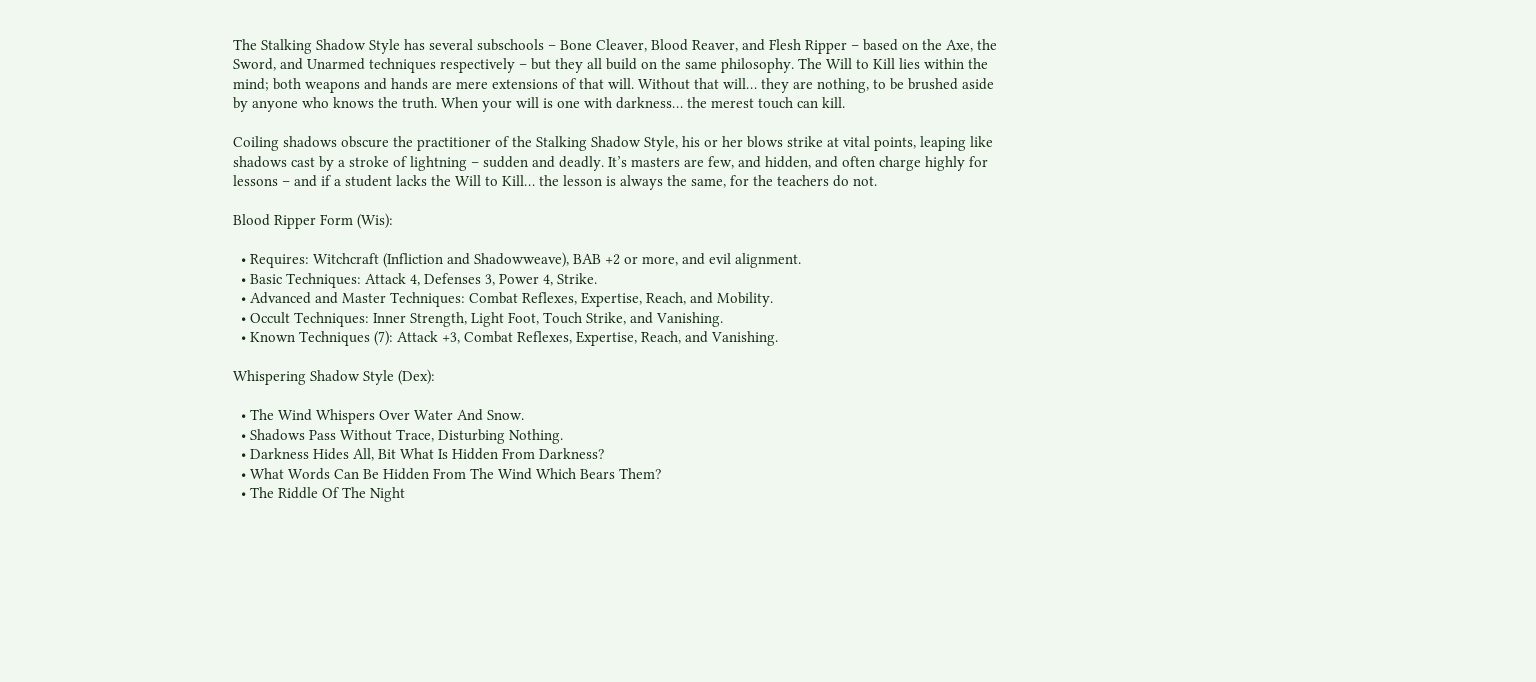The Stalking Shadow Style has several subschools – Bone Cleaver, Blood Reaver, and Flesh Ripper – based on the Axe, the Sword, and Unarmed techniques respectively – but they all build on the same philosophy. The Will to Kill lies within the mind; both weapons and hands are mere extensions of that will. Without that will… they are nothing, to be brushed aside by anyone who knows the truth. When your will is one with darkness… the merest touch can kill.

Coiling shadows obscure the practitioner of the Stalking Shadow Style, his or her blows strike at vital points, leaping like shadows cast by a stroke of lightning – sudden and deadly. It’s masters are few, and hidden, and often charge highly for lessons – and if a student lacks the Will to Kill… the lesson is always the same, for the teachers do not.

Blood Ripper Form (Wis):

  • Requires: Witchcraft (Infliction and Shadowweave), BAB +2 or more, and evil alignment.
  • Basic Techniques: Attack 4, Defenses 3, Power 4, Strike.
  • Advanced and Master Techniques: Combat Reflexes, Expertise, Reach, and Mobility.
  • Occult Techniques: Inner Strength, Light Foot, Touch Strike, and Vanishing.
  • Known Techniques (7): Attack +3, Combat Reflexes, Expertise, Reach, and Vanishing.

Whispering Shadow Style (Dex):

  • The Wind Whispers Over Water And Snow.
  • Shadows Pass Without Trace, Disturbing Nothing.
  • Darkness Hides All, Bit What Is Hidden From Darkness?
  • What Words Can Be Hidden From The Wind Which Bears Them?
  • The Riddle Of The Night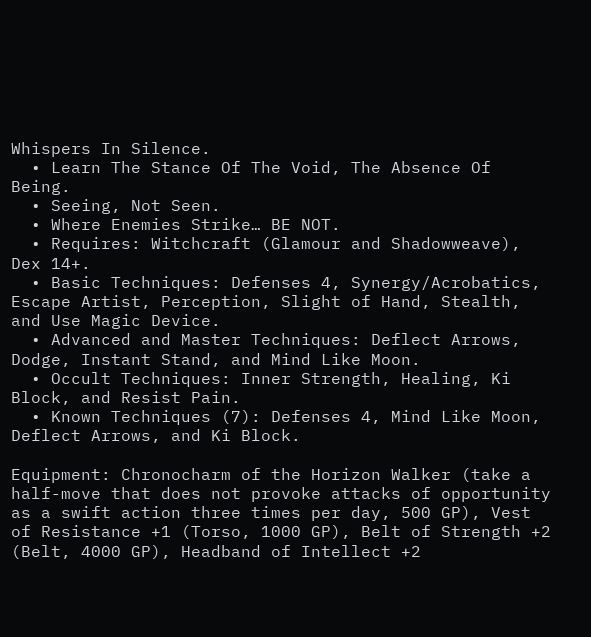Whispers In Silence.
  • Learn The Stance Of The Void, The Absence Of Being.
  • Seeing, Not Seen.
  • Where Enemies Strike… BE NOT.
  • Requires: Witchcraft (Glamour and Shadowweave), Dex 14+.
  • Basic Techniques: Defenses 4, Synergy/Acrobatics, Escape Artist, Perception, Slight of Hand, Stealth, and Use Magic Device.
  • Advanced and Master Techniques: Deflect Arrows, Dodge, Instant Stand, and Mind Like Moon.
  • Occult Techniques: Inner Strength, Healing, Ki Block, and Resist Pain.
  • Known Techniques (7): Defenses 4, Mind Like Moon, Deflect Arrows, and Ki Block.

Equipment: Chronocharm of the Horizon Walker (take a half-move that does not provoke attacks of opportunity as a swift action three times per day, 500 GP), Vest of Resistance +1 (Torso, 1000 GP), Belt of Strength +2 (Belt, 4000 GP), Headband of Intellect +2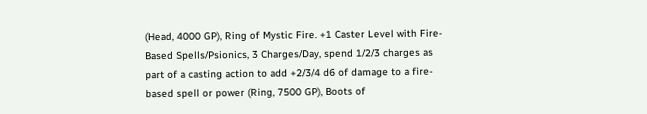(Head, 4000 GP), Ring of Mystic Fire. +1 Caster Level with Fire-Based Spells/Psionics, 3 Charges/Day, spend 1/2/3 charges as part of a casting action to add +2/3/4 d6 of damage to a fire-based spell or power (Ring, 7500 GP), Boots of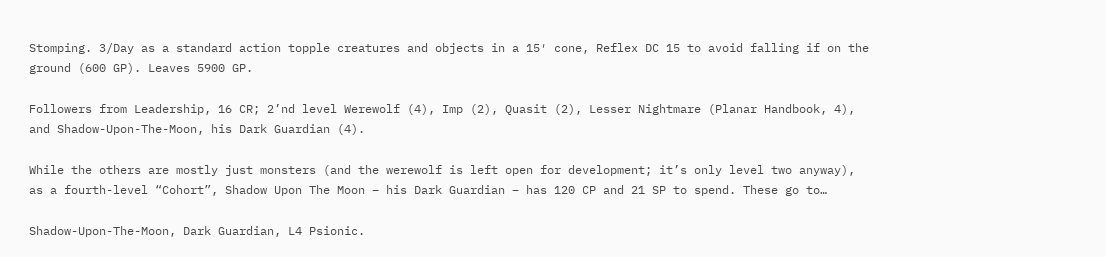Stomping. 3/Day as a standard action topple creatures and objects in a 15′ cone, Reflex DC 15 to avoid falling if on the ground (600 GP). Leaves 5900 GP.

Followers from Leadership, 16 CR; 2’nd level Werewolf (4), Imp (2), Quasit (2), Lesser Nightmare (Planar Handbook, 4), and Shadow-Upon-The-Moon, his Dark Guardian (4).

While the others are mostly just monsters (and the werewolf is left open for development; it’s only level two anyway), as a fourth-level “Cohort”, Shadow Upon The Moon – his Dark Guardian – has 120 CP and 21 SP to spend. These go to…

Shadow-Upon-The-Moon, Dark Guardian, L4 Psionic.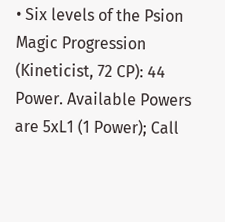• Six levels of the Psion Magic Progression (Kineticist, 72 CP): 44 Power. Available Powers are 5xL1 (1 Power); Call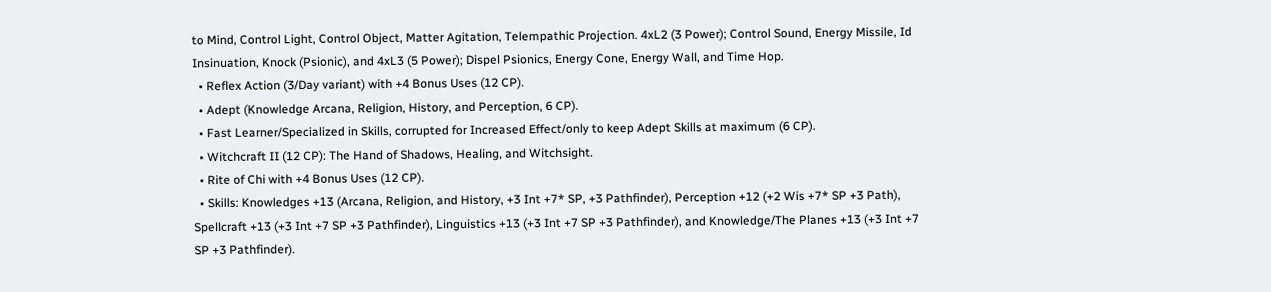to Mind, Control Light, Control Object, Matter Agitation, Telempathic Projection. 4xL2 (3 Power); Control Sound, Energy Missile, Id Insinuation, Knock (Psionic), and 4xL3 (5 Power); Dispel Psionics, Energy Cone, Energy Wall, and Time Hop.
  • Reflex Action (3/Day variant) with +4 Bonus Uses (12 CP).
  • Adept (Knowledge Arcana, Religion, History, and Perception, 6 CP).
  • Fast Learner/Specialized in Skills, corrupted for Increased Effect/only to keep Adept Skills at maximum (6 CP).
  • Witchcraft II (12 CP): The Hand of Shadows, Healing, and Witchsight.
  • Rite of Chi with +4 Bonus Uses (12 CP).
  • Skills: Knowledges +13 (Arcana, Religion, and History, +3 Int +7* SP, +3 Pathfinder), Perception +12 (+2 Wis +7* SP +3 Path), Spellcraft +13 (+3 Int +7 SP +3 Pathfinder), Linguistics +13 (+3 Int +7 SP +3 Pathfinder), and Knowledge/The Planes +13 (+3 Int +7 SP +3 Pathfinder).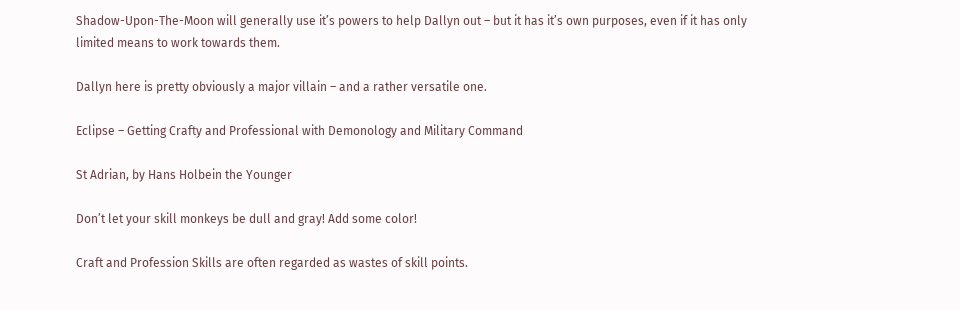Shadow-Upon-The-Moon will generally use it’s powers to help Dallyn out – but it has it’s own purposes, even if it has only limited means to work towards them.

Dallyn here is pretty obviously a major villain – and a rather versatile one.

Eclipse – Getting Crafty and Professional with Demonology and Military Command

St Adrian, by Hans Holbein the Younger

Don’t let your skill monkeys be dull and gray! Add some color!

Craft and Profession Skills are often regarded as wastes of skill points.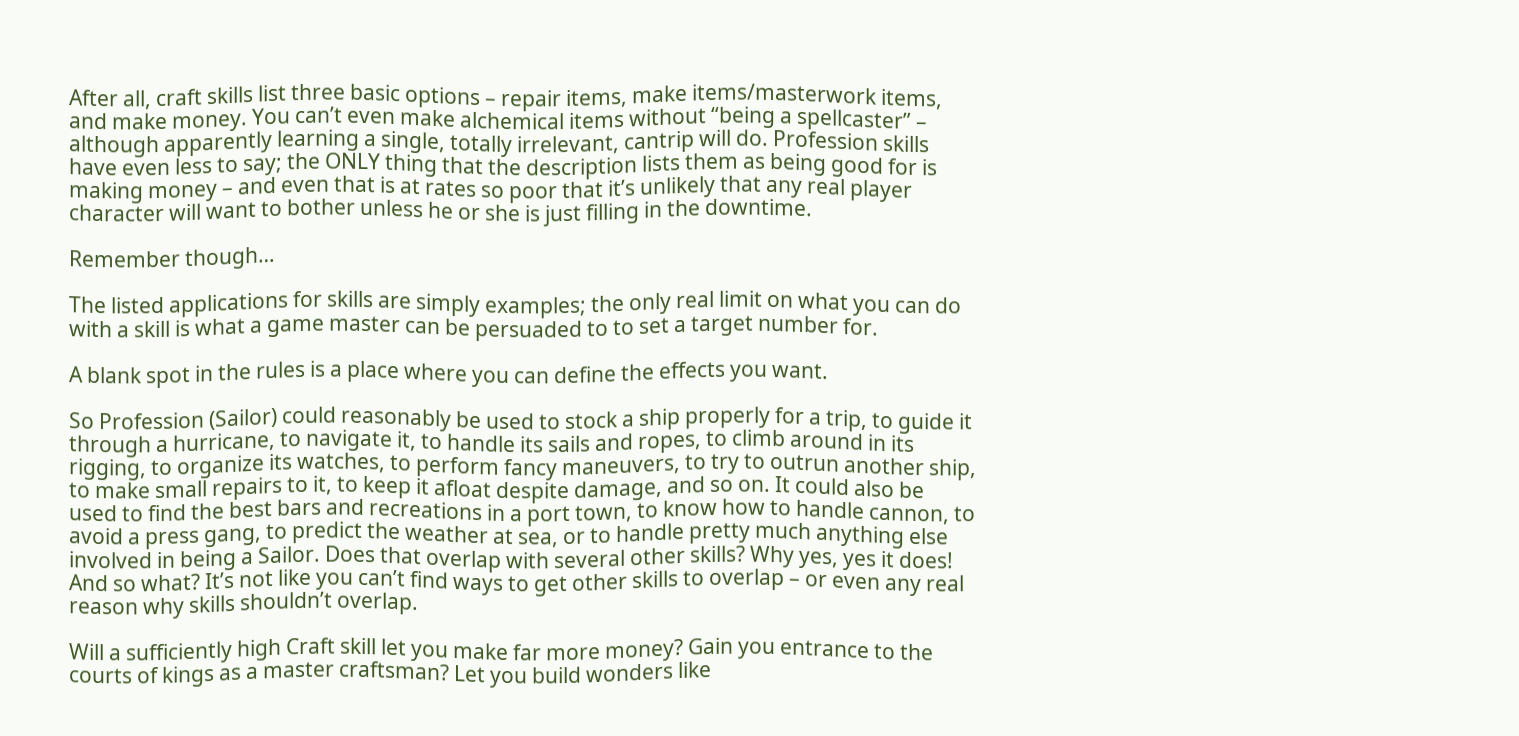After all, craft skills list three basic options – repair items, make items/masterwork items, and make money. You can’t even make alchemical items without “being a spellcaster” – although apparently learning a single, totally irrelevant, cantrip will do. Profession skills have even less to say; the ONLY thing that the description lists them as being good for is making money – and even that is at rates so poor that it’s unlikely that any real player character will want to bother unless he or she is just filling in the downtime.

Remember though…

The listed applications for skills are simply examples; the only real limit on what you can do with a skill is what a game master can be persuaded to to set a target number for.

A blank spot in the rules is a place where you can define the effects you want.

So Profession (Sailor) could reasonably be used to stock a ship properly for a trip, to guide it through a hurricane, to navigate it, to handle its sails and ropes, to climb around in its rigging, to organize its watches, to perform fancy maneuvers, to try to outrun another ship, to make small repairs to it, to keep it afloat despite damage, and so on. It could also be used to find the best bars and recreations in a port town, to know how to handle cannon, to avoid a press gang, to predict the weather at sea, or to handle pretty much anything else involved in being a Sailor. Does that overlap with several other skills? Why yes, yes it does! And so what? It’s not like you can’t find ways to get other skills to overlap – or even any real reason why skills shouldn’t overlap.

Will a sufficiently high Craft skill let you make far more money? Gain you entrance to the courts of kings as a master craftsman? Let you build wonders like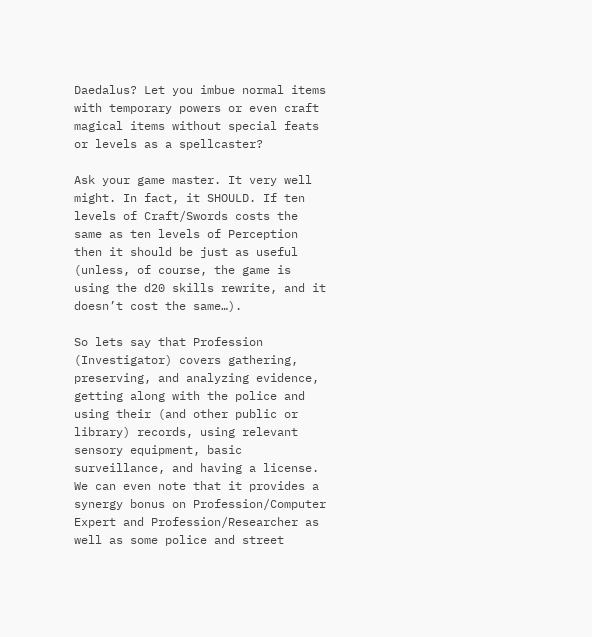Daedalus? Let you imbue normal items with temporary powers or even craft magical items without special feats or levels as a spellcaster?

Ask your game master. It very well might. In fact, it SHOULD. If ten levels of Craft/Swords costs the same as ten levels of Perception then it should be just as useful (unless, of course, the game is using the d20 skills rewrite, and it doesn’t cost the same…).

So lets say that Profession (Investigator) covers gathering, preserving, and analyzing evidence, getting along with the police and using their (and other public or library) records, using relevant sensory equipment, basic surveillance, and having a license. We can even note that it provides a synergy bonus on Profession/Computer Expert and Profession/Researcher as well as some police and street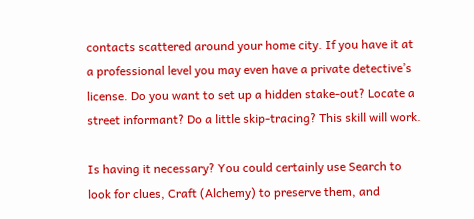contacts scattered around your home city. If you have it at a professional level you may even have a private detective’s license. Do you want to set up a hidden stake-out? Locate a street informant? Do a little skip-tracing? This skill will work.

Is having it necessary? You could certainly use Search to look for clues, Craft (Alchemy) to preserve them, and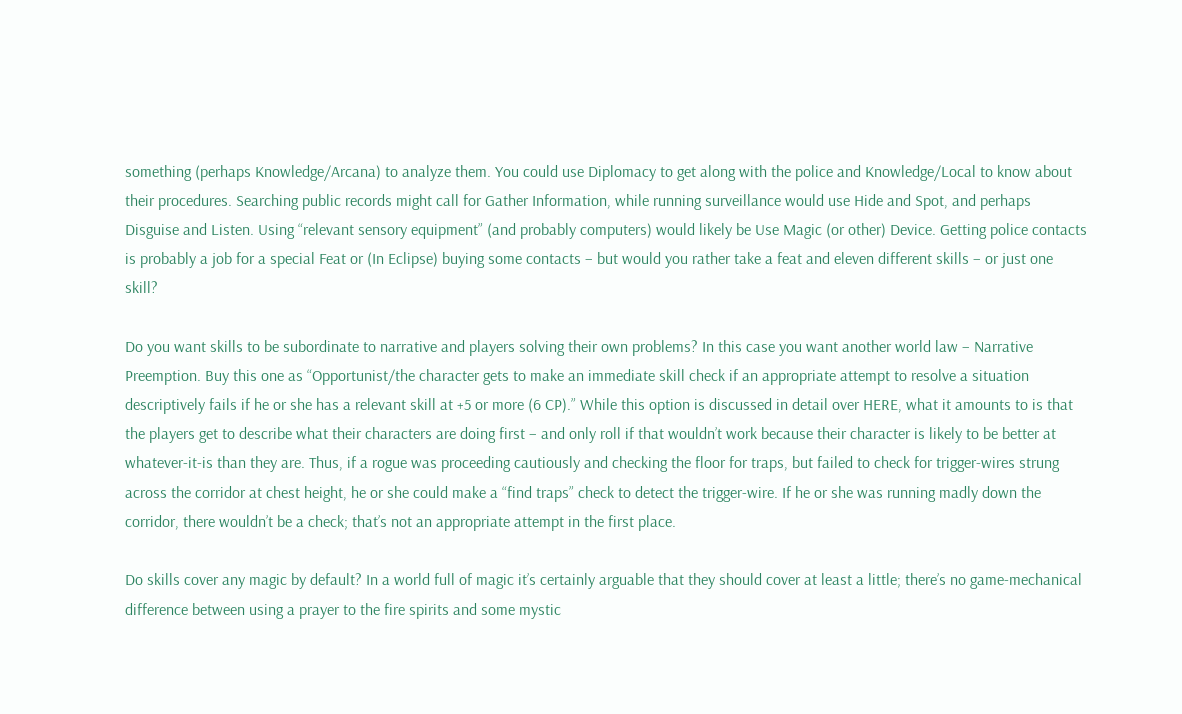something (perhaps Knowledge/Arcana) to analyze them. You could use Diplomacy to get along with the police and Knowledge/Local to know about their procedures. Searching public records might call for Gather Information, while running surveillance would use Hide and Spot, and perhaps Disguise and Listen. Using “relevant sensory equipment” (and probably computers) would likely be Use Magic (or other) Device. Getting police contacts is probably a job for a special Feat or (In Eclipse) buying some contacts – but would you rather take a feat and eleven different skills – or just one skill?

Do you want skills to be subordinate to narrative and players solving their own problems? In this case you want another world law – Narrative Preemption. Buy this one as “Opportunist/the character gets to make an immediate skill check if an appropriate attempt to resolve a situation descriptively fails if he or she has a relevant skill at +5 or more (6 CP).” While this option is discussed in detail over HERE, what it amounts to is that the players get to describe what their characters are doing first – and only roll if that wouldn’t work because their character is likely to be better at whatever-it-is than they are. Thus, if a rogue was proceeding cautiously and checking the floor for traps, but failed to check for trigger-wires strung across the corridor at chest height, he or she could make a “find traps” check to detect the trigger-wire. If he or she was running madly down the corridor, there wouldn’t be a check; that’s not an appropriate attempt in the first place.

Do skills cover any magic by default? In a world full of magic it’s certainly arguable that they should cover at least a little; there’s no game-mechanical difference between using a prayer to the fire spirits and some mystic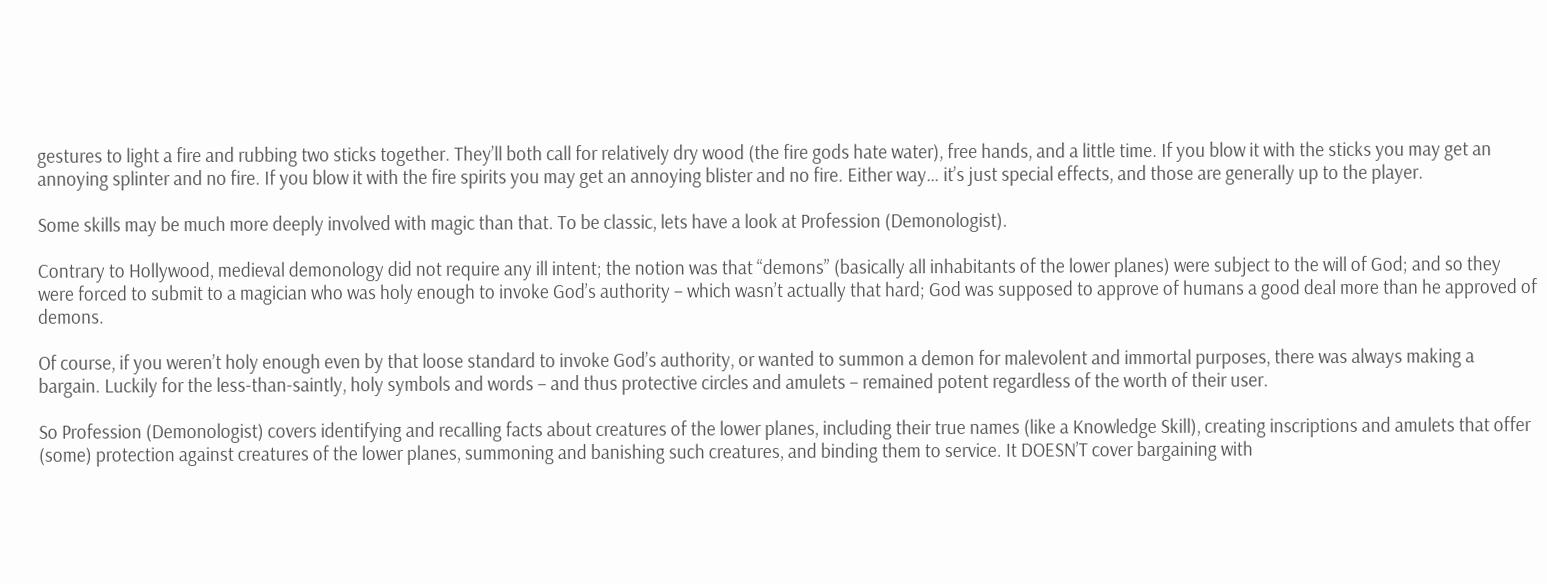gestures to light a fire and rubbing two sticks together. They’ll both call for relatively dry wood (the fire gods hate water), free hands, and a little time. If you blow it with the sticks you may get an annoying splinter and no fire. If you blow it with the fire spirits you may get an annoying blister and no fire. Either way… it’s just special effects, and those are generally up to the player.

Some skills may be much more deeply involved with magic than that. To be classic, lets have a look at Profession (Demonologist).

Contrary to Hollywood, medieval demonology did not require any ill intent; the notion was that “demons” (basically all inhabitants of the lower planes) were subject to the will of God; and so they were forced to submit to a magician who was holy enough to invoke God’s authority – which wasn’t actually that hard; God was supposed to approve of humans a good deal more than he approved of demons.

Of course, if you weren’t holy enough even by that loose standard to invoke God’s authority, or wanted to summon a demon for malevolent and immortal purposes, there was always making a bargain. Luckily for the less-than-saintly, holy symbols and words – and thus protective circles and amulets – remained potent regardless of the worth of their user.

So Profession (Demonologist) covers identifying and recalling facts about creatures of the lower planes, including their true names (like a Knowledge Skill), creating inscriptions and amulets that offer (some) protection against creatures of the lower planes, summoning and banishing such creatures, and binding them to service. It DOESN’T cover bargaining with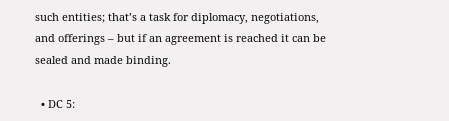such entities; that’s a task for diplomacy, negotiations, and offerings – but if an agreement is reached it can be sealed and made binding.

  • DC 5: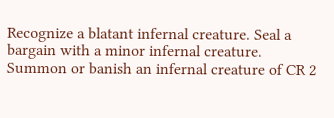Recognize a blatant infernal creature. Seal a bargain with a minor infernal creature. Summon or banish an infernal creature of CR 2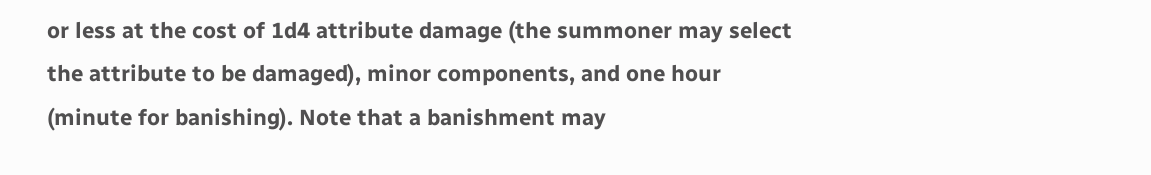or less at the cost of 1d4 attribute damage (the summoner may select the attribute to be damaged), minor components, and one hour (minute for banishing). Note that a banishment may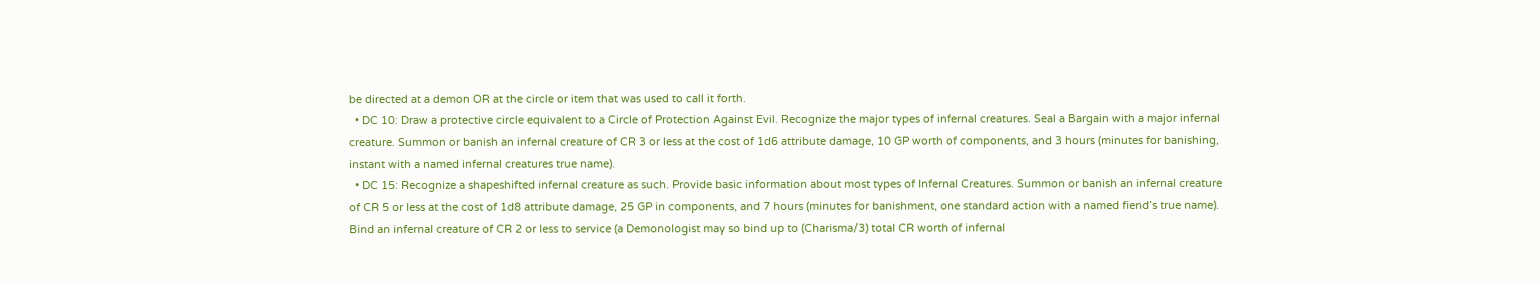be directed at a demon OR at the circle or item that was used to call it forth.
  • DC 10: Draw a protective circle equivalent to a Circle of Protection Against Evil. Recognize the major types of infernal creatures. Seal a Bargain with a major infernal creature. Summon or banish an infernal creature of CR 3 or less at the cost of 1d6 attribute damage, 10 GP worth of components, and 3 hours (minutes for banishing, instant with a named infernal creatures true name).
  • DC 15: Recognize a shapeshifted infernal creature as such. Provide basic information about most types of Infernal Creatures. Summon or banish an infernal creature of CR 5 or less at the cost of 1d8 attribute damage, 25 GP in components, and 7 hours (minutes for banishment, one standard action with a named fiend’s true name). Bind an infernal creature of CR 2 or less to service (a Demonologist may so bind up to (Charisma/3) total CR worth of infernal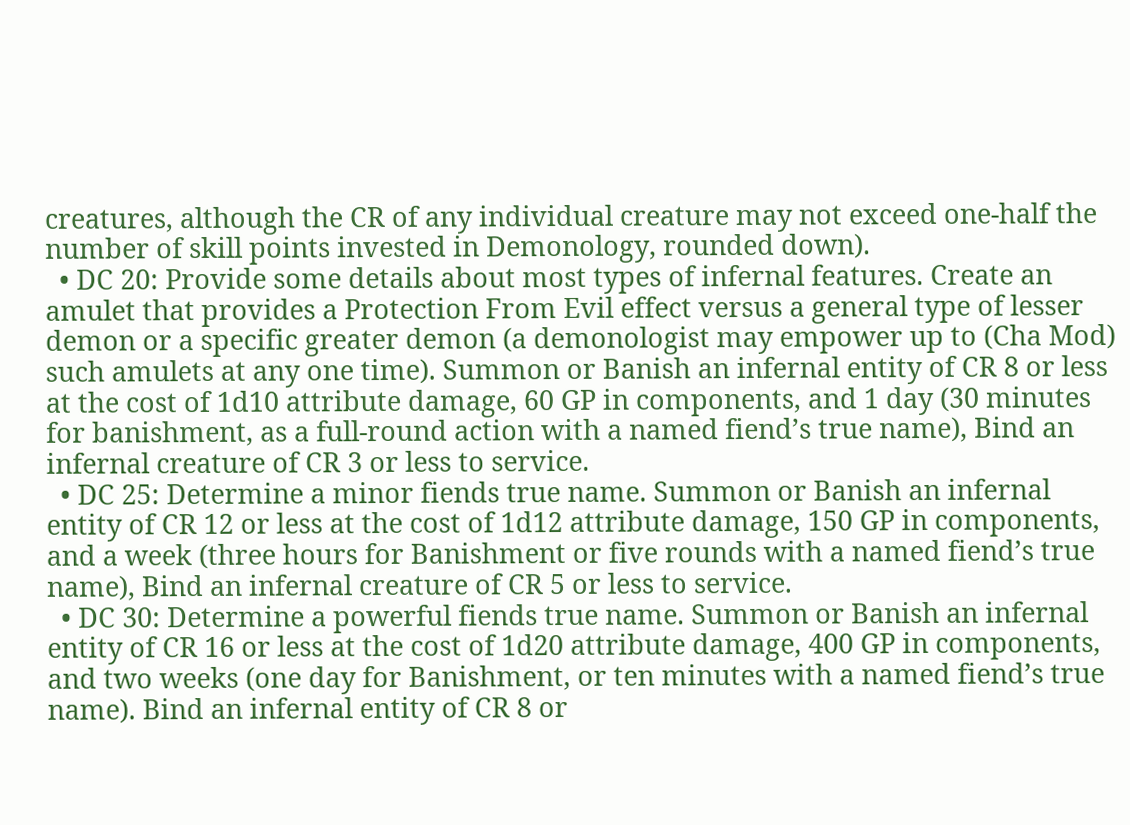creatures, although the CR of any individual creature may not exceed one-half the number of skill points invested in Demonology, rounded down).
  • DC 20: Provide some details about most types of infernal features. Create an amulet that provides a Protection From Evil effect versus a general type of lesser demon or a specific greater demon (a demonologist may empower up to (Cha Mod) such amulets at any one time). Summon or Banish an infernal entity of CR 8 or less at the cost of 1d10 attribute damage, 60 GP in components, and 1 day (30 minutes for banishment, as a full-round action with a named fiend’s true name), Bind an infernal creature of CR 3 or less to service.
  • DC 25: Determine a minor fiends true name. Summon or Banish an infernal entity of CR 12 or less at the cost of 1d12 attribute damage, 150 GP in components, and a week (three hours for Banishment or five rounds with a named fiend’s true name), Bind an infernal creature of CR 5 or less to service.
  • DC 30: Determine a powerful fiends true name. Summon or Banish an infernal entity of CR 16 or less at the cost of 1d20 attribute damage, 400 GP in components, and two weeks (one day for Banishment, or ten minutes with a named fiend’s true name). Bind an infernal entity of CR 8 or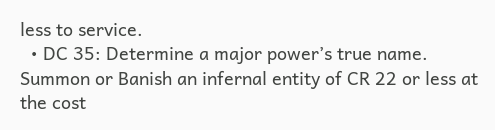less to service.
  • DC 35: Determine a major power’s true name. Summon or Banish an infernal entity of CR 22 or less at the cost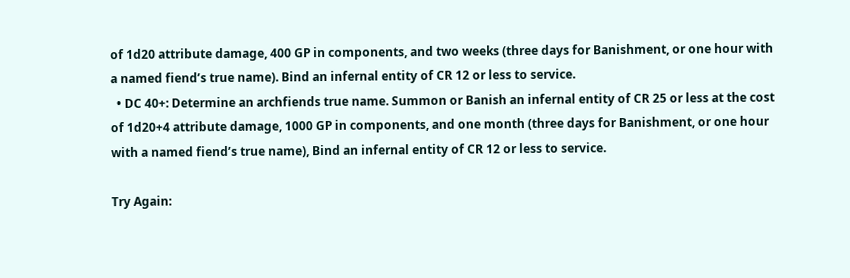of 1d20 attribute damage, 400 GP in components, and two weeks (three days for Banishment, or one hour with a named fiend’s true name). Bind an infernal entity of CR 12 or less to service.
  • DC 40+: Determine an archfiends true name. Summon or Banish an infernal entity of CR 25 or less at the cost of 1d20+4 attribute damage, 1000 GP in components, and one month (three days for Banishment, or one hour with a named fiend’s true name), Bind an infernal entity of CR 12 or less to service.

Try Again: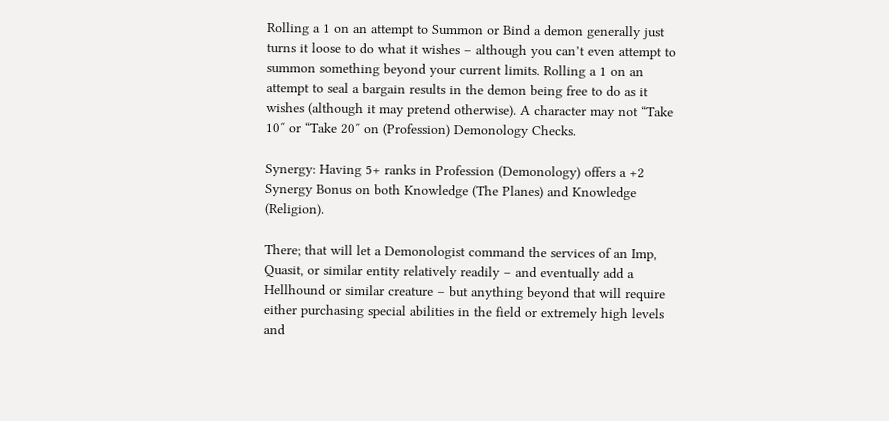Rolling a 1 on an attempt to Summon or Bind a demon generally just turns it loose to do what it wishes – although you can’t even attempt to summon something beyond your current limits. Rolling a 1 on an attempt to seal a bargain results in the demon being free to do as it wishes (although it may pretend otherwise). A character may not “Take 10″ or “Take 20″ on (Profession) Demonology Checks.

Synergy: Having 5+ ranks in Profession (Demonology) offers a +2 Synergy Bonus on both Knowledge (The Planes) and Knowledge (Religion).

There; that will let a Demonologist command the services of an Imp, Quasit, or similar entity relatively readily – and eventually add a Hellhound or similar creature – but anything beyond that will require either purchasing special abilities in the field or extremely high levels and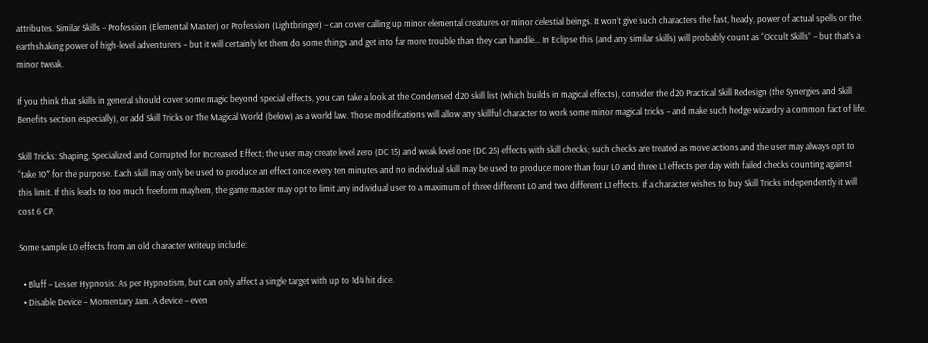attributes. Similar Skills – Profession (Elemental Master) or Profession (Lightbringer) – can cover calling up minor elemental creatures or minor celestial beings. It won’t give such characters the fast, heady, power of actual spells or the earthshaking power of high-level adventurers – but it will certainly let them do some things and get into far more trouble than they can handle… In Eclipse this (and any similar skills) will probably count as “Occult Skills” – but that’s a minor tweak.

If you think that skills in general should cover some magic beyond special effects, you can take a look at the Condensed d20 skill list (which builds in magical effects), consider the d20 Practical Skill Redesign (the Synergies and Skill Benefits section especially), or add Skill Tricks or The Magical World (below) as a world law. Those modifications will allow any skillful character to work some minor magical tricks – and make such hedge wizardry a common fact of life.

Skill Tricks: Shaping, Specialized and Corrupted for Increased Effect; the user may create level zero (DC 15) and weak level one (DC 25) effects with skill checks; such checks are treated as move actions and the user may always opt to “take 10″ for the purpose. Each skill may only be used to produce an effect once every ten minutes and no individual skill may be used to produce more than four L0 and three L1 effects per day with failed checks counting against this limit. If this leads to too much freeform mayhem, the game master may opt to limit any individual user to a maximum of three different L0 and two different L1 effects. If a character wishes to buy Skill Tricks independently it will cost 6 CP.

Some sample L0 effects from an old character writeup include:

  • Bluff – Lesser Hypnosis: As per Hypnotism, but can only affect a single target with up to 1d4 hit dice.
  • Disable Device – Momentary Jam. A device – even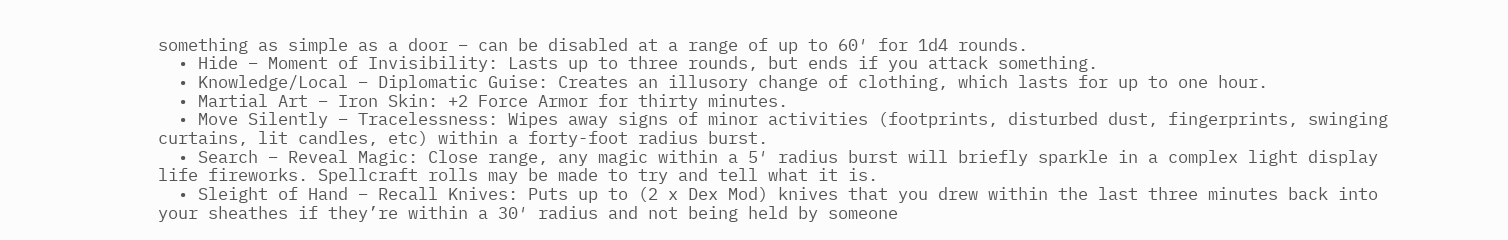something as simple as a door – can be disabled at a range of up to 60′ for 1d4 rounds.
  • Hide – Moment of Invisibility: Lasts up to three rounds, but ends if you attack something.
  • Knowledge/Local – Diplomatic Guise: Creates an illusory change of clothing, which lasts for up to one hour.
  • Martial Art – Iron Skin: +2 Force Armor for thirty minutes.
  • Move Silently – Tracelessness: Wipes away signs of minor activities (footprints, disturbed dust, fingerprints, swinging curtains, lit candles, etc) within a forty-foot radius burst.
  • Search – Reveal Magic: Close range, any magic within a 5′ radius burst will briefly sparkle in a complex light display life fireworks. Spellcraft rolls may be made to try and tell what it is.
  • Sleight of Hand – Recall Knives: Puts up to (2 x Dex Mod) knives that you drew within the last three minutes back into your sheathes if they’re within a 30′ radius and not being held by someone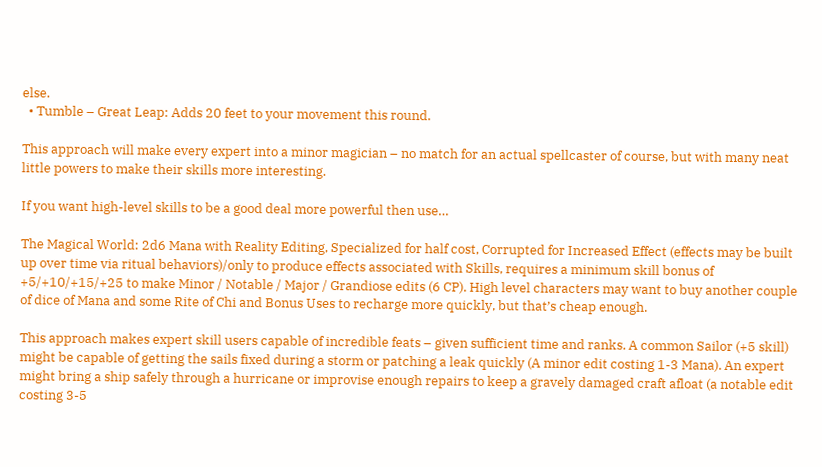else.
  • Tumble – Great Leap: Adds 20 feet to your movement this round.

This approach will make every expert into a minor magician – no match for an actual spellcaster of course, but with many neat little powers to make their skills more interesting.

If you want high-level skills to be a good deal more powerful then use…

The Magical World: 2d6 Mana with Reality Editing, Specialized for half cost, Corrupted for Increased Effect (effects may be built up over time via ritual behaviors)/only to produce effects associated with Skills, requires a minimum skill bonus of +5/+10/+15/+25 to make Minor / Notable / Major / Grandiose edits (6 CP). High level characters may want to buy another couple of dice of Mana and some Rite of Chi and Bonus Uses to recharge more quickly, but that’s cheap enough.

This approach makes expert skill users capable of incredible feats – given sufficient time and ranks. A common Sailor (+5 skill) might be capable of getting the sails fixed during a storm or patching a leak quickly (A minor edit costing 1-3 Mana). An expert might bring a ship safely through a hurricane or improvise enough repairs to keep a gravely damaged craft afloat (a notable edit costing 3-5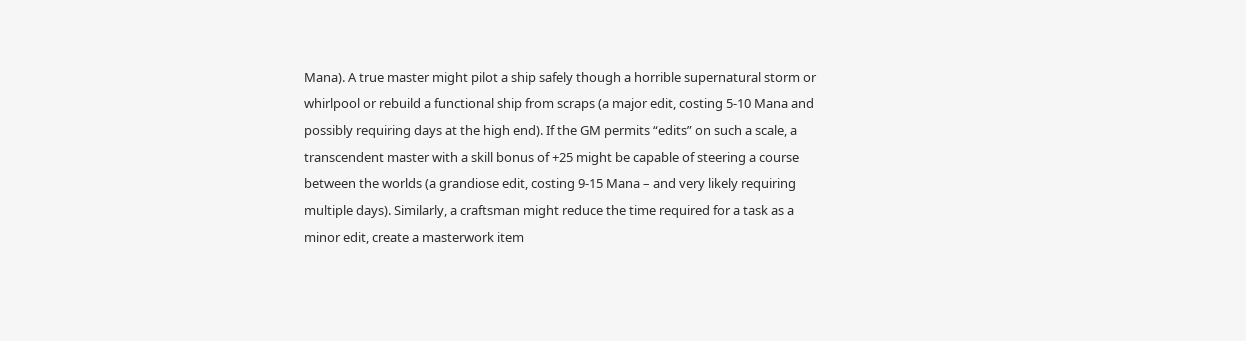Mana). A true master might pilot a ship safely though a horrible supernatural storm or whirlpool or rebuild a functional ship from scraps (a major edit, costing 5-10 Mana and possibly requiring days at the high end). If the GM permits “edits” on such a scale, a transcendent master with a skill bonus of +25 might be capable of steering a course between the worlds (a grandiose edit, costing 9-15 Mana – and very likely requiring multiple days). Similarly, a craftsman might reduce the time required for a task as a minor edit, create a masterwork item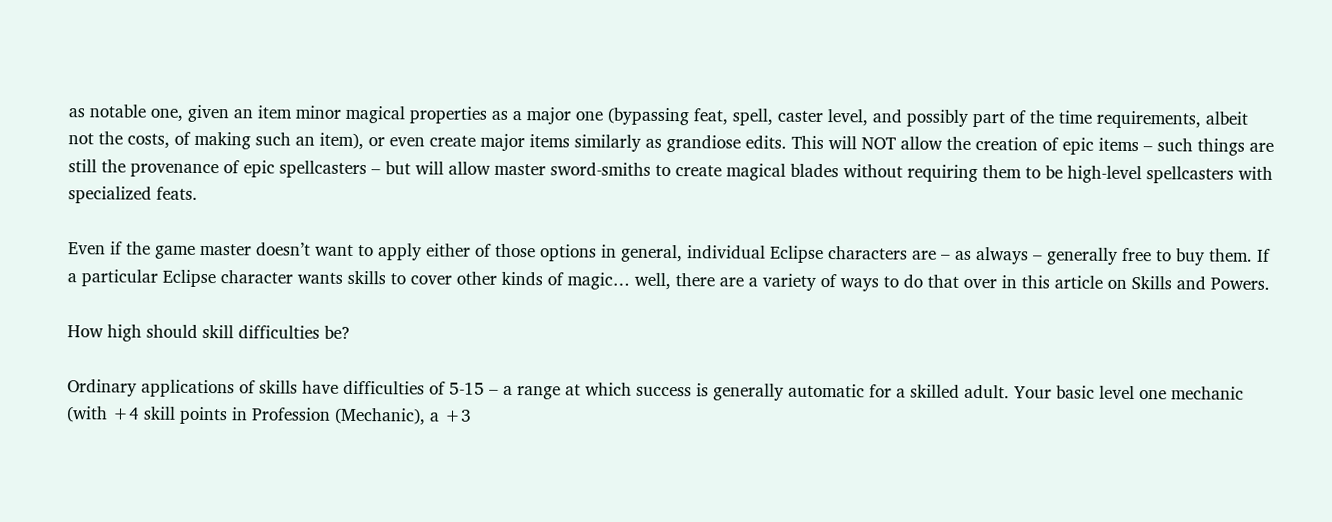as notable one, given an item minor magical properties as a major one (bypassing feat, spell, caster level, and possibly part of the time requirements, albeit not the costs, of making such an item), or even create major items similarly as grandiose edits. This will NOT allow the creation of epic items – such things are still the provenance of epic spellcasters – but will allow master sword-smiths to create magical blades without requiring them to be high-level spellcasters with specialized feats.

Even if the game master doesn’t want to apply either of those options in general, individual Eclipse characters are – as always – generally free to buy them. If a particular Eclipse character wants skills to cover other kinds of magic… well, there are a variety of ways to do that over in this article on Skills and Powers.

How high should skill difficulties be?

Ordinary applications of skills have difficulties of 5-15 – a range at which success is generally automatic for a skilled adult. Your basic level one mechanic (with +4 skill points in Profession (Mechanic), a +3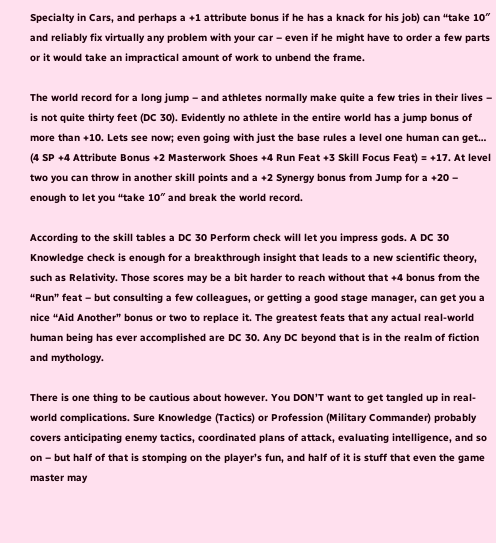Specialty in Cars, and perhaps a +1 attribute bonus if he has a knack for his job) can “take 10″ and reliably fix virtually any problem with your car – even if he might have to order a few parts or it would take an impractical amount of work to unbend the frame.

The world record for a long jump – and athletes normally make quite a few tries in their lives – is not quite thirty feet (DC 30). Evidently no athlete in the entire world has a jump bonus of more than +10. Lets see now; even going with just the base rules a level one human can get… (4 SP +4 Attribute Bonus +2 Masterwork Shoes +4 Run Feat +3 Skill Focus Feat) = +17. At level two you can throw in another skill points and a +2 Synergy bonus from Jump for a +20 – enough to let you “take 10″ and break the world record.

According to the skill tables a DC 30 Perform check will let you impress gods. A DC 30 Knowledge check is enough for a breakthrough insight that leads to a new scientific theory, such as Relativity. Those scores may be a bit harder to reach without that +4 bonus from the “Run” feat – but consulting a few colleagues, or getting a good stage manager, can get you a nice “Aid Another” bonus or two to replace it. The greatest feats that any actual real-world human being has ever accomplished are DC 30. Any DC beyond that is in the realm of fiction and mythology.

There is one thing to be cautious about however. You DON’T want to get tangled up in real-world complications. Sure Knowledge (Tactics) or Profession (Military Commander) probably covers anticipating enemy tactics, coordinated plans of attack, evaluating intelligence, and so on – but half of that is stomping on the player’s fun, and half of it is stuff that even the game master may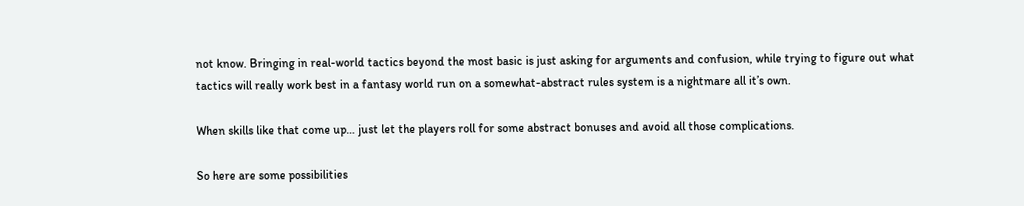not know. Bringing in real-world tactics beyond the most basic is just asking for arguments and confusion, while trying to figure out what tactics will really work best in a fantasy world run on a somewhat-abstract rules system is a nightmare all it’s own.

When skills like that come up… just let the players roll for some abstract bonuses and avoid all those complications.

So here are some possibilities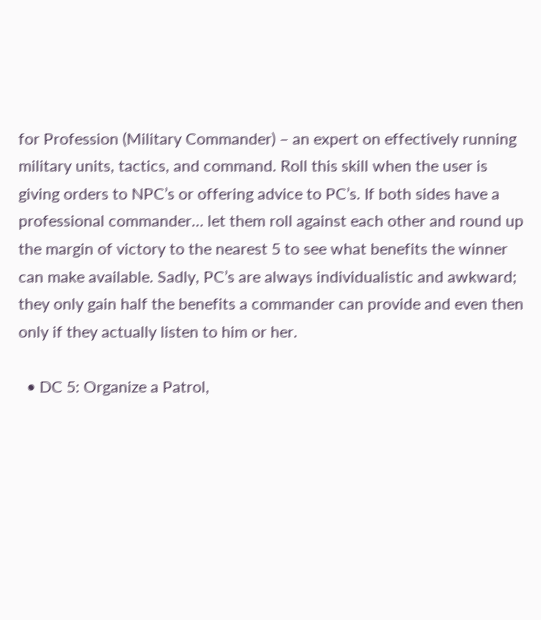for Profession (Military Commander) – an expert on effectively running military units, tactics, and command. Roll this skill when the user is giving orders to NPC’s or offering advice to PC’s. If both sides have a professional commander… let them roll against each other and round up the margin of victory to the nearest 5 to see what benefits the winner can make available. Sadly, PC’s are always individualistic and awkward; they only gain half the benefits a commander can provide and even then only if they actually listen to him or her.

  • DC 5: Organize a Patrol,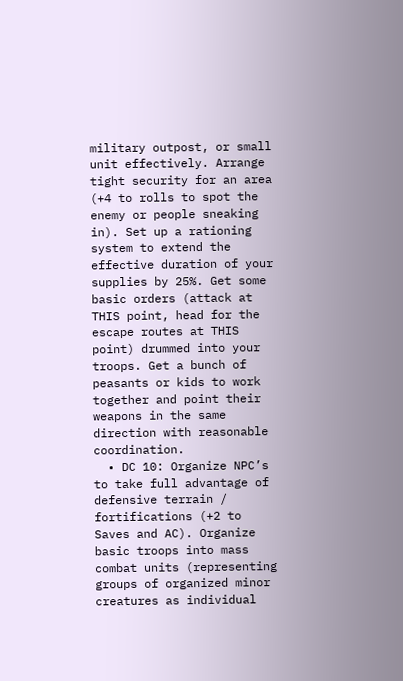military outpost, or small unit effectively. Arrange tight security for an area (+4 to rolls to spot the enemy or people sneaking in). Set up a rationing system to extend the effective duration of your supplies by 25%. Get some basic orders (attack at THIS point, head for the escape routes at THIS point) drummed into your troops. Get a bunch of peasants or kids to work together and point their weapons in the same direction with reasonable coordination.
  • DC 10: Organize NPC’s to take full advantage of defensive terrain / fortifications (+2 to Saves and AC). Organize basic troops into mass combat units (representing groups of organized minor creatures as individual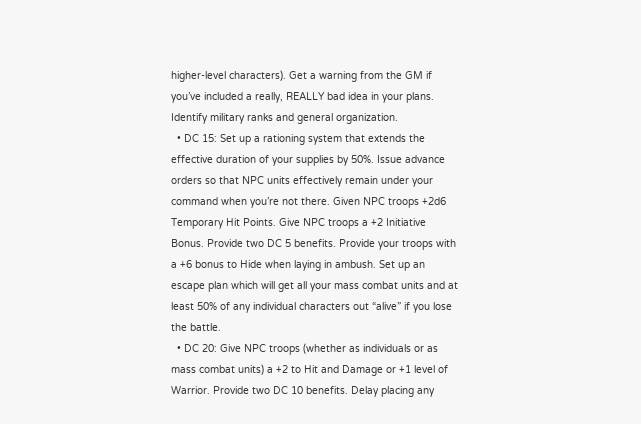higher-level characters). Get a warning from the GM if you’ve included a really, REALLY bad idea in your plans. Identify military ranks and general organization.
  • DC 15: Set up a rationing system that extends the effective duration of your supplies by 50%. Issue advance orders so that NPC units effectively remain under your command when you’re not there. Given NPC troops +2d6 Temporary Hit Points. Give NPC troops a +2 Initiative Bonus. Provide two DC 5 benefits. Provide your troops with a +6 bonus to Hide when laying in ambush. Set up an escape plan which will get all your mass combat units and at least 50% of any individual characters out “alive” if you lose the battle.
  • DC 20: Give NPC troops (whether as individuals or as mass combat units) a +2 to Hit and Damage or +1 level of Warrior. Provide two DC 10 benefits. Delay placing any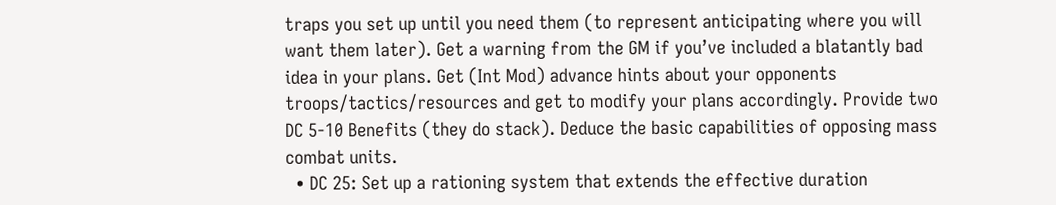traps you set up until you need them (to represent anticipating where you will want them later). Get a warning from the GM if you’ve included a blatantly bad idea in your plans. Get (Int Mod) advance hints about your opponents troops/tactics/resources and get to modify your plans accordingly. Provide two DC 5-10 Benefits (they do stack). Deduce the basic capabilities of opposing mass combat units.
  • DC 25: Set up a rationing system that extends the effective duration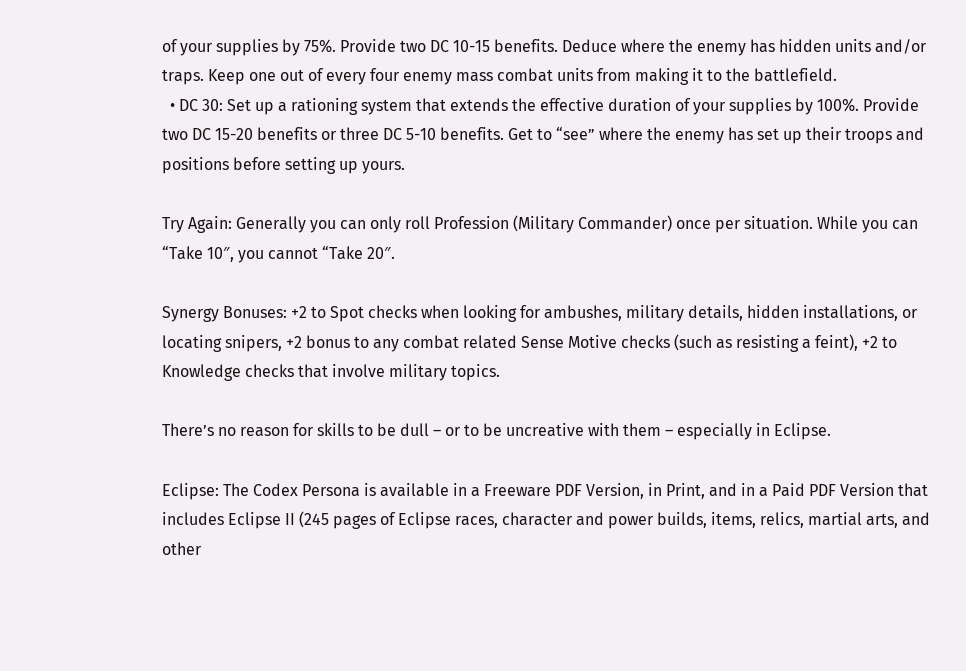of your supplies by 75%. Provide two DC 10-15 benefits. Deduce where the enemy has hidden units and/or traps. Keep one out of every four enemy mass combat units from making it to the battlefield.
  • DC 30: Set up a rationing system that extends the effective duration of your supplies by 100%. Provide two DC 15-20 benefits or three DC 5-10 benefits. Get to “see” where the enemy has set up their troops and positions before setting up yours.

Try Again: Generally you can only roll Profession (Military Commander) once per situation. While you can “Take 10″, you cannot “Take 20″.

Synergy Bonuses: +2 to Spot checks when looking for ambushes, military details, hidden installations, or locating snipers, +2 bonus to any combat related Sense Motive checks (such as resisting a feint), +2 to Knowledge checks that involve military topics.

There’s no reason for skills to be dull – or to be uncreative with them – especially in Eclipse.

Eclipse: The Codex Persona is available in a Freeware PDF Version, in Print, and in a Paid PDF Version that includes Eclipse II (245 pages of Eclipse races, character and power builds, items, relics, martial arts, and other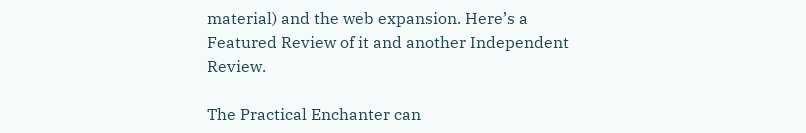material) and the web expansion. Here’s a Featured Review of it and another Independent Review.

The Practical Enchanter can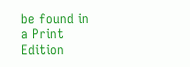be found in a Print Edition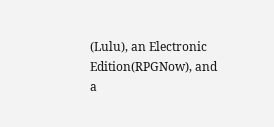(Lulu), an Electronic Edition(RPGNow), and a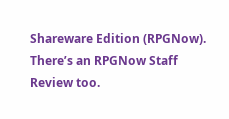Shareware Edition (RPGNow).  There’s an RPGNow Staff Review too.